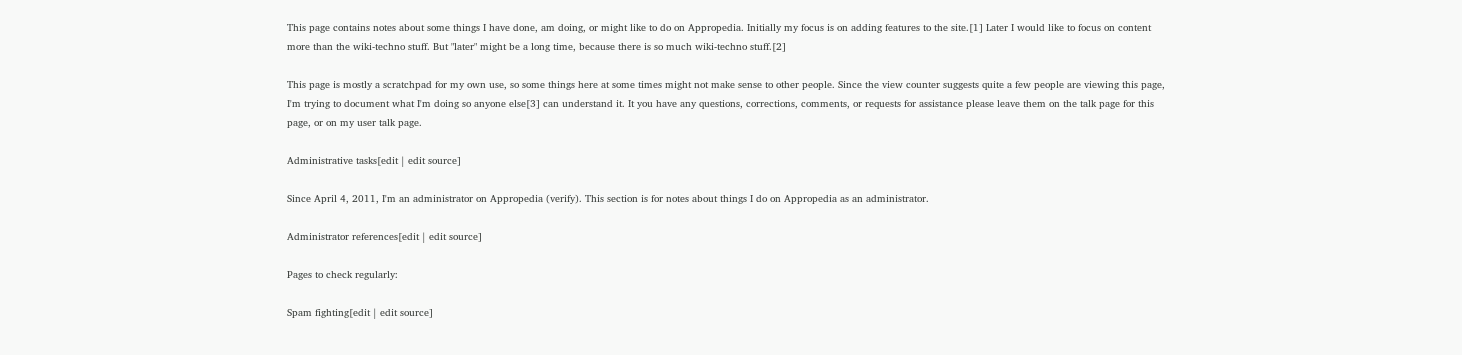This page contains notes about some things I have done, am doing, or might like to do on Appropedia. Initially my focus is on adding features to the site.[1] Later I would like to focus on content more than the wiki-techno stuff. But "later" might be a long time, because there is so much wiki-techno stuff.[2]

This page is mostly a scratchpad for my own use, so some things here at some times might not make sense to other people. Since the view counter suggests quite a few people are viewing this page, I'm trying to document what I'm doing so anyone else[3] can understand it. It you have any questions, corrections, comments, or requests for assistance please leave them on the talk page for this page, or on my user talk page.

Administrative tasks[edit | edit source]

Since April 4, 2011, I'm an administrator on Appropedia (verify). This section is for notes about things I do on Appropedia as an administrator.

Administrator references[edit | edit source]

Pages to check regularly:

Spam fighting[edit | edit source]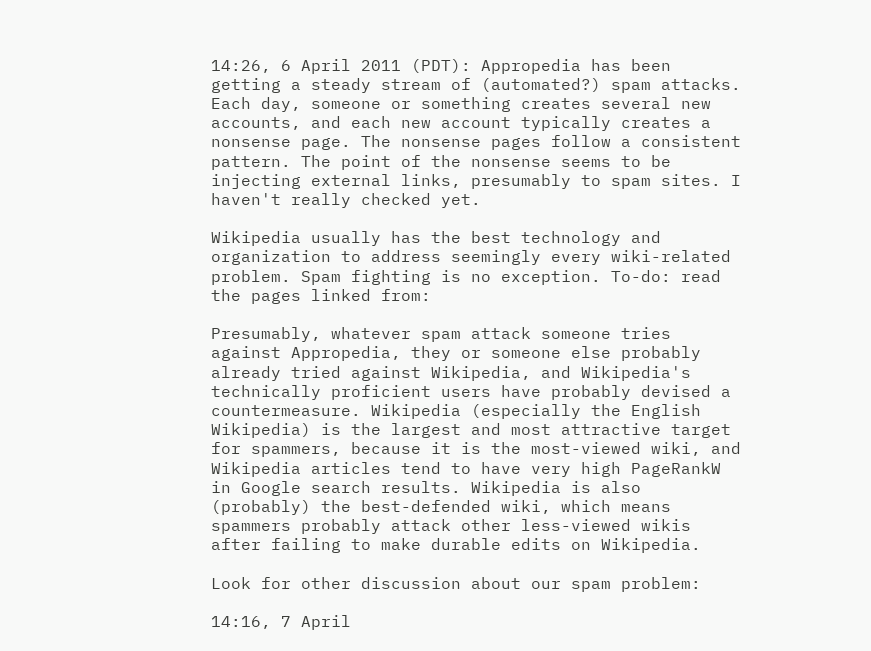14:26, 6 April 2011 (PDT): Appropedia has been getting a steady stream of (automated?) spam attacks. Each day, someone or something creates several new accounts, and each new account typically creates a nonsense page. The nonsense pages follow a consistent pattern. The point of the nonsense seems to be injecting external links, presumably to spam sites. I haven't really checked yet.

Wikipedia usually has the best technology and organization to address seemingly every wiki-related problem. Spam fighting is no exception. To-do: read the pages linked from:

Presumably, whatever spam attack someone tries against Appropedia, they or someone else probably already tried against Wikipedia, and Wikipedia's technically proficient users have probably devised a countermeasure. Wikipedia (especially the English Wikipedia) is the largest and most attractive target for spammers, because it is the most-viewed wiki, and Wikipedia articles tend to have very high PageRankW in Google search results. Wikipedia is also (probably) the best-defended wiki, which means spammers probably attack other less-viewed wikis after failing to make durable edits on Wikipedia.

Look for other discussion about our spam problem:

14:16, 7 April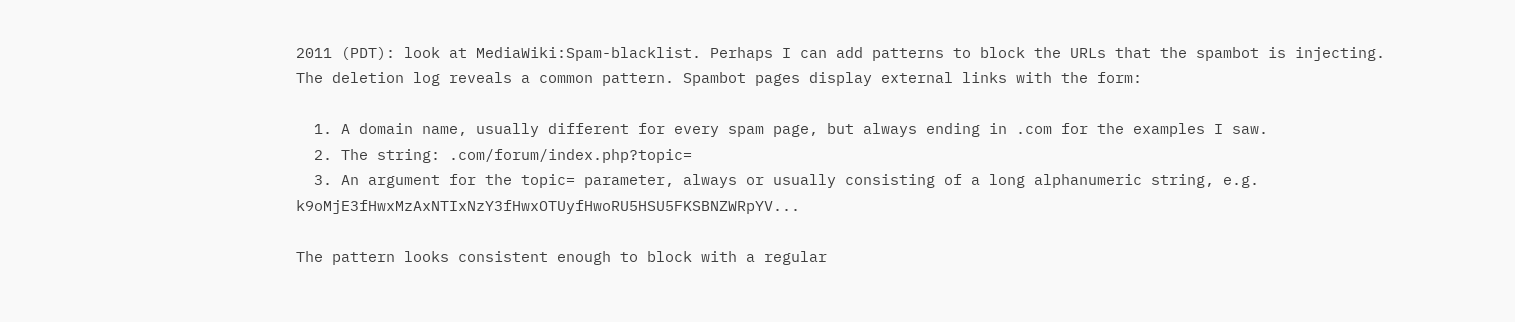2011 (PDT): look at MediaWiki:Spam-blacklist. Perhaps I can add patterns to block the URLs that the spambot is injecting. The deletion log reveals a common pattern. Spambot pages display external links with the form:

  1. A domain name, usually different for every spam page, but always ending in .com for the examples I saw.
  2. The string: .com/forum/index.php?topic=
  3. An argument for the topic= parameter, always or usually consisting of a long alphanumeric string, e.g. k9oMjE3fHwxMzAxNTIxNzY3fHwxOTUyfHwoRU5HSU5FKSBNZWRpYV...

The pattern looks consistent enough to block with a regular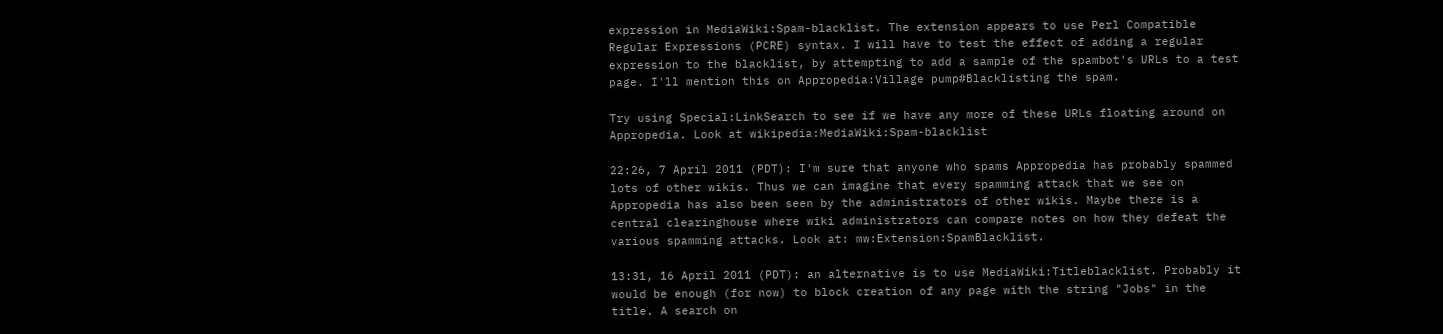expression in MediaWiki:Spam-blacklist. The extension appears to use Perl Compatible Regular Expressions (PCRE) syntax. I will have to test the effect of adding a regular expression to the blacklist, by attempting to add a sample of the spambot's URLs to a test page. I'll mention this on Appropedia:Village pump#Blacklisting the spam.

Try using Special:LinkSearch to see if we have any more of these URLs floating around on Appropedia. Look at wikipedia:MediaWiki:Spam-blacklist

22:26, 7 April 2011 (PDT): I'm sure that anyone who spams Appropedia has probably spammed lots of other wikis. Thus we can imagine that every spamming attack that we see on Appropedia has also been seen by the administrators of other wikis. Maybe there is a central clearinghouse where wiki administrators can compare notes on how they defeat the various spamming attacks. Look at: mw:Extension:SpamBlacklist.

13:31, 16 April 2011 (PDT): an alternative is to use MediaWiki:Titleblacklist. Probably it would be enough (for now) to block creation of any page with the string "Jobs" in the title. A search on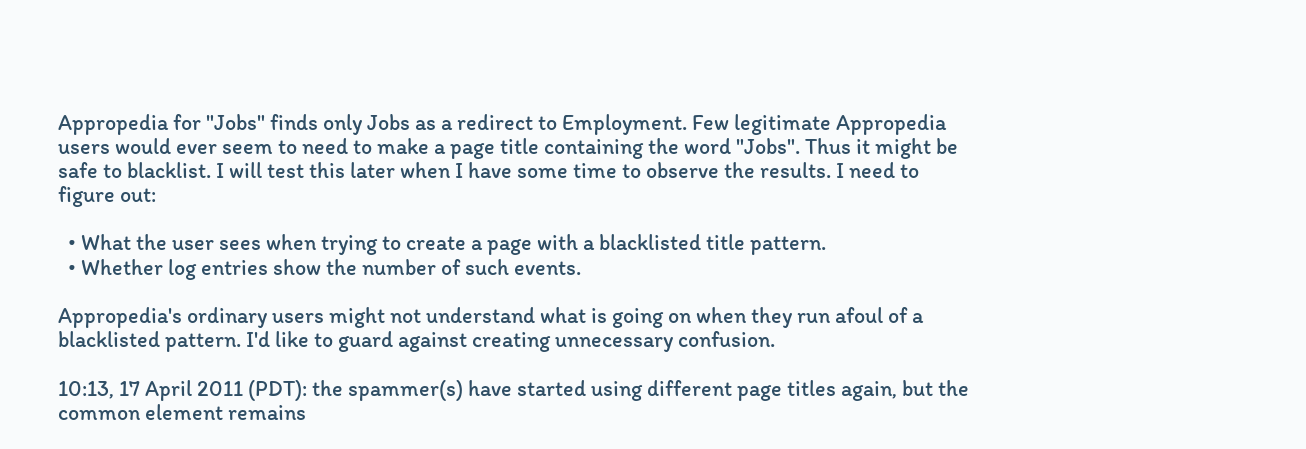Appropedia for "Jobs" finds only Jobs as a redirect to Employment. Few legitimate Appropedia users would ever seem to need to make a page title containing the word "Jobs". Thus it might be safe to blacklist. I will test this later when I have some time to observe the results. I need to figure out:

  • What the user sees when trying to create a page with a blacklisted title pattern.
  • Whether log entries show the number of such events.

Appropedia's ordinary users might not understand what is going on when they run afoul of a blacklisted pattern. I'd like to guard against creating unnecessary confusion.

10:13, 17 April 2011 (PDT): the spammer(s) have started using different page titles again, but the common element remains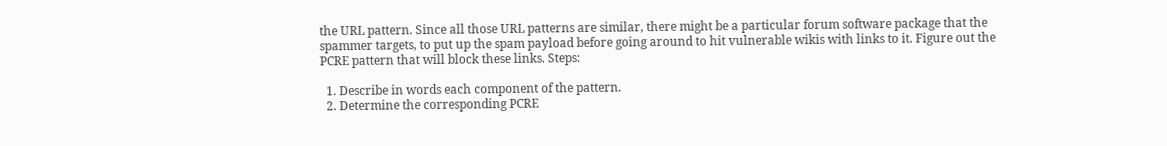the URL pattern. Since all those URL patterns are similar, there might be a particular forum software package that the spammer targets, to put up the spam payload before going around to hit vulnerable wikis with links to it. Figure out the PCRE pattern that will block these links. Steps:

  1. Describe in words each component of the pattern.
  2. Determine the corresponding PCRE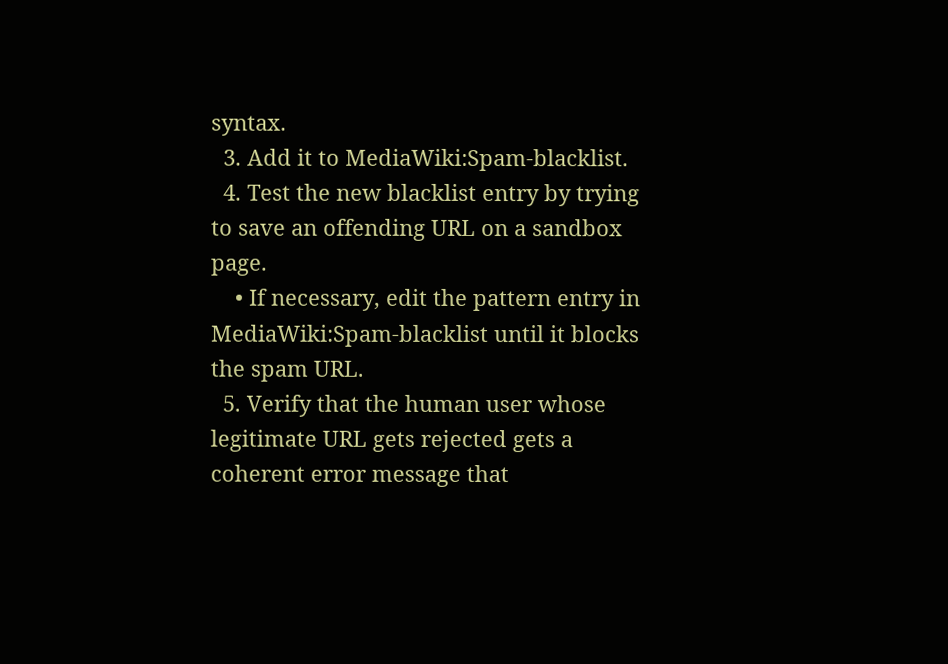syntax.
  3. Add it to MediaWiki:Spam-blacklist.
  4. Test the new blacklist entry by trying to save an offending URL on a sandbox page.
    • If necessary, edit the pattern entry in MediaWiki:Spam-blacklist until it blocks the spam URL.
  5. Verify that the human user whose legitimate URL gets rejected gets a coherent error message that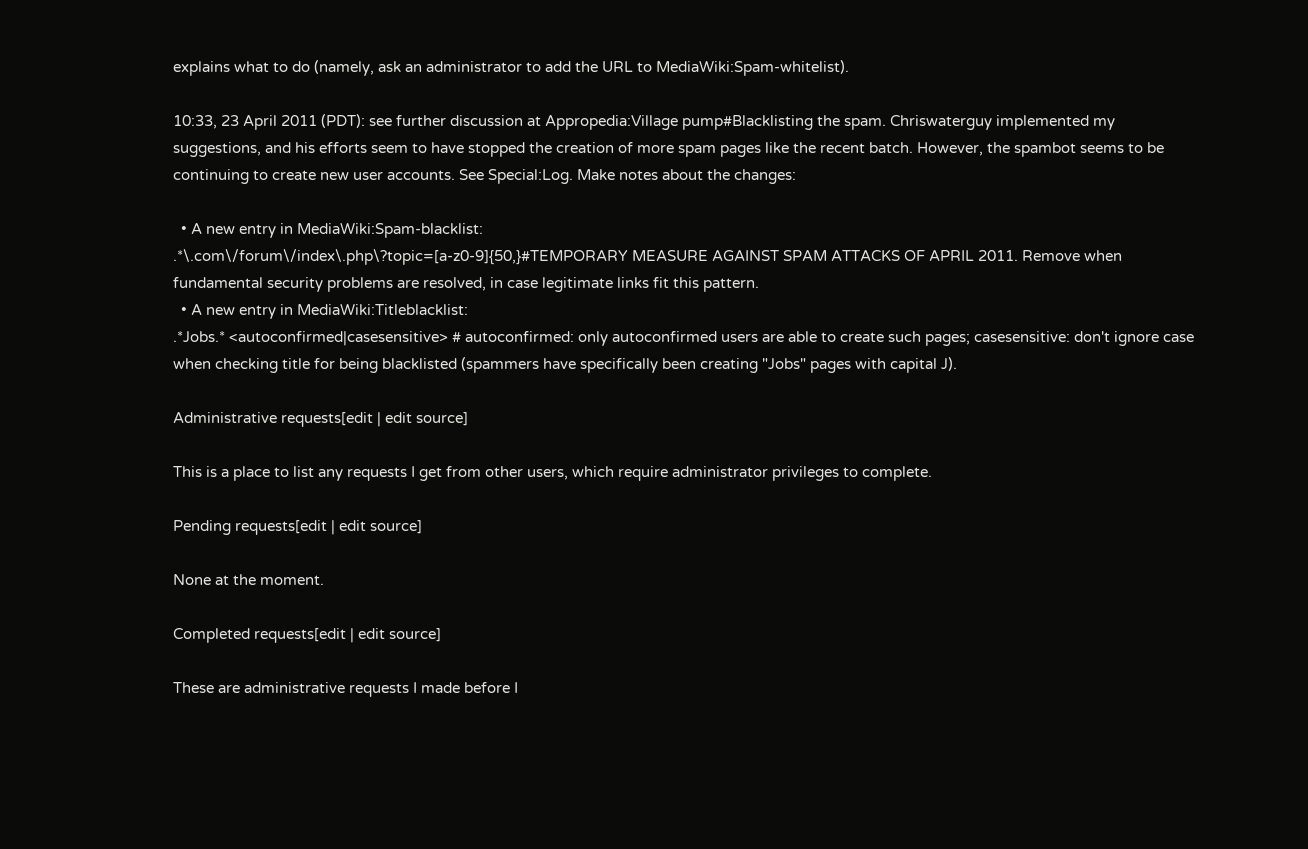explains what to do (namely, ask an administrator to add the URL to MediaWiki:Spam-whitelist).

10:33, 23 April 2011 (PDT): see further discussion at Appropedia:Village pump#Blacklisting the spam. Chriswaterguy implemented my suggestions, and his efforts seem to have stopped the creation of more spam pages like the recent batch. However, the spambot seems to be continuing to create new user accounts. See Special:Log. Make notes about the changes:

  • A new entry in MediaWiki:Spam-blacklist:
.*\.com\/forum\/index\.php\?topic=[a-z0-9]{50,}#TEMPORARY MEASURE AGAINST SPAM ATTACKS OF APRIL 2011. Remove when fundamental security problems are resolved, in case legitimate links fit this pattern.
  • A new entry in MediaWiki:Titleblacklist:
.*Jobs.* <autoconfirmed|casesensitive> # autoconfirmed: only autoconfirmed users are able to create such pages; casesensitive: don't ignore case when checking title for being blacklisted (spammers have specifically been creating "Jobs" pages with capital J).

Administrative requests[edit | edit source]

This is a place to list any requests I get from other users, which require administrator privileges to complete.

Pending requests[edit | edit source]

None at the moment.

Completed requests[edit | edit source]

These are administrative requests I made before I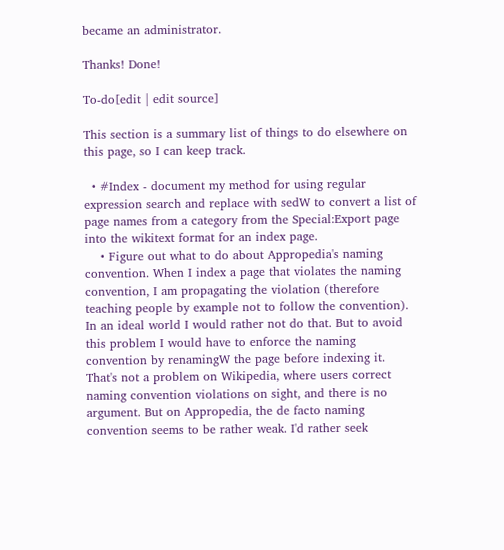became an administrator.

Thanks! Done!

To-do[edit | edit source]

This section is a summary list of things to do elsewhere on this page, so I can keep track.

  • #Index - document my method for using regular expression search and replace with sedW to convert a list of page names from a category from the Special:Export page into the wikitext format for an index page.
    • Figure out what to do about Appropedia's naming convention. When I index a page that violates the naming convention, I am propagating the violation (therefore teaching people by example not to follow the convention). In an ideal world I would rather not do that. But to avoid this problem I would have to enforce the naming convention by renamingW the page before indexing it. That's not a problem on Wikipedia, where users correct naming convention violations on sight, and there is no argument. But on Appropedia, the de facto naming convention seems to be rather weak. I'd rather seek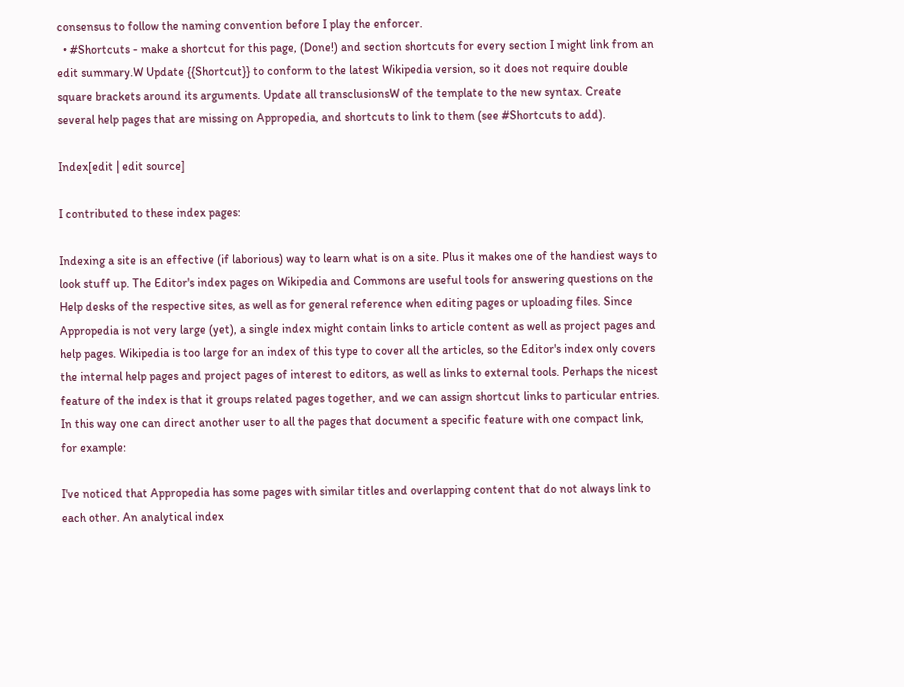consensus to follow the naming convention before I play the enforcer.
  • #Shortcuts - make a shortcut for this page, (Done!) and section shortcuts for every section I might link from an edit summary.W Update {{Shortcut}} to conform to the latest Wikipedia version, so it does not require double square brackets around its arguments. Update all transclusionsW of the template to the new syntax. Create several help pages that are missing on Appropedia, and shortcuts to link to them (see #Shortcuts to add).

Index[edit | edit source]

I contributed to these index pages:

Indexing a site is an effective (if laborious) way to learn what is on a site. Plus it makes one of the handiest ways to look stuff up. The Editor's index pages on Wikipedia and Commons are useful tools for answering questions on the Help desks of the respective sites, as well as for general reference when editing pages or uploading files. Since Appropedia is not very large (yet), a single index might contain links to article content as well as project pages and help pages. Wikipedia is too large for an index of this type to cover all the articles, so the Editor's index only covers the internal help pages and project pages of interest to editors, as well as links to external tools. Perhaps the nicest feature of the index is that it groups related pages together, and we can assign shortcut links to particular entries. In this way one can direct another user to all the pages that document a specific feature with one compact link, for example:

I've noticed that Appropedia has some pages with similar titles and overlapping content that do not always link to each other. An analytical index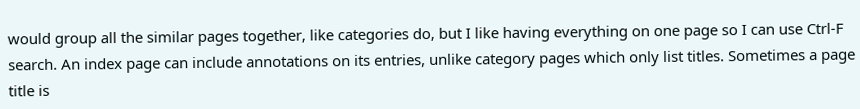would group all the similar pages together, like categories do, but I like having everything on one page so I can use Ctrl-F search. An index page can include annotations on its entries, unlike category pages which only list titles. Sometimes a page title is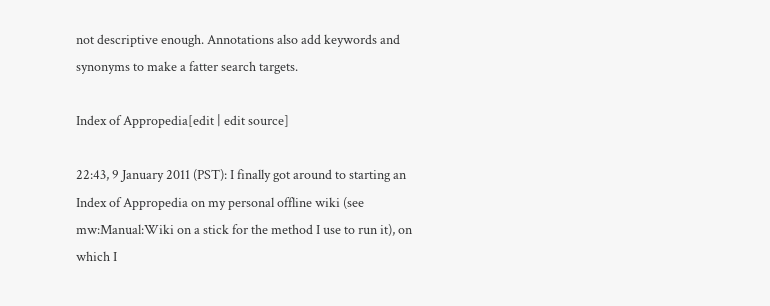not descriptive enough. Annotations also add keywords and synonyms to make a fatter search targets.

Index of Appropedia[edit | edit source]

22:43, 9 January 2011 (PST): I finally got around to starting an Index of Appropedia on my personal offline wiki (see mw:Manual:Wiki on a stick for the method I use to run it), on which I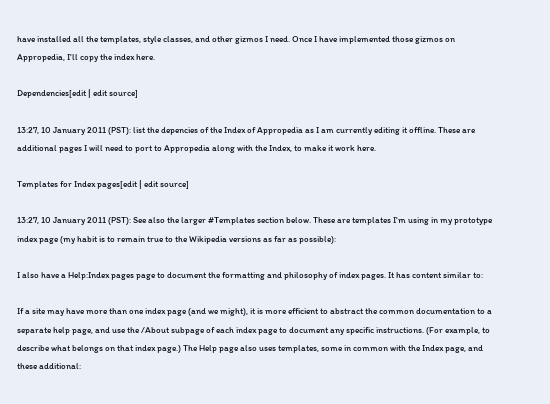have installed all the templates, style classes, and other gizmos I need. Once I have implemented those gizmos on Appropedia, I'll copy the index here.

Dependencies[edit | edit source]

13:27, 10 January 2011 (PST): list the depencies of the Index of Appropedia as I am currently editing it offline. These are additional pages I will need to port to Appropedia along with the Index, to make it work here.

Templates for Index pages[edit | edit source]

13:27, 10 January 2011 (PST): See also the larger #Templates section below. These are templates I'm using in my prototype index page (my habit is to remain true to the Wikipedia versions as far as possible):

I also have a Help:Index pages page to document the formatting and philosophy of index pages. It has content similar to:

If a site may have more than one index page (and we might), it is more efficient to abstract the common documentation to a separate help page, and use the /About subpage of each index page to document any specific instructions. (For example, to describe what belongs on that index page.) The Help page also uses templates, some in common with the Index page, and these additional: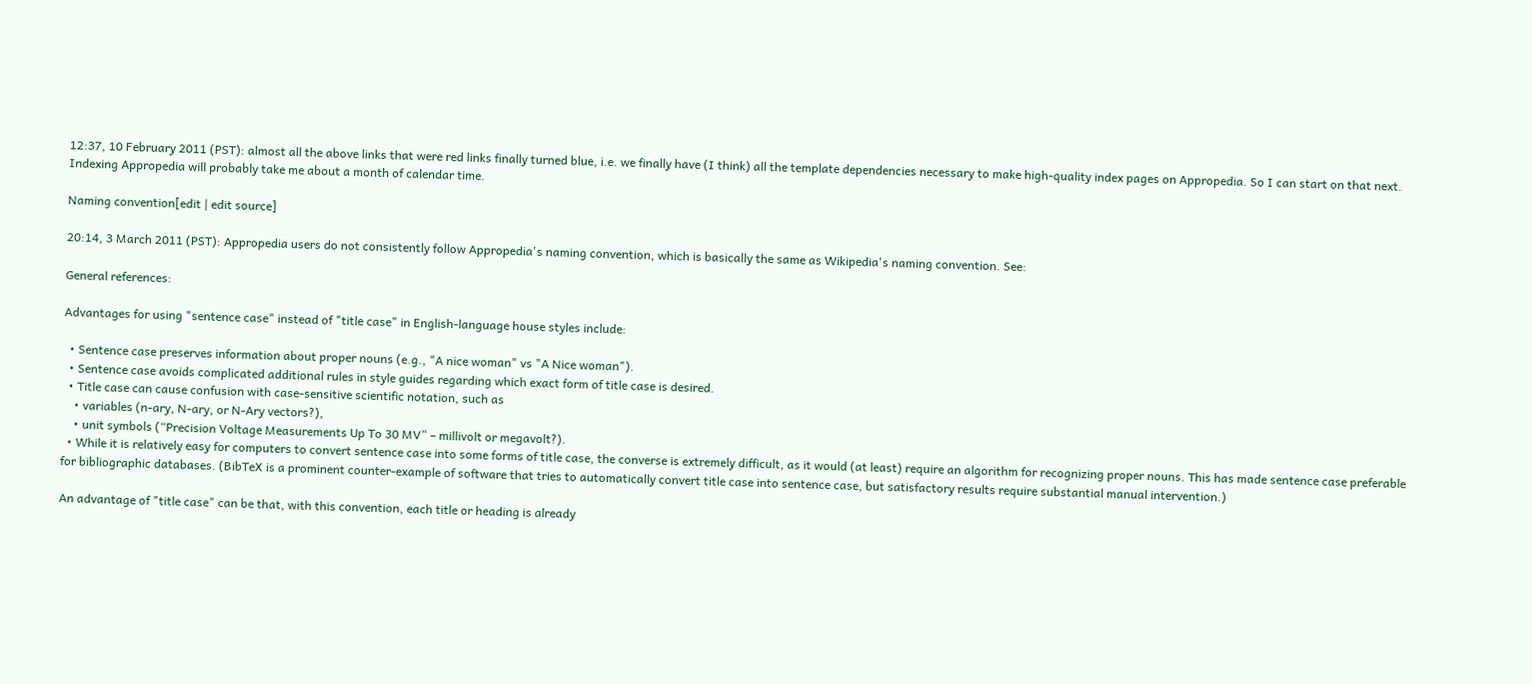12:37, 10 February 2011 (PST): almost all the above links that were red links finally turned blue, i.e. we finally have (I think) all the template dependencies necessary to make high-quality index pages on Appropedia. So I can start on that next. Indexing Appropedia will probably take me about a month of calendar time.

Naming convention[edit | edit source]

20:14, 3 March 2011 (PST): Appropedia users do not consistently follow Appropedia's naming convention, which is basically the same as Wikipedia's naming convention. See:

General references:

Advantages for using "sentence case" instead of "title case" in English-language house styles include:

  • Sentence case preserves information about proper nouns (e.g., "A nice woman" vs "A Nice woman").
  • Sentence case avoids complicated additional rules in style guides regarding which exact form of title case is desired.
  • Title case can cause confusion with case-sensitive scientific notation, such as
    • variables (n-ary, N-ary, or N-Ary vectors?),
    • unit symbols (“Precision Voltage Measurements Up To 30 MV” – millivolt or megavolt?).
  • While it is relatively easy for computers to convert sentence case into some forms of title case, the converse is extremely difficult, as it would (at least) require an algorithm for recognizing proper nouns. This has made sentence case preferable for bibliographic databases. (BibTeX is a prominent counter-example of software that tries to automatically convert title case into sentence case, but satisfactory results require substantial manual intervention.)

An advantage of "title case" can be that, with this convention, each title or heading is already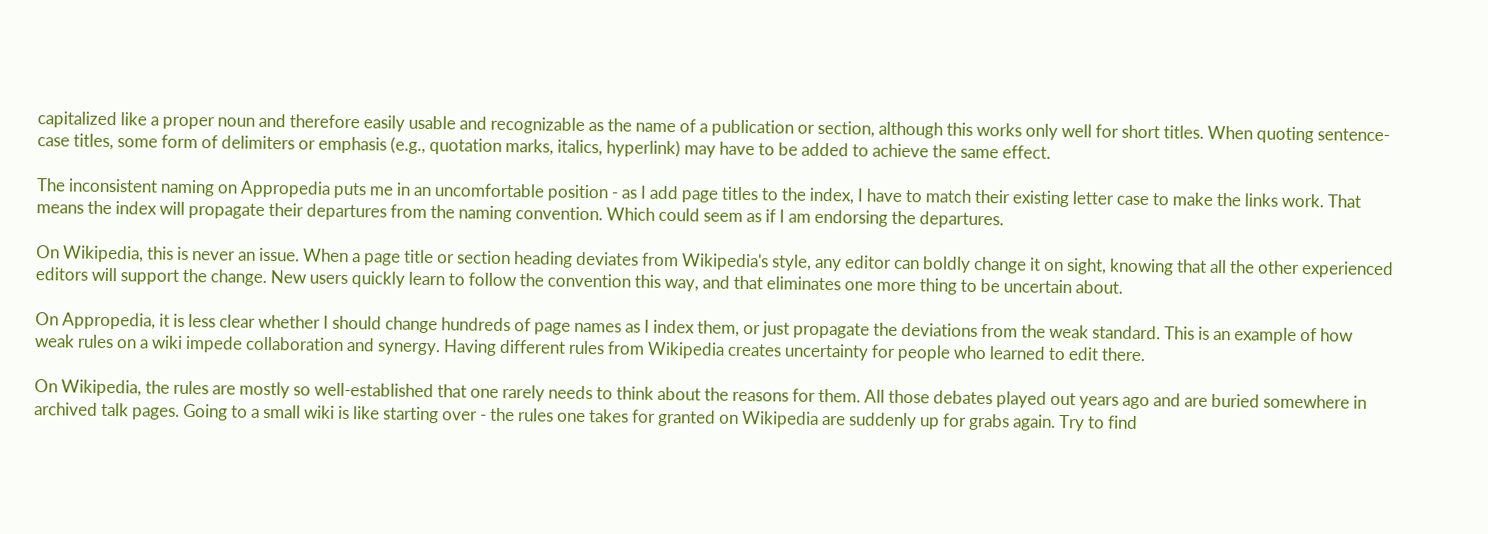capitalized like a proper noun and therefore easily usable and recognizable as the name of a publication or section, although this works only well for short titles. When quoting sentence-case titles, some form of delimiters or emphasis (e.g., quotation marks, italics, hyperlink) may have to be added to achieve the same effect.

The inconsistent naming on Appropedia puts me in an uncomfortable position - as I add page titles to the index, I have to match their existing letter case to make the links work. That means the index will propagate their departures from the naming convention. Which could seem as if I am endorsing the departures.

On Wikipedia, this is never an issue. When a page title or section heading deviates from Wikipedia's style, any editor can boldly change it on sight, knowing that all the other experienced editors will support the change. New users quickly learn to follow the convention this way, and that eliminates one more thing to be uncertain about.

On Appropedia, it is less clear whether I should change hundreds of page names as I index them, or just propagate the deviations from the weak standard. This is an example of how weak rules on a wiki impede collaboration and synergy. Having different rules from Wikipedia creates uncertainty for people who learned to edit there.

On Wikipedia, the rules are mostly so well-established that one rarely needs to think about the reasons for them. All those debates played out years ago and are buried somewhere in archived talk pages. Going to a small wiki is like starting over - the rules one takes for granted on Wikipedia are suddenly up for grabs again. Try to find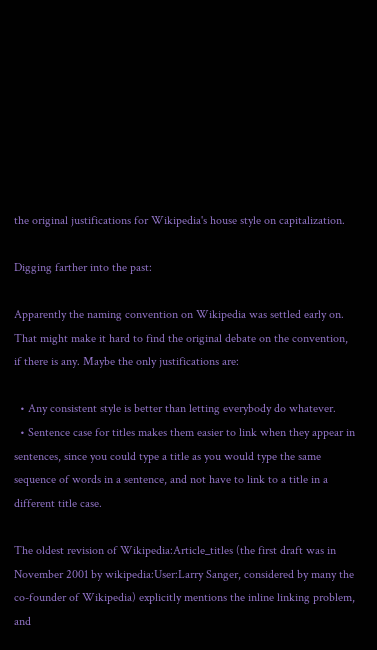the original justifications for Wikipedia's house style on capitalization.

Digging farther into the past:

Apparently the naming convention on Wikipedia was settled early on. That might make it hard to find the original debate on the convention, if there is any. Maybe the only justifications are:

  • Any consistent style is better than letting everybody do whatever.
  • Sentence case for titles makes them easier to link when they appear in sentences, since you could type a title as you would type the same sequence of words in a sentence, and not have to link to a title in a different title case.

The oldest revision of Wikipedia:Article_titles (the first draft was in November 2001 by wikipedia:User:Larry Sanger, considered by many the co-founder of Wikipedia) explicitly mentions the inline linking problem, and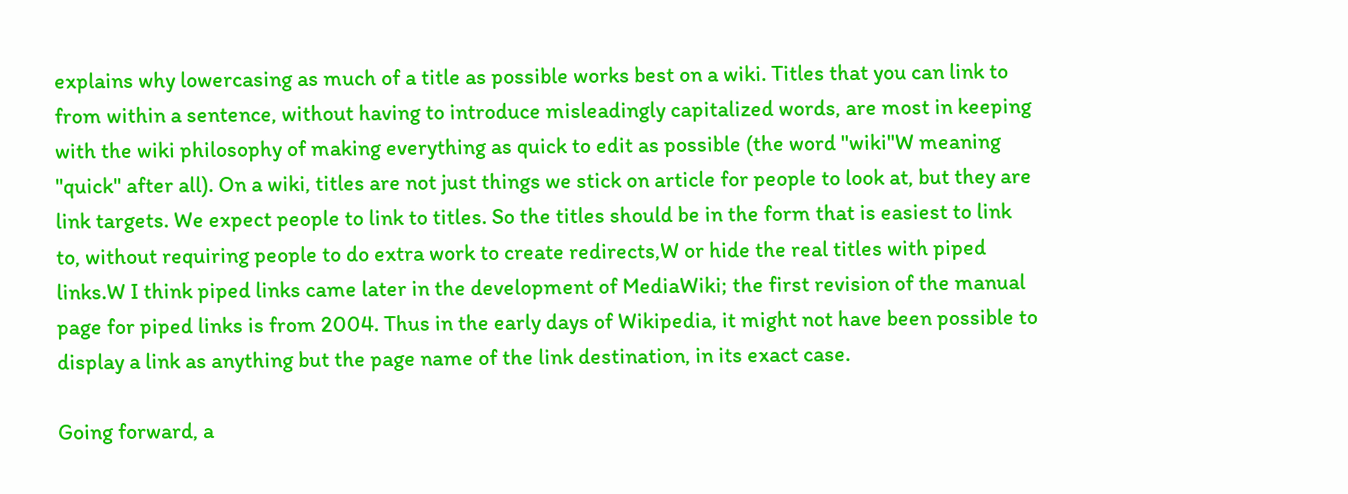explains why lowercasing as much of a title as possible works best on a wiki. Titles that you can link to from within a sentence, without having to introduce misleadingly capitalized words, are most in keeping with the wiki philosophy of making everything as quick to edit as possible (the word "wiki"W meaning "quick" after all). On a wiki, titles are not just things we stick on article for people to look at, but they are link targets. We expect people to link to titles. So the titles should be in the form that is easiest to link to, without requiring people to do extra work to create redirects,W or hide the real titles with piped links.W I think piped links came later in the development of MediaWiki; the first revision of the manual page for piped links is from 2004. Thus in the early days of Wikipedia, it might not have been possible to display a link as anything but the page name of the link destination, in its exact case.

Going forward, a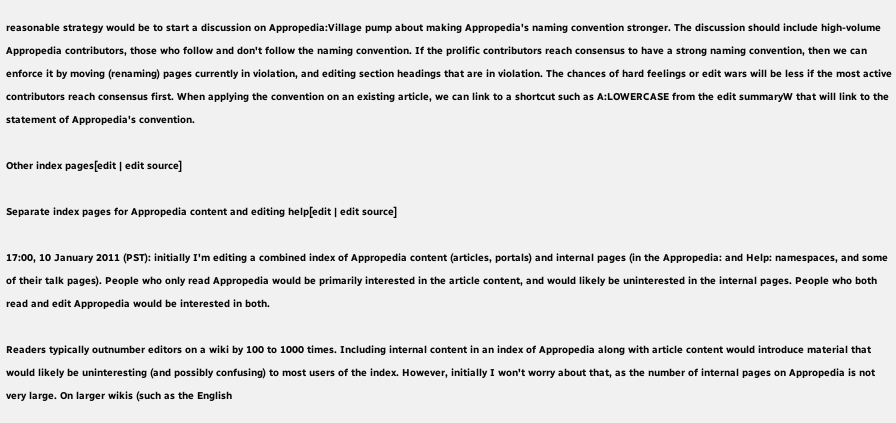reasonable strategy would be to start a discussion on Appropedia:Village pump about making Appropedia's naming convention stronger. The discussion should include high-volume Appropedia contributors, those who follow and don't follow the naming convention. If the prolific contributors reach consensus to have a strong naming convention, then we can enforce it by moving (renaming) pages currently in violation, and editing section headings that are in violation. The chances of hard feelings or edit wars will be less if the most active contributors reach consensus first. When applying the convention on an existing article, we can link to a shortcut such as A:LOWERCASE from the edit summaryW that will link to the statement of Appropedia's convention.

Other index pages[edit | edit source]

Separate index pages for Appropedia content and editing help[edit | edit source]

17:00, 10 January 2011 (PST): initially I'm editing a combined index of Appropedia content (articles, portals) and internal pages (in the Appropedia: and Help: namespaces, and some of their talk pages). People who only read Appropedia would be primarily interested in the article content, and would likely be uninterested in the internal pages. People who both read and edit Appropedia would be interested in both.

Readers typically outnumber editors on a wiki by 100 to 1000 times. Including internal content in an index of Appropedia along with article content would introduce material that would likely be uninteresting (and possibly confusing) to most users of the index. However, initially I won't worry about that, as the number of internal pages on Appropedia is not very large. On larger wikis (such as the English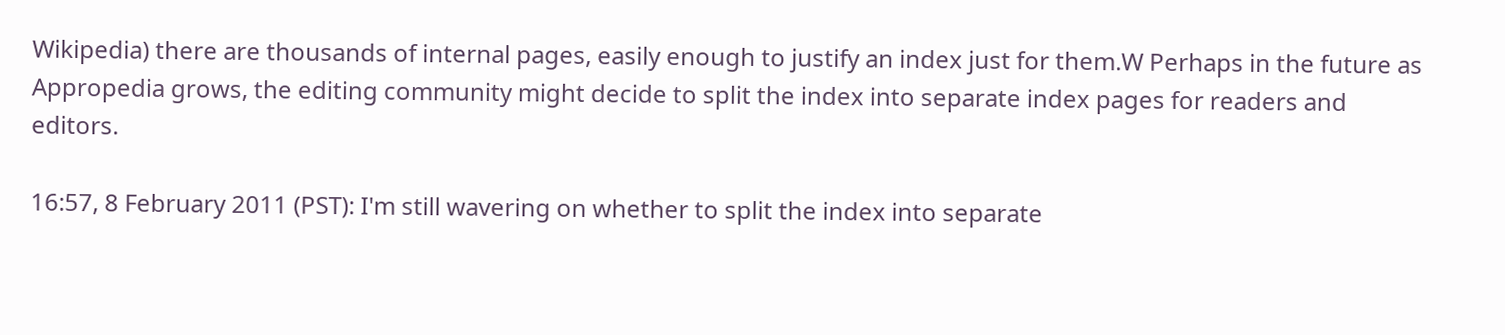Wikipedia) there are thousands of internal pages, easily enough to justify an index just for them.W Perhaps in the future as Appropedia grows, the editing community might decide to split the index into separate index pages for readers and editors.

16:57, 8 February 2011 (PST): I'm still wavering on whether to split the index into separate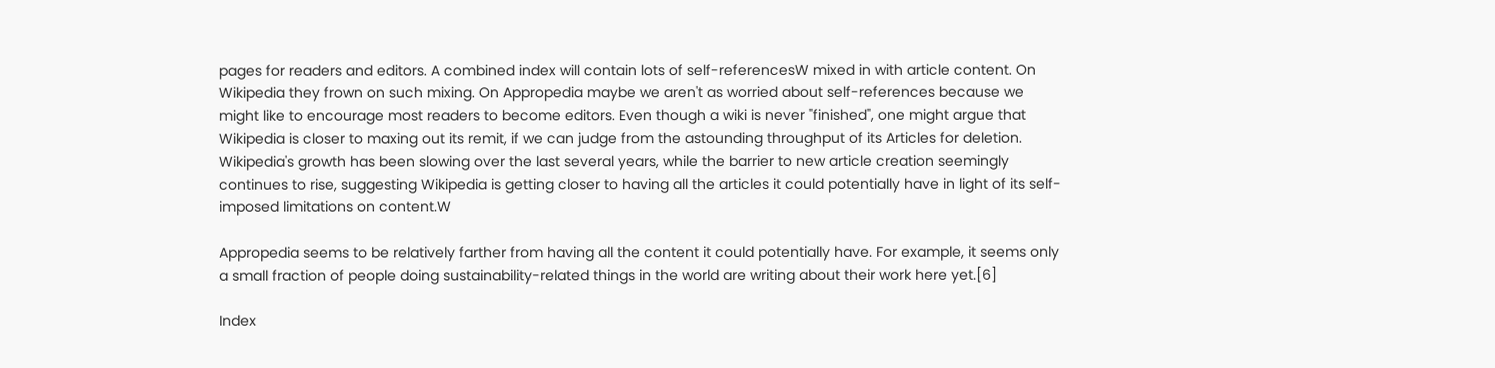pages for readers and editors. A combined index will contain lots of self-referencesW mixed in with article content. On Wikipedia they frown on such mixing. On Appropedia maybe we aren't as worried about self-references because we might like to encourage most readers to become editors. Even though a wiki is never "finished", one might argue that Wikipedia is closer to maxing out its remit, if we can judge from the astounding throughput of its Articles for deletion. Wikipedia's growth has been slowing over the last several years, while the barrier to new article creation seemingly continues to rise, suggesting Wikipedia is getting closer to having all the articles it could potentially have in light of its self-imposed limitations on content.W

Appropedia seems to be relatively farther from having all the content it could potentially have. For example, it seems only a small fraction of people doing sustainability-related things in the world are writing about their work here yet.[6]

Index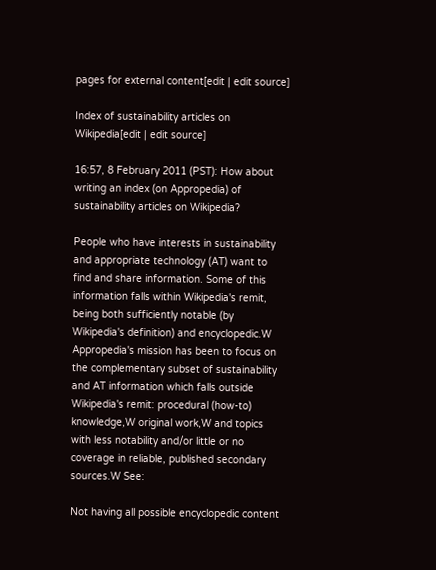pages for external content[edit | edit source]

Index of sustainability articles on Wikipedia[edit | edit source]

16:57, 8 February 2011 (PST): How about writing an index (on Appropedia) of sustainability articles on Wikipedia?

People who have interests in sustainability and appropriate technology (AT) want to find and share information. Some of this information falls within Wikipedia's remit, being both sufficiently notable (by Wikipedia's definition) and encyclopedic.W Appropedia's mission has been to focus on the complementary subset of sustainability and AT information which falls outside Wikipedia's remit: procedural (how-to) knowledge,W original work,W and topics with less notability and/or little or no coverage in reliable, published secondary sources.W See:

Not having all possible encyclopedic content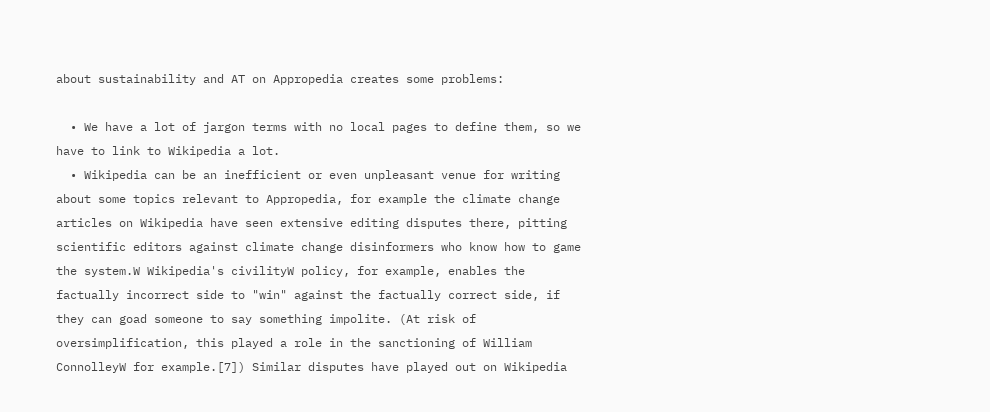about sustainability and AT on Appropedia creates some problems:

  • We have a lot of jargon terms with no local pages to define them, so we have to link to Wikipedia a lot.
  • Wikipedia can be an inefficient or even unpleasant venue for writing about some topics relevant to Appropedia, for example the climate change articles on Wikipedia have seen extensive editing disputes there, pitting scientific editors against climate change disinformers who know how to game the system.W Wikipedia's civilityW policy, for example, enables the factually incorrect side to "win" against the factually correct side, if they can goad someone to say something impolite. (At risk of oversimplification, this played a role in the sanctioning of William ConnolleyW for example.[7]) Similar disputes have played out on Wikipedia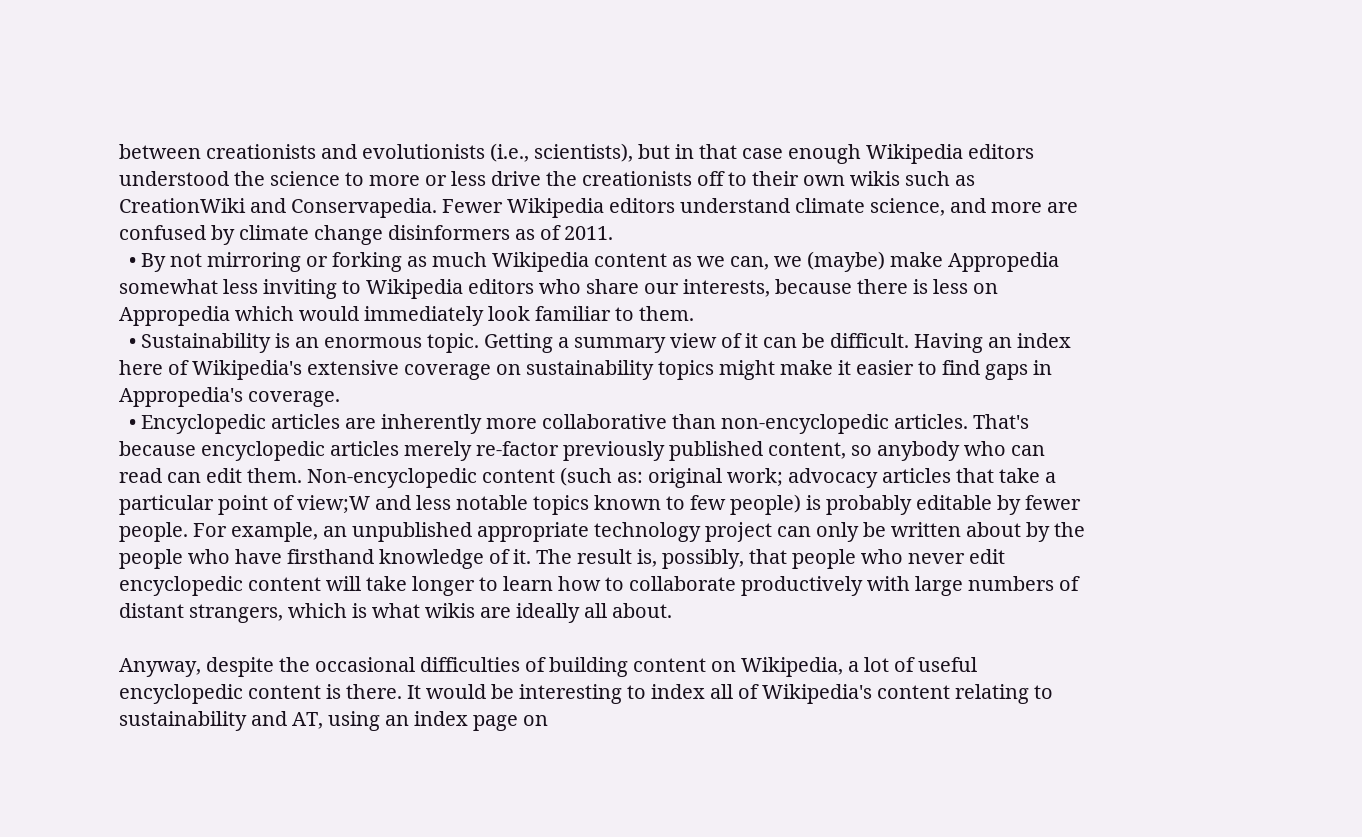between creationists and evolutionists (i.e., scientists), but in that case enough Wikipedia editors understood the science to more or less drive the creationists off to their own wikis such as CreationWiki and Conservapedia. Fewer Wikipedia editors understand climate science, and more are confused by climate change disinformers as of 2011.
  • By not mirroring or forking as much Wikipedia content as we can, we (maybe) make Appropedia somewhat less inviting to Wikipedia editors who share our interests, because there is less on Appropedia which would immediately look familiar to them.
  • Sustainability is an enormous topic. Getting a summary view of it can be difficult. Having an index here of Wikipedia's extensive coverage on sustainability topics might make it easier to find gaps in Appropedia's coverage.
  • Encyclopedic articles are inherently more collaborative than non-encyclopedic articles. That's because encyclopedic articles merely re-factor previously published content, so anybody who can read can edit them. Non-encyclopedic content (such as: original work; advocacy articles that take a particular point of view;W and less notable topics known to few people) is probably editable by fewer people. For example, an unpublished appropriate technology project can only be written about by the people who have firsthand knowledge of it. The result is, possibly, that people who never edit encyclopedic content will take longer to learn how to collaborate productively with large numbers of distant strangers, which is what wikis are ideally all about.

Anyway, despite the occasional difficulties of building content on Wikipedia, a lot of useful encyclopedic content is there. It would be interesting to index all of Wikipedia's content relating to sustainability and AT, using an index page on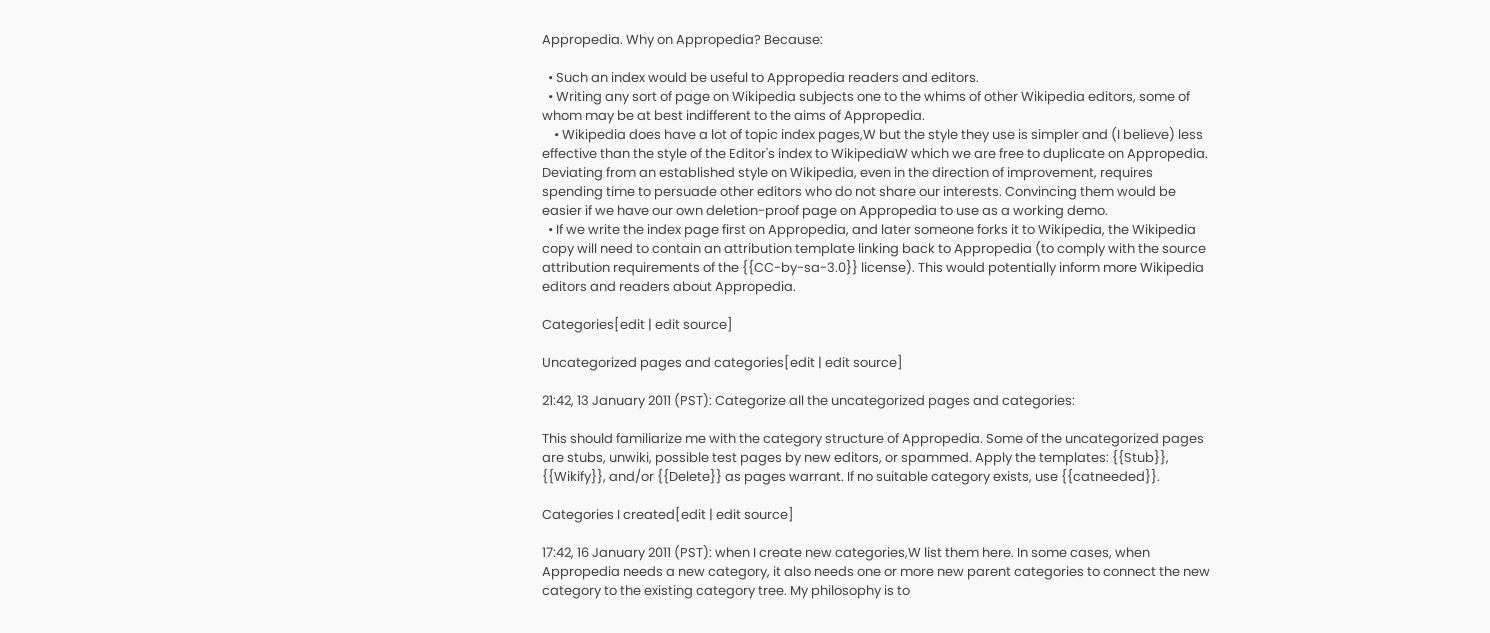Appropedia. Why on Appropedia? Because:

  • Such an index would be useful to Appropedia readers and editors.
  • Writing any sort of page on Wikipedia subjects one to the whims of other Wikipedia editors, some of whom may be at best indifferent to the aims of Appropedia.
    • Wikipedia does have a lot of topic index pages,W but the style they use is simpler and (I believe) less effective than the style of the Editor's index to WikipediaW which we are free to duplicate on Appropedia. Deviating from an established style on Wikipedia, even in the direction of improvement, requires spending time to persuade other editors who do not share our interests. Convincing them would be easier if we have our own deletion-proof page on Appropedia to use as a working demo.
  • If we write the index page first on Appropedia, and later someone forks it to Wikipedia, the Wikipedia copy will need to contain an attribution template linking back to Appropedia (to comply with the source attribution requirements of the {{CC-by-sa-3.0}} license). This would potentially inform more Wikipedia editors and readers about Appropedia.

Categories[edit | edit source]

Uncategorized pages and categories[edit | edit source]

21:42, 13 January 2011 (PST): Categorize all the uncategorized pages and categories:

This should familiarize me with the category structure of Appropedia. Some of the uncategorized pages are stubs, unwiki, possible test pages by new editors, or spammed. Apply the templates: {{Stub}}, {{Wikify}}, and/or {{Delete}} as pages warrant. If no suitable category exists, use {{catneeded}}.

Categories I created[edit | edit source]

17:42, 16 January 2011 (PST): when I create new categories,W list them here. In some cases, when Appropedia needs a new category, it also needs one or more new parent categories to connect the new category to the existing category tree. My philosophy is to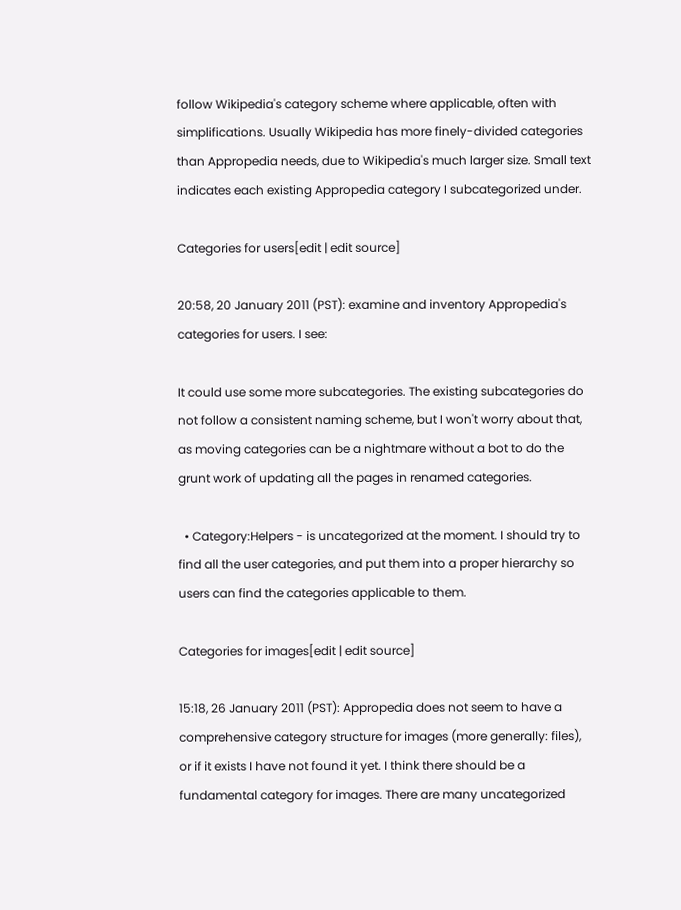follow Wikipedia's category scheme where applicable, often with simplifications. Usually Wikipedia has more finely-divided categories than Appropedia needs, due to Wikipedia's much larger size. Small text indicates each existing Appropedia category I subcategorized under.

Categories for users[edit | edit source]

20:58, 20 January 2011 (PST): examine and inventory Appropedia's categories for users. I see:

It could use some more subcategories. The existing subcategories do not follow a consistent naming scheme, but I won't worry about that, as moving categories can be a nightmare without a bot to do the grunt work of updating all the pages in renamed categories.

  • Category:Helpers - is uncategorized at the moment. I should try to find all the user categories, and put them into a proper hierarchy so users can find the categories applicable to them.

Categories for images[edit | edit source]

15:18, 26 January 2011 (PST): Appropedia does not seem to have a comprehensive category structure for images (more generally: files), or if it exists I have not found it yet. I think there should be a fundamental category for images. There are many uncategorized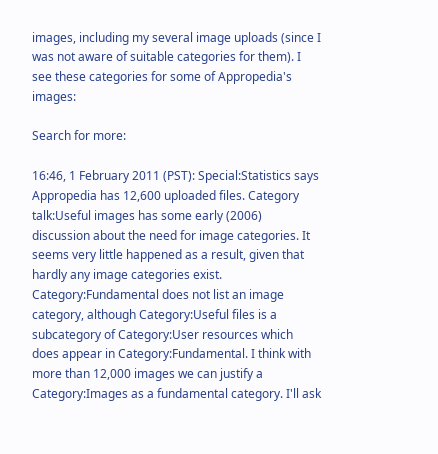images, including my several image uploads (since I was not aware of suitable categories for them). I see these categories for some of Appropedia's images:

Search for more:

16:46, 1 February 2011 (PST): Special:Statistics says Appropedia has 12,600 uploaded files. Category talk:Useful images has some early (2006) discussion about the need for image categories. It seems very little happened as a result, given that hardly any image categories exist. Category:Fundamental does not list an image category, although Category:Useful files is a subcategory of Category:User resources which does appear in Category:Fundamental. I think with more than 12,000 images we can justify a Category:Images as a fundamental category. I'll ask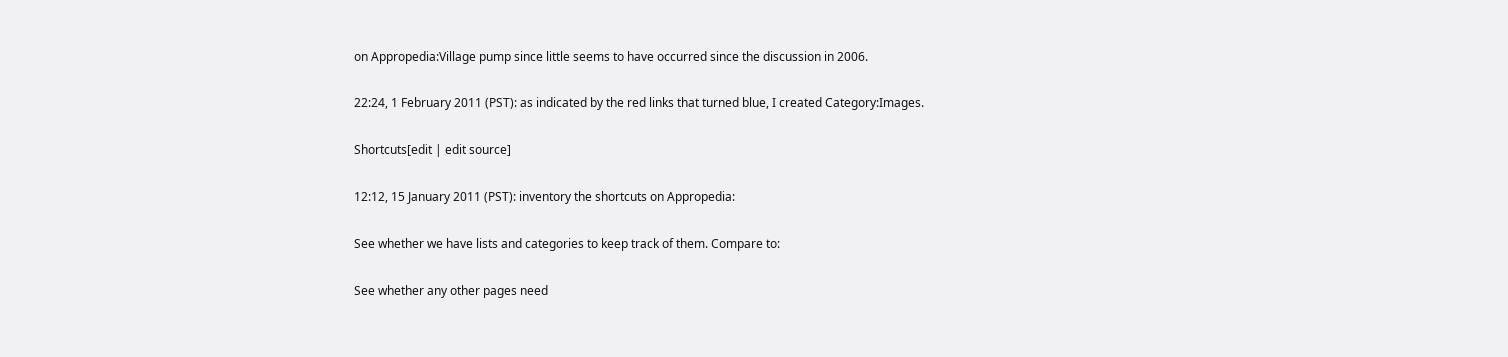on Appropedia:Village pump since little seems to have occurred since the discussion in 2006.

22:24, 1 February 2011 (PST): as indicated by the red links that turned blue, I created Category:Images.

Shortcuts[edit | edit source]

12:12, 15 January 2011 (PST): inventory the shortcuts on Appropedia:

See whether we have lists and categories to keep track of them. Compare to:

See whether any other pages need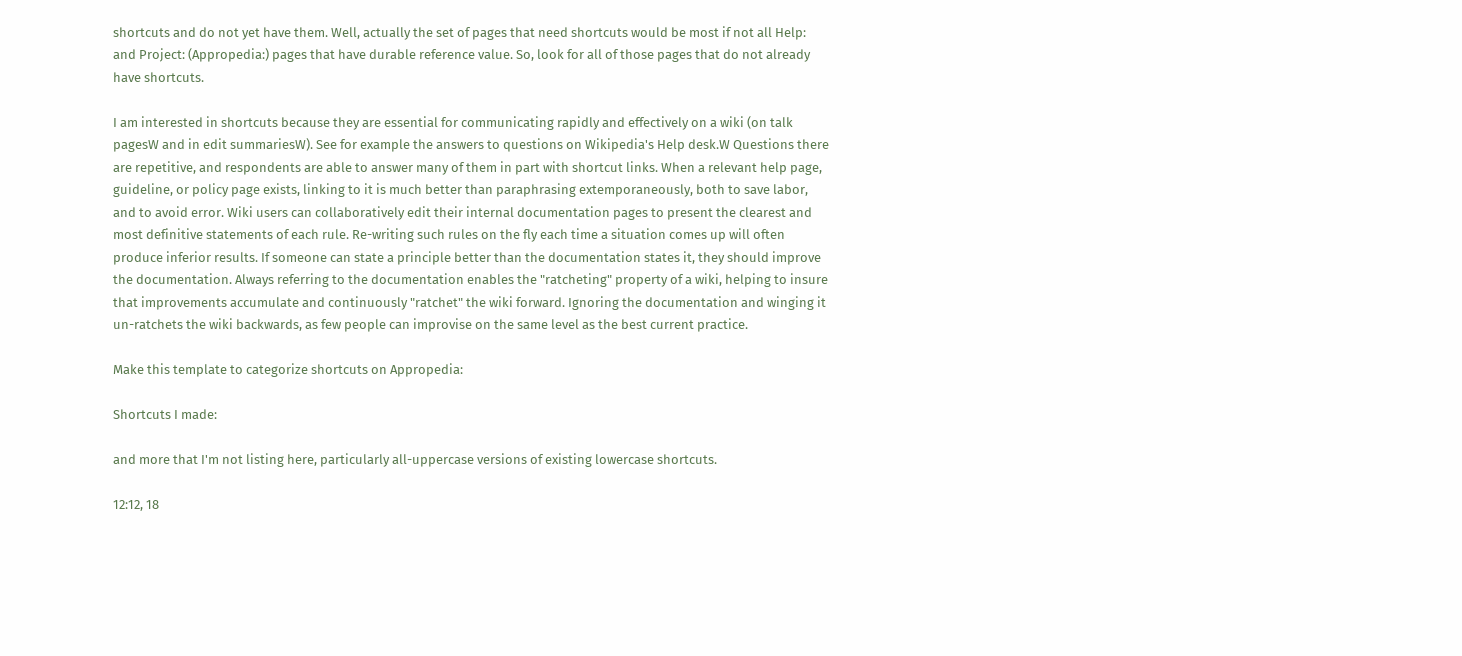shortcuts and do not yet have them. Well, actually the set of pages that need shortcuts would be most if not all Help: and Project: (Appropedia:) pages that have durable reference value. So, look for all of those pages that do not already have shortcuts.

I am interested in shortcuts because they are essential for communicating rapidly and effectively on a wiki (on talk pagesW and in edit summariesW). See for example the answers to questions on Wikipedia's Help desk.W Questions there are repetitive, and respondents are able to answer many of them in part with shortcut links. When a relevant help page, guideline, or policy page exists, linking to it is much better than paraphrasing extemporaneously, both to save labor, and to avoid error. Wiki users can collaboratively edit their internal documentation pages to present the clearest and most definitive statements of each rule. Re-writing such rules on the fly each time a situation comes up will often produce inferior results. If someone can state a principle better than the documentation states it, they should improve the documentation. Always referring to the documentation enables the "ratcheting" property of a wiki, helping to insure that improvements accumulate and continuously "ratchet" the wiki forward. Ignoring the documentation and winging it un-ratchets the wiki backwards, as few people can improvise on the same level as the best current practice.

Make this template to categorize shortcuts on Appropedia:

Shortcuts I made:

and more that I'm not listing here, particularly all-uppercase versions of existing lowercase shortcuts.

12:12, 18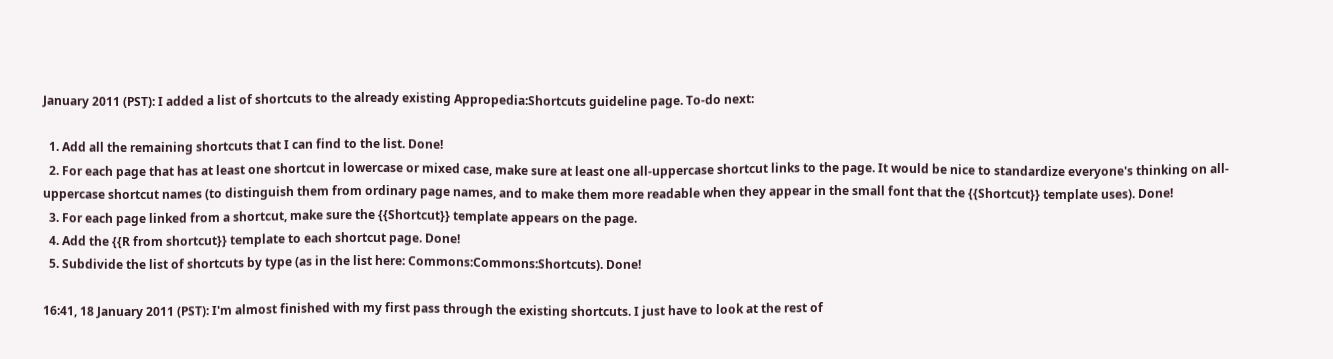January 2011 (PST): I added a list of shortcuts to the already existing Appropedia:Shortcuts guideline page. To-do next:

  1. Add all the remaining shortcuts that I can find to the list. Done!
  2. For each page that has at least one shortcut in lowercase or mixed case, make sure at least one all-uppercase shortcut links to the page. It would be nice to standardize everyone's thinking on all-uppercase shortcut names (to distinguish them from ordinary page names, and to make them more readable when they appear in the small font that the {{Shortcut}} template uses). Done!
  3. For each page linked from a shortcut, make sure the {{Shortcut}} template appears on the page.
  4. Add the {{R from shortcut}} template to each shortcut page. Done!
  5. Subdivide the list of shortcuts by type (as in the list here: Commons:Commons:Shortcuts). Done!

16:41, 18 January 2011 (PST): I'm almost finished with my first pass through the existing shortcuts. I just have to look at the rest of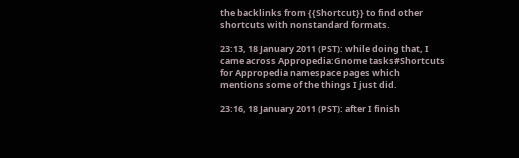the backlinks from {{Shortcut}} to find other shortcuts with nonstandard formats.

23:13, 18 January 2011 (PST): while doing that, I came across Appropedia:Gnome tasks#Shortcuts for Appropedia namespace pages which mentions some of the things I just did.

23:16, 18 January 2011 (PST): after I finish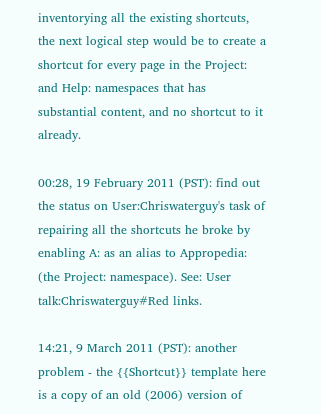inventorying all the existing shortcuts, the next logical step would be to create a shortcut for every page in the Project: and Help: namespaces that has substantial content, and no shortcut to it already.

00:28, 19 February 2011 (PST): find out the status on User:Chriswaterguy's task of repairing all the shortcuts he broke by enabling A: as an alias to Appropedia: (the Project: namespace). See: User talk:Chriswaterguy#Red links.

14:21, 9 March 2011 (PST): another problem - the {{Shortcut}} template here is a copy of an old (2006) version of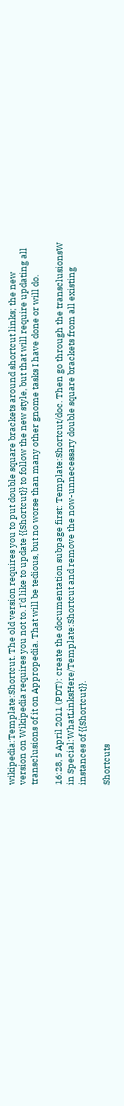wikipedia:Template:Shortcut. The old version requires you to put double square brackets around shortcut links; the new version on Wikipedia requires you not to. I'd like to update {{Shortcut}} to follow the new style, but that will require updating all transclusions of it on Appropedia. That will be tedious, but no worse than many other gnome tasks I have done or will do.

16:28, 5 April 2011 (PDT): create the documentation subpage first: Template:Shortcut/doc. Then go through the transclusionsW in Special:WhatLinksHere/Template:Shortcut and remove the now-unnecessary double square brackets from all existing instances of {{Shortcut}}.

Shortcuts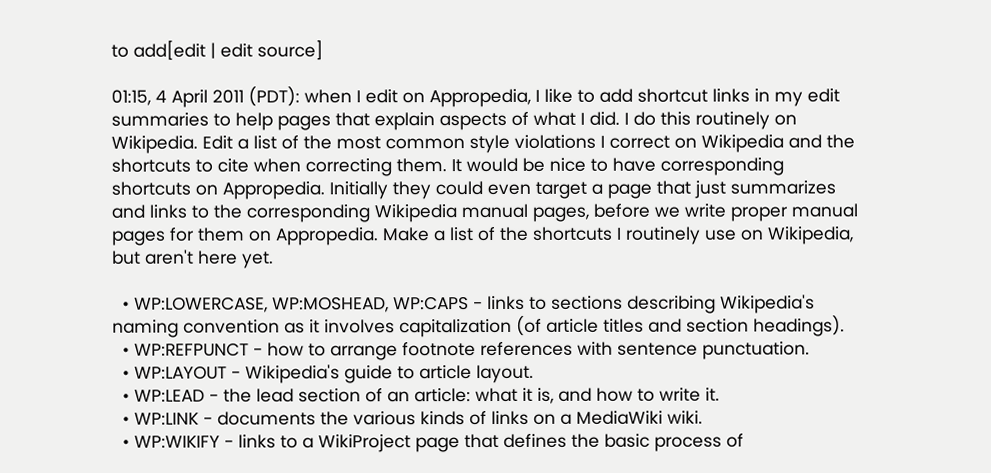to add[edit | edit source]

01:15, 4 April 2011 (PDT): when I edit on Appropedia, I like to add shortcut links in my edit summaries to help pages that explain aspects of what I did. I do this routinely on Wikipedia. Edit a list of the most common style violations I correct on Wikipedia and the shortcuts to cite when correcting them. It would be nice to have corresponding shortcuts on Appropedia. Initially they could even target a page that just summarizes and links to the corresponding Wikipedia manual pages, before we write proper manual pages for them on Appropedia. Make a list of the shortcuts I routinely use on Wikipedia, but aren't here yet.

  • WP:LOWERCASE, WP:MOSHEAD, WP:CAPS - links to sections describing Wikipedia's naming convention as it involves capitalization (of article titles and section headings).
  • WP:REFPUNCT - how to arrange footnote references with sentence punctuation.
  • WP:LAYOUT - Wikipedia's guide to article layout.
  • WP:LEAD - the lead section of an article: what it is, and how to write it.
  • WP:LINK - documents the various kinds of links on a MediaWiki wiki.
  • WP:WIKIFY - links to a WikiProject page that defines the basic process of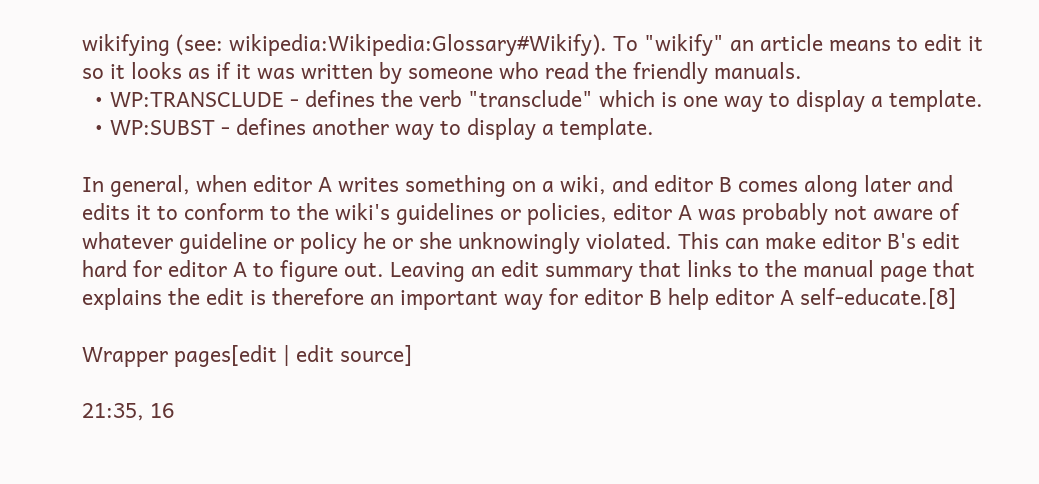wikifying (see: wikipedia:Wikipedia:Glossary#Wikify). To "wikify" an article means to edit it so it looks as if it was written by someone who read the friendly manuals.
  • WP:TRANSCLUDE - defines the verb "transclude" which is one way to display a template.
  • WP:SUBST - defines another way to display a template.

In general, when editor A writes something on a wiki, and editor B comes along later and edits it to conform to the wiki's guidelines or policies, editor A was probably not aware of whatever guideline or policy he or she unknowingly violated. This can make editor B's edit hard for editor A to figure out. Leaving an edit summary that links to the manual page that explains the edit is therefore an important way for editor B help editor A self-educate.[8]

Wrapper pages[edit | edit source]

21:35, 16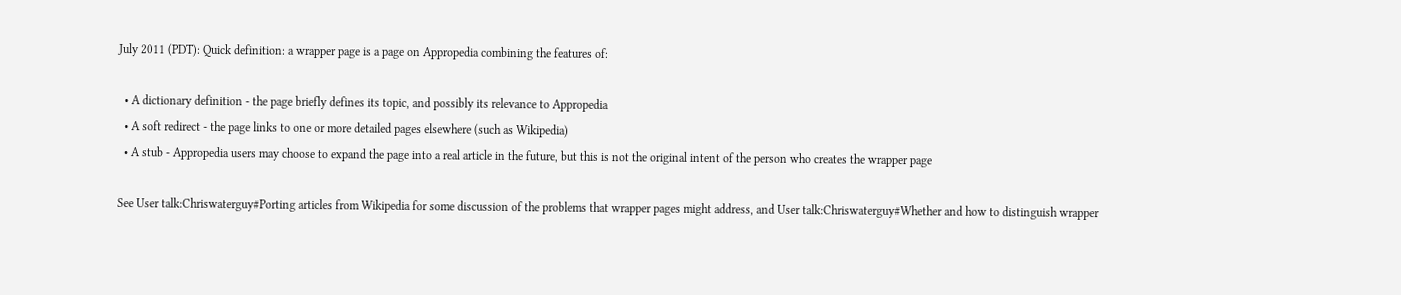July 2011 (PDT): Quick definition: a wrapper page is a page on Appropedia combining the features of:

  • A dictionary definition - the page briefly defines its topic, and possibly its relevance to Appropedia
  • A soft redirect - the page links to one or more detailed pages elsewhere (such as Wikipedia)
  • A stub - Appropedia users may choose to expand the page into a real article in the future, but this is not the original intent of the person who creates the wrapper page

See User talk:Chriswaterguy#Porting articles from Wikipedia for some discussion of the problems that wrapper pages might address, and User talk:Chriswaterguy#Whether and how to distinguish wrapper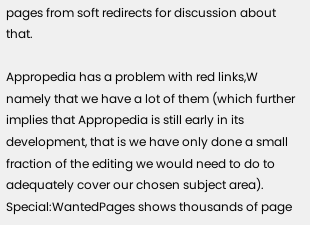pages from soft redirects for discussion about that.

Appropedia has a problem with red links,W namely that we have a lot of them (which further implies that Appropedia is still early in its development, that is we have only done a small fraction of the editing we would need to do to adequately cover our chosen subject area). Special:WantedPages shows thousands of page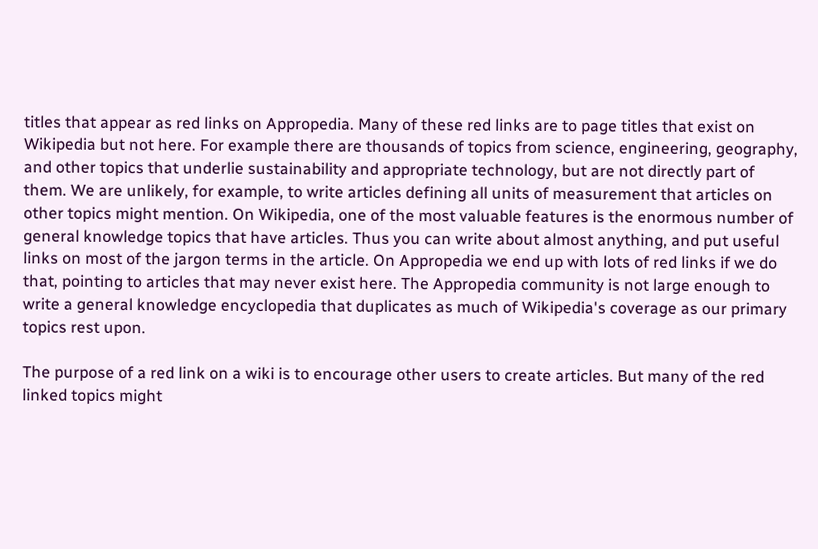titles that appear as red links on Appropedia. Many of these red links are to page titles that exist on Wikipedia but not here. For example there are thousands of topics from science, engineering, geography, and other topics that underlie sustainability and appropriate technology, but are not directly part of them. We are unlikely, for example, to write articles defining all units of measurement that articles on other topics might mention. On Wikipedia, one of the most valuable features is the enormous number of general knowledge topics that have articles. Thus you can write about almost anything, and put useful links on most of the jargon terms in the article. On Appropedia we end up with lots of red links if we do that, pointing to articles that may never exist here. The Appropedia community is not large enough to write a general knowledge encyclopedia that duplicates as much of Wikipedia's coverage as our primary topics rest upon.

The purpose of a red link on a wiki is to encourage other users to create articles. But many of the red linked topics might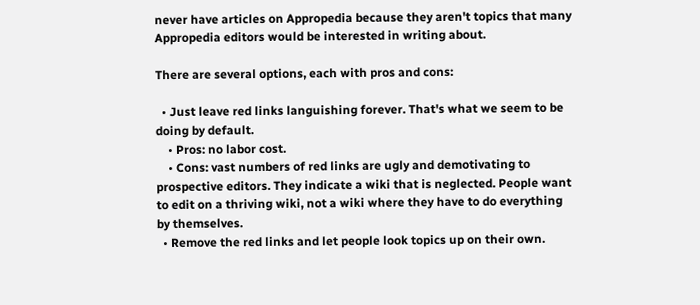never have articles on Appropedia because they aren't topics that many Appropedia editors would be interested in writing about.

There are several options, each with pros and cons:

  • Just leave red links languishing forever. That's what we seem to be doing by default.
    • Pros: no labor cost.
    • Cons: vast numbers of red links are ugly and demotivating to prospective editors. They indicate a wiki that is neglected. People want to edit on a thriving wiki, not a wiki where they have to do everything by themselves.
  • Remove the red links and let people look topics up on their own.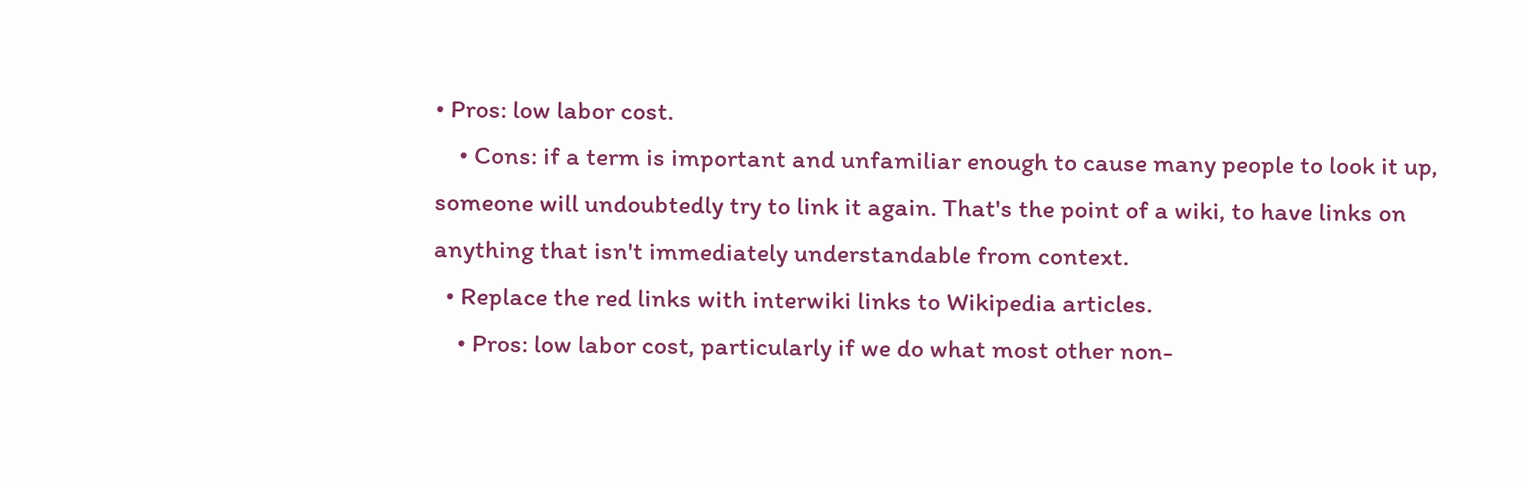• Pros: low labor cost.
    • Cons: if a term is important and unfamiliar enough to cause many people to look it up, someone will undoubtedly try to link it again. That's the point of a wiki, to have links on anything that isn't immediately understandable from context.
  • Replace the red links with interwiki links to Wikipedia articles.
    • Pros: low labor cost, particularly if we do what most other non-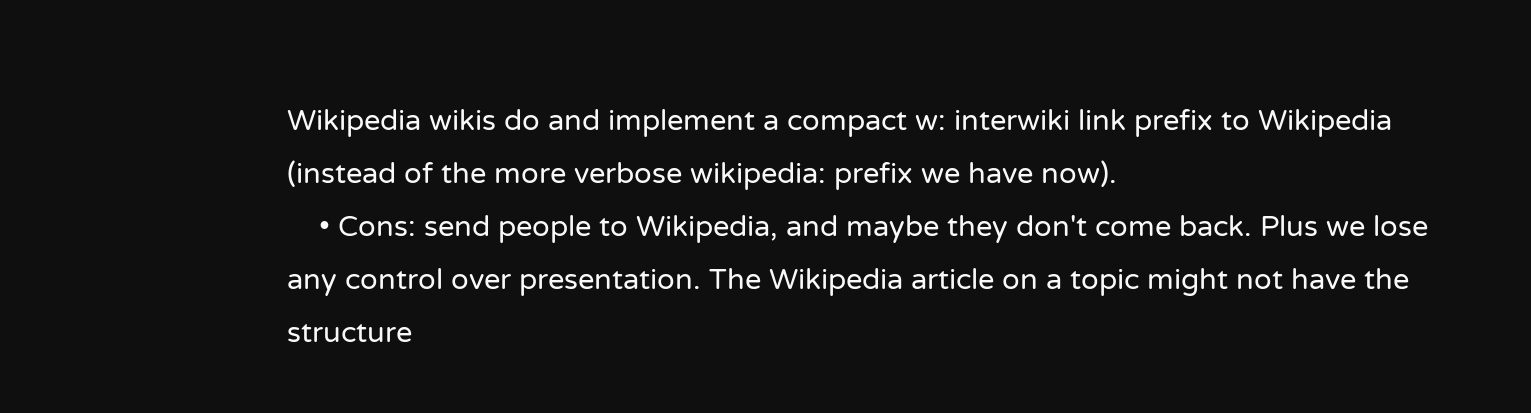Wikipedia wikis do and implement a compact w: interwiki link prefix to Wikipedia (instead of the more verbose wikipedia: prefix we have now).
    • Cons: send people to Wikipedia, and maybe they don't come back. Plus we lose any control over presentation. The Wikipedia article on a topic might not have the structure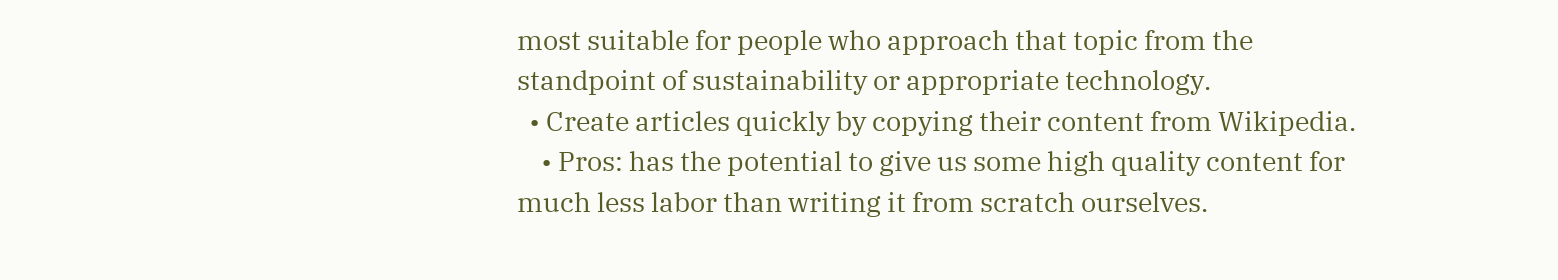most suitable for people who approach that topic from the standpoint of sustainability or appropriate technology.
  • Create articles quickly by copying their content from Wikipedia.
    • Pros: has the potential to give us some high quality content for much less labor than writing it from scratch ourselves.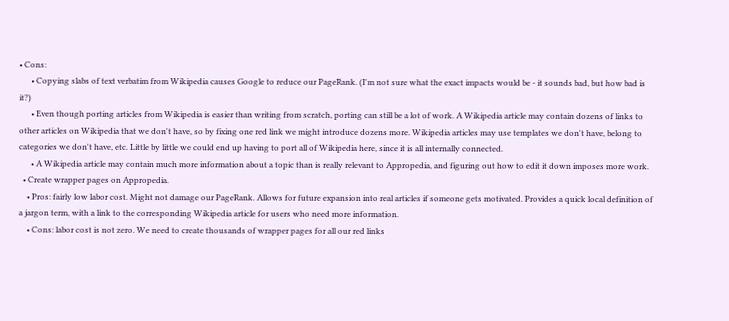• Cons:
      • Copying slabs of text verbatim from Wikipedia causes Google to reduce our PageRank. (I'm not sure what the exact impacts would be - it sounds bad, but how bad is it?)
      • Even though porting articles from Wikipedia is easier than writing from scratch, porting can still be a lot of work. A Wikipedia article may contain dozens of links to other articles on Wikipedia that we don't have, so by fixing one red link we might introduce dozens more. Wikipedia articles may use templates we don't have, belong to categories we don't have, etc. Little by little we could end up having to port all of Wikipedia here, since it is all internally connected.
      • A Wikipedia article may contain much more information about a topic than is really relevant to Appropedia, and figuring out how to edit it down imposes more work.
  • Create wrapper pages on Appropedia.
    • Pros: fairly low labor cost. Might not damage our PageRank. Allows for future expansion into real articles if someone gets motivated. Provides a quick local definition of a jargon term, with a link to the corresponding Wikipedia article for users who need more information.
    • Cons: labor cost is not zero. We need to create thousands of wrapper pages for all our red links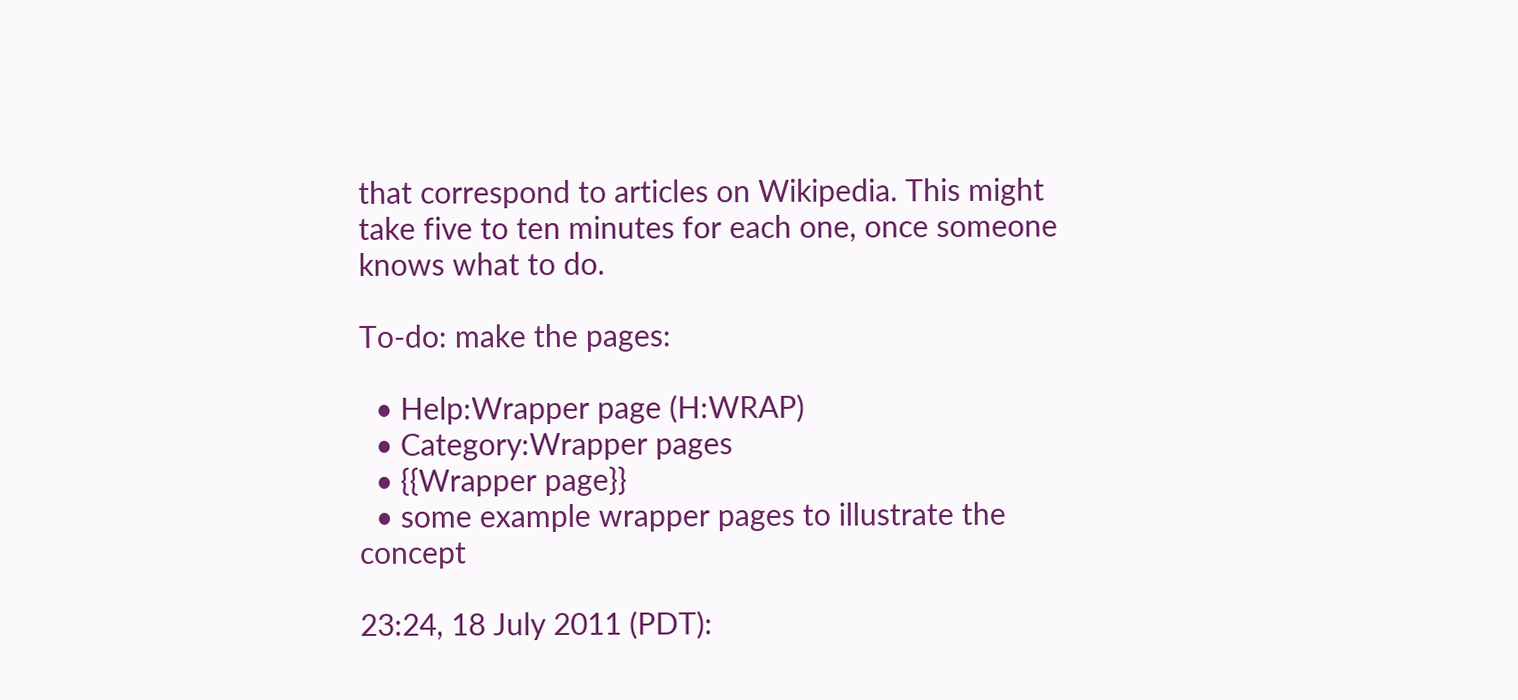that correspond to articles on Wikipedia. This might take five to ten minutes for each one, once someone knows what to do.

To-do: make the pages:

  • Help:Wrapper page (H:WRAP)
  • Category:Wrapper pages
  • {{Wrapper page}}
  • some example wrapper pages to illustrate the concept

23:24, 18 July 2011 (PDT):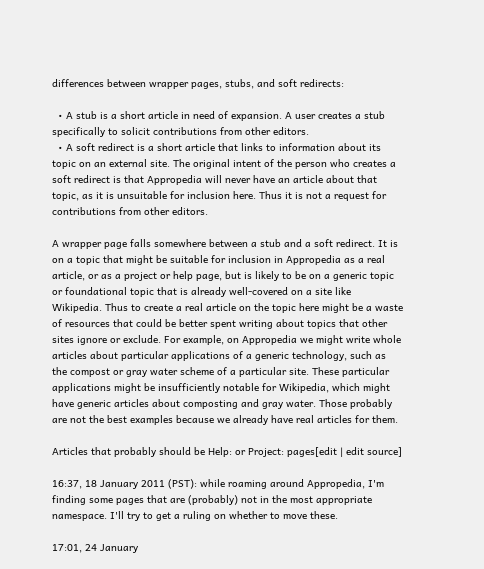differences between wrapper pages, stubs, and soft redirects:

  • A stub is a short article in need of expansion. A user creates a stub specifically to solicit contributions from other editors.
  • A soft redirect is a short article that links to information about its topic on an external site. The original intent of the person who creates a soft redirect is that Appropedia will never have an article about that topic, as it is unsuitable for inclusion here. Thus it is not a request for contributions from other editors.

A wrapper page falls somewhere between a stub and a soft redirect. It is on a topic that might be suitable for inclusion in Appropedia as a real article, or as a project or help page, but is likely to be on a generic topic or foundational topic that is already well-covered on a site like Wikipedia. Thus to create a real article on the topic here might be a waste of resources that could be better spent writing about topics that other sites ignore or exclude. For example, on Appropedia we might write whole articles about particular applications of a generic technology, such as the compost or gray water scheme of a particular site. These particular applications might be insufficiently notable for Wikipedia, which might have generic articles about composting and gray water. Those probably are not the best examples because we already have real articles for them.

Articles that probably should be Help: or Project: pages[edit | edit source]

16:37, 18 January 2011 (PST): while roaming around Appropedia, I'm finding some pages that are (probably) not in the most appropriate namespace. I'll try to get a ruling on whether to move these.

17:01, 24 January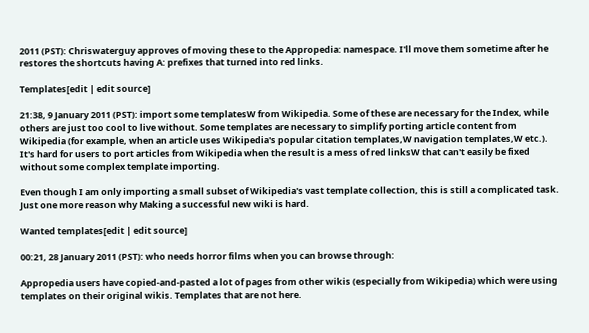2011 (PST): Chriswaterguy approves of moving these to the Appropedia: namespace. I'll move them sometime after he restores the shortcuts having A: prefixes that turned into red links.

Templates[edit | edit source]

21:38, 9 January 2011 (PST): import some templatesW from Wikipedia. Some of these are necessary for the Index, while others are just too cool to live without. Some templates are necessary to simplify porting article content from Wikipedia (for example, when an article uses Wikipedia's popular citation templates,W navigation templates,W etc.). It's hard for users to port articles from Wikipedia when the result is a mess of red linksW that can't easily be fixed without some complex template importing.

Even though I am only importing a small subset of Wikipedia's vast template collection, this is still a complicated task. Just one more reason why Making a successful new wiki is hard.

Wanted templates[edit | edit source]

00:21, 28 January 2011 (PST): who needs horror films when you can browse through:

Appropedia users have copied-and-pasted a lot of pages from other wikis (especially from Wikipedia) which were using templates on their original wikis. Templates that are not here.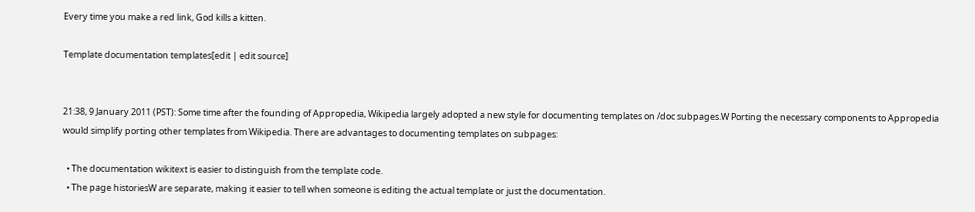Every time you make a red link, God kills a kitten.

Template documentation templates[edit | edit source]


21:38, 9 January 2011 (PST): Some time after the founding of Appropedia, Wikipedia largely adopted a new style for documenting templates on /doc subpages.W Porting the necessary components to Appropedia would simplify porting other templates from Wikipedia. There are advantages to documenting templates on subpages:

  • The documentation wikitext is easier to distinguish from the template code.
  • The page historiesW are separate, making it easier to tell when someone is editing the actual template or just the documentation.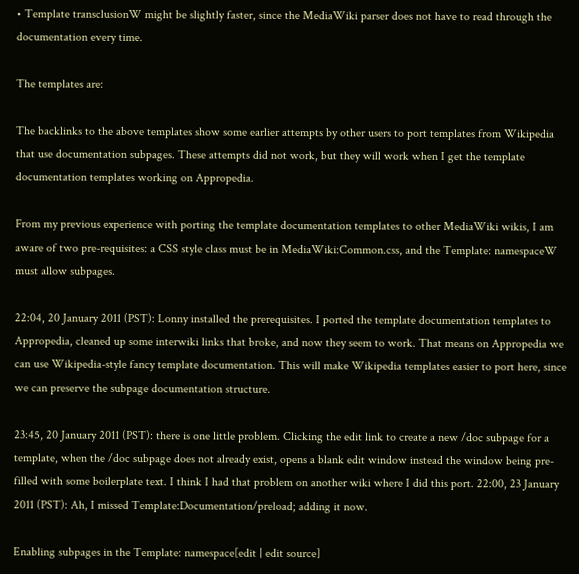• Template transclusionW might be slightly faster, since the MediaWiki parser does not have to read through the documentation every time.

The templates are:

The backlinks to the above templates show some earlier attempts by other users to port templates from Wikipedia that use documentation subpages. These attempts did not work, but they will work when I get the template documentation templates working on Appropedia.

From my previous experience with porting the template documentation templates to other MediaWiki wikis, I am aware of two pre-requisites: a CSS style class must be in MediaWiki:Common.css, and the Template: namespaceW must allow subpages.

22:04, 20 January 2011 (PST): Lonny installed the prerequisites. I ported the template documentation templates to Appropedia, cleaned up some interwiki links that broke, and now they seem to work. That means on Appropedia we can use Wikipedia-style fancy template documentation. This will make Wikipedia templates easier to port here, since we can preserve the subpage documentation structure.

23:45, 20 January 2011 (PST): there is one little problem. Clicking the edit link to create a new /doc subpage for a template, when the /doc subpage does not already exist, opens a blank edit window instead the window being pre-filled with some boilerplate text. I think I had that problem on another wiki where I did this port. 22:00, 23 January 2011 (PST): Ah, I missed Template:Documentation/preload; adding it now.

Enabling subpages in the Template: namespace[edit | edit source]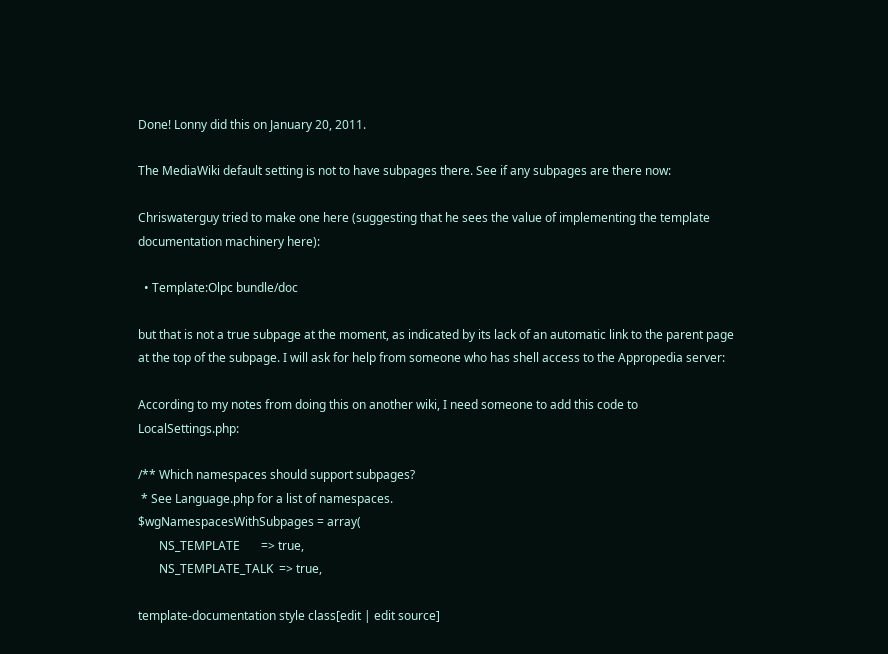Done! Lonny did this on January 20, 2011.

The MediaWiki default setting is not to have subpages there. See if any subpages are there now:

Chriswaterguy tried to make one here (suggesting that he sees the value of implementing the template documentation machinery here):

  • Template:Olpc bundle/doc

but that is not a true subpage at the moment, as indicated by its lack of an automatic link to the parent page at the top of the subpage. I will ask for help from someone who has shell access to the Appropedia server:

According to my notes from doing this on another wiki, I need someone to add this code to LocalSettings.php:

/** Which namespaces should support subpages?
 * See Language.php for a list of namespaces.
$wgNamespacesWithSubpages = array(
       NS_TEMPLATE       => true,
       NS_TEMPLATE_TALK  => true,

template-documentation style class[edit | edit source]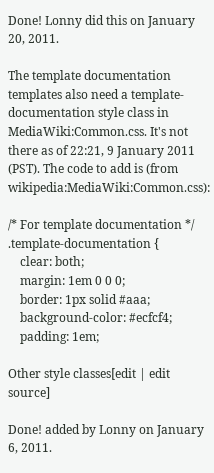Done! Lonny did this on January 20, 2011.

The template documentation templates also need a template-documentation style class in MediaWiki:Common.css. It's not there as of 22:21, 9 January 2011 (PST). The code to add is (from wikipedia:MediaWiki:Common.css):

/* For template documentation */
.template-documentation {
    clear: both;
    margin: 1em 0 0 0;
    border: 1px solid #aaa;
    background-color: #ecfcf4;
    padding: 1em;

Other style classes[edit | edit source]

Done! added by Lonny on January 6, 2011.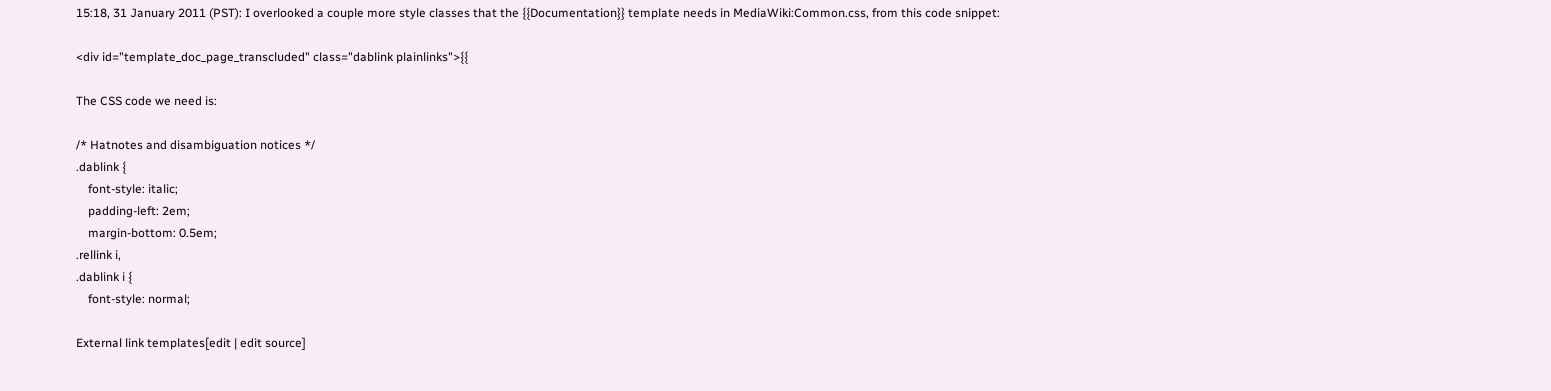15:18, 31 January 2011 (PST): I overlooked a couple more style classes that the {{Documentation}} template needs in MediaWiki:Common.css, from this code snippet:

<div id="template_doc_page_transcluded" class="dablink plainlinks">{{

The CSS code we need is:

/* Hatnotes and disambiguation notices */
.dablink {
    font-style: italic;
    padding-left: 2em;
    margin-bottom: 0.5em;
.rellink i,
.dablink i {
    font-style: normal;

External link templates[edit | edit source]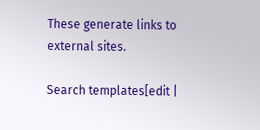These generate links to external sites.

Search templates[edit |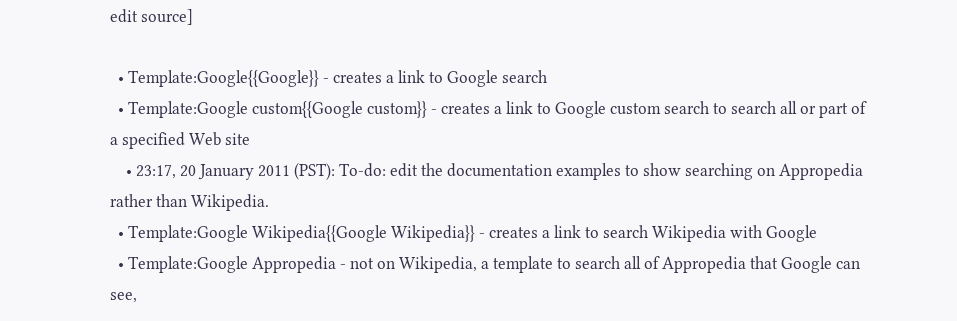edit source]

  • Template:Google{{Google}} - creates a link to Google search
  • Template:Google custom{{Google custom}} - creates a link to Google custom search to search all or part of a specified Web site
    • 23:17, 20 January 2011 (PST): To-do: edit the documentation examples to show searching on Appropedia rather than Wikipedia.
  • Template:Google Wikipedia{{Google Wikipedia}} - creates a link to search Wikipedia with Google
  • Template:Google Appropedia - not on Wikipedia, a template to search all of Appropedia that Google can see,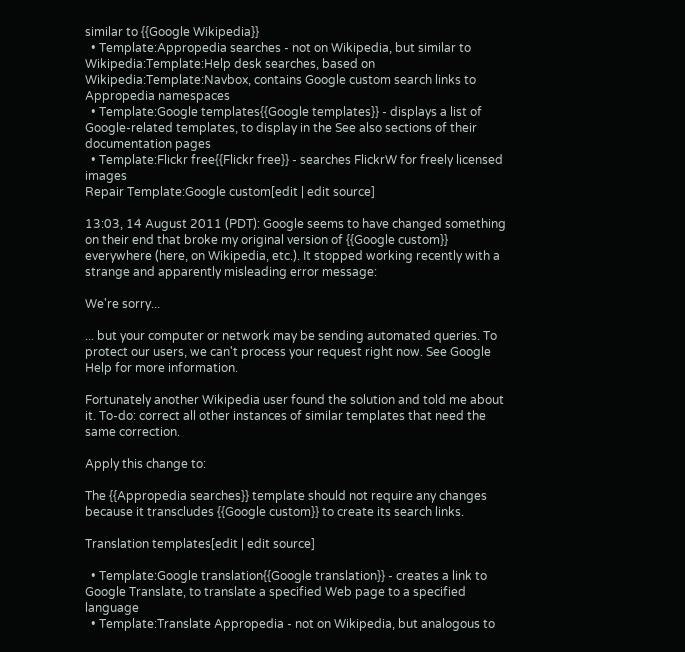similar to {{Google Wikipedia}}
  • Template:Appropedia searches - not on Wikipedia, but similar to Wikipedia:Template:Help desk searches, based on Wikipedia:Template:Navbox, contains Google custom search links to Appropedia namespaces
  • Template:Google templates{{Google templates}} - displays a list of Google-related templates, to display in the See also sections of their documentation pages
  • Template:Flickr free{{Flickr free}} - searches FlickrW for freely licensed images
Repair Template:Google custom[edit | edit source]

13:03, 14 August 2011 (PDT): Google seems to have changed something on their end that broke my original version of {{Google custom}} everywhere (here, on Wikipedia, etc.). It stopped working recently with a strange and apparently misleading error message:

We're sorry...

... but your computer or network may be sending automated queries. To protect our users, we can't process your request right now. See Google Help for more information.

Fortunately another Wikipedia user found the solution and told me about it. To-do: correct all other instances of similar templates that need the same correction.

Apply this change to:

The {{Appropedia searches}} template should not require any changes because it transcludes {{Google custom}} to create its search links.

Translation templates[edit | edit source]

  • Template:Google translation{{Google translation}} - creates a link to Google Translate, to translate a specified Web page to a specified language
  • Template:Translate Appropedia - not on Wikipedia, but analogous to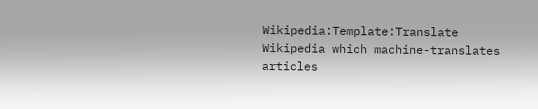Wikipedia:Template:Translate Wikipedia which machine-translates articles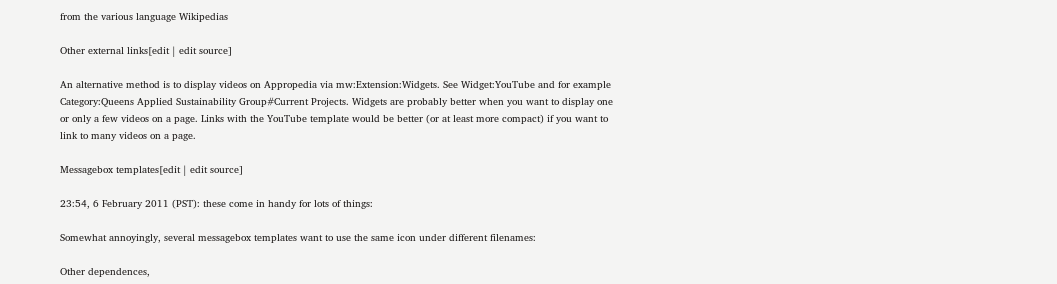from the various language Wikipedias

Other external links[edit | edit source]

An alternative method is to display videos on Appropedia via mw:Extension:Widgets. See Widget:YouTube and for example Category:Queens Applied Sustainability Group#Current Projects. Widgets are probably better when you want to display one or only a few videos on a page. Links with the YouTube template would be better (or at least more compact) if you want to link to many videos on a page.

Messagebox templates[edit | edit source]

23:54, 6 February 2011 (PST): these come in handy for lots of things:

Somewhat annoyingly, several messagebox templates want to use the same icon under different filenames:

Other dependences,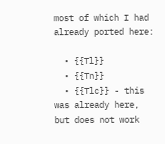most of which I had already ported here:

  • {{Tl}}
  • {{Tn}}
  • {{Tlc}} - this was already here, but does not work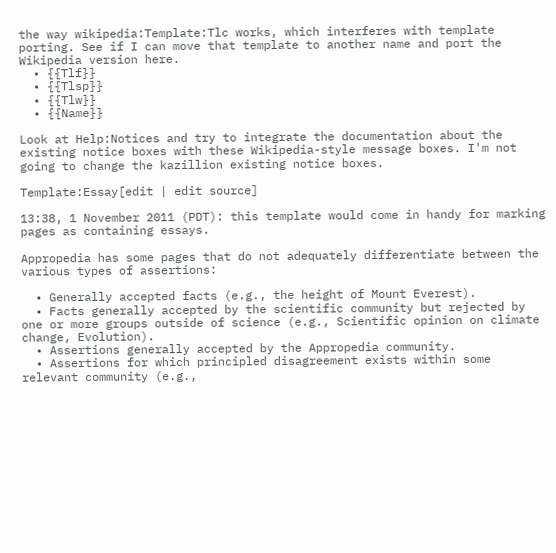the way wikipedia:Template:Tlc works, which interferes with template porting. See if I can move that template to another name and port the Wikipedia version here.
  • {{Tlf}}
  • {{Tlsp}}
  • {{Tlw}}
  • {{Name}}

Look at Help:Notices and try to integrate the documentation about the existing notice boxes with these Wikipedia-style message boxes. I'm not going to change the kazillion existing notice boxes.

Template:Essay[edit | edit source]

13:38, 1 November 2011 (PDT): this template would come in handy for marking pages as containing essays.

Appropedia has some pages that do not adequately differentiate between the various types of assertions:

  • Generally accepted facts (e.g., the height of Mount Everest).
  • Facts generally accepted by the scientific community but rejected by one or more groups outside of science (e.g., Scientific opinion on climate change, Evolution).
  • Assertions generally accepted by the Appropedia community.
  • Assertions for which principled disagreement exists within some relevant community (e.g.,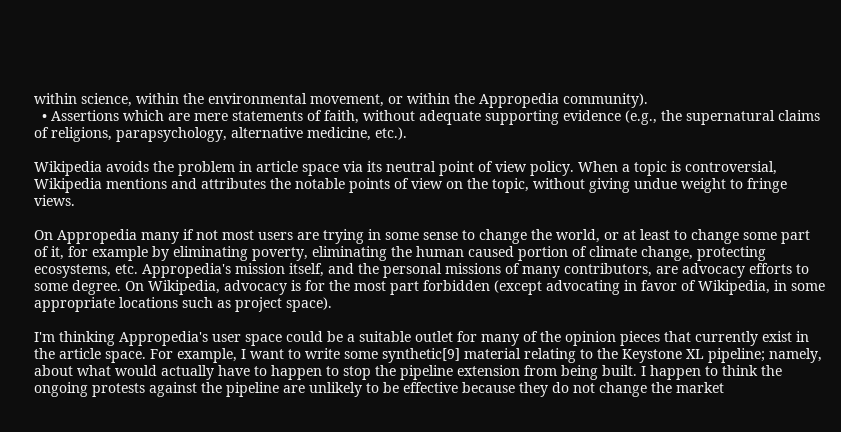within science, within the environmental movement, or within the Appropedia community).
  • Assertions which are mere statements of faith, without adequate supporting evidence (e.g., the supernatural claims of religions, parapsychology, alternative medicine, etc.).

Wikipedia avoids the problem in article space via its neutral point of view policy. When a topic is controversial, Wikipedia mentions and attributes the notable points of view on the topic, without giving undue weight to fringe views.

On Appropedia many if not most users are trying in some sense to change the world, or at least to change some part of it, for example by eliminating poverty, eliminating the human caused portion of climate change, protecting ecosystems, etc. Appropedia's mission itself, and the personal missions of many contributors, are advocacy efforts to some degree. On Wikipedia, advocacy is for the most part forbidden (except advocating in favor of Wikipedia, in some appropriate locations such as project space).

I'm thinking Appropedia's user space could be a suitable outlet for many of the opinion pieces that currently exist in the article space. For example, I want to write some synthetic[9] material relating to the Keystone XL pipeline; namely, about what would actually have to happen to stop the pipeline extension from being built. I happen to think the ongoing protests against the pipeline are unlikely to be effective because they do not change the market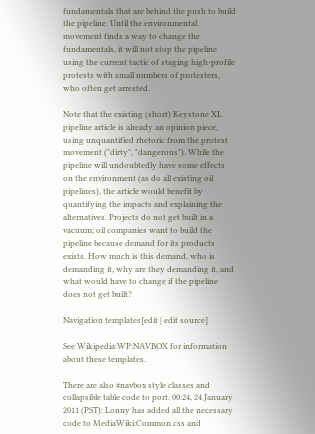fundamentals that are behind the push to build the pipeline. Until the environmental movement finds a way to change the fundamentals, it will not stop the pipeline using the current tactic of staging high-profile protests with small numbers of protesters, who often get arrested.

Note that the existing (short) Keystone XL pipeline article is already an opinion piece, using unquantified rhetoric from the protest movement ("dirty", "dangerous"). While the pipeline will undoubtedly have some effects on the environment (as do all existing oil pipelines), the article would benefit by quantifying the impacts and explaining the alternatives. Projects do not get built in a vacuum; oil companies want to build the pipeline because demand for its products exists. How much is this demand, who is demanding it, why are they demanding it, and what would have to change if the pipeline does not get built?

Navigation templates[edit | edit source]

See Wikipedia:WP:NAVBOX for information about these templates.

There are also #navbox style classes and collapsible table code to port. 00:24, 24 January 2011 (PST): Lonny has added all the necessary code to MediaWiki:Common.css and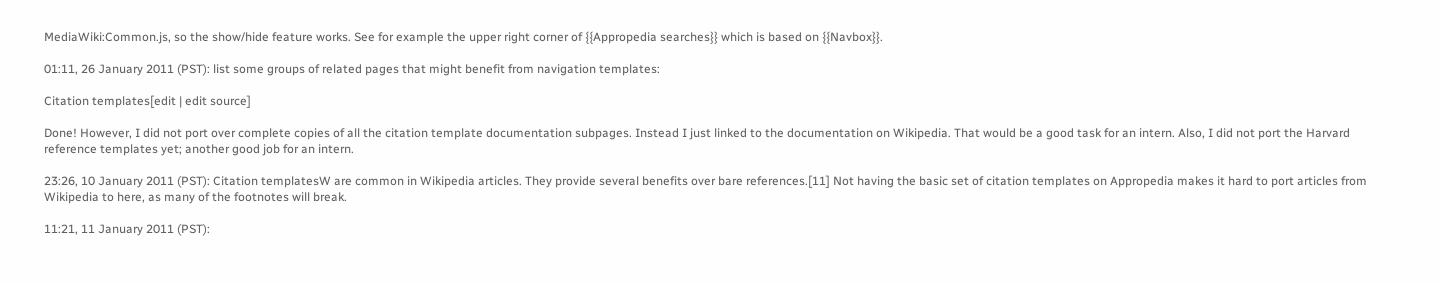MediaWiki:Common.js, so the show/hide feature works. See for example the upper right corner of {{Appropedia searches}} which is based on {{Navbox}}.

01:11, 26 January 2011 (PST): list some groups of related pages that might benefit from navigation templates:

Citation templates[edit | edit source]

Done! However, I did not port over complete copies of all the citation template documentation subpages. Instead I just linked to the documentation on Wikipedia. That would be a good task for an intern. Also, I did not port the Harvard reference templates yet; another good job for an intern.

23:26, 10 January 2011 (PST): Citation templatesW are common in Wikipedia articles. They provide several benefits over bare references.[11] Not having the basic set of citation templates on Appropedia makes it hard to port articles from Wikipedia to here, as many of the footnotes will break.

11:21, 11 January 2011 (PST):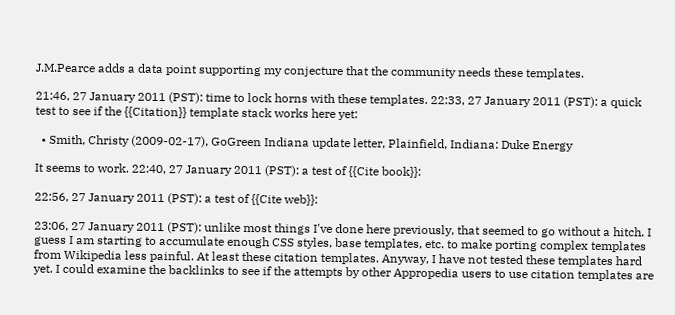J.M.Pearce adds a data point supporting my conjecture that the community needs these templates.

21:46, 27 January 2011 (PST): time to lock horns with these templates. 22:33, 27 January 2011 (PST): a quick test to see if the {{Citation}} template stack works here yet:

  • Smith, Christy (2009-02-17), GoGreen Indiana update letter, Plainfield, Indiana: Duke Energy

It seems to work. 22:40, 27 January 2011 (PST): a test of {{Cite book}}:

22:56, 27 January 2011 (PST): a test of {{Cite web}}:

23:06, 27 January 2011 (PST): unlike most things I've done here previously, that seemed to go without a hitch. I guess I am starting to accumulate enough CSS styles, base templates, etc. to make porting complex templates from Wikipedia less painful. At least these citation templates. Anyway, I have not tested these templates hard yet. I could examine the backlinks to see if the attempts by other Appropedia users to use citation templates are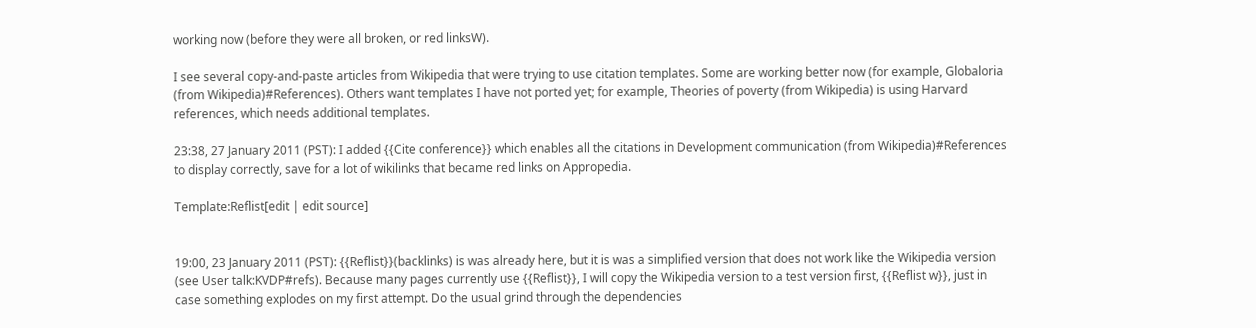working now (before they were all broken, or red linksW).

I see several copy-and-paste articles from Wikipedia that were trying to use citation templates. Some are working better now (for example, Globaloria (from Wikipedia)#References). Others want templates I have not ported yet; for example, Theories of poverty (from Wikipedia) is using Harvard references, which needs additional templates.

23:38, 27 January 2011 (PST): I added {{Cite conference}} which enables all the citations in Development communication (from Wikipedia)#References to display correctly, save for a lot of wikilinks that became red links on Appropedia.

Template:Reflist[edit | edit source]


19:00, 23 January 2011 (PST): {{Reflist}}(backlinks) is was already here, but it is was a simplified version that does not work like the Wikipedia version (see User talk:KVDP#refs). Because many pages currently use {{Reflist}}, I will copy the Wikipedia version to a test version first, {{Reflist w}}, just in case something explodes on my first attempt. Do the usual grind through the dependencies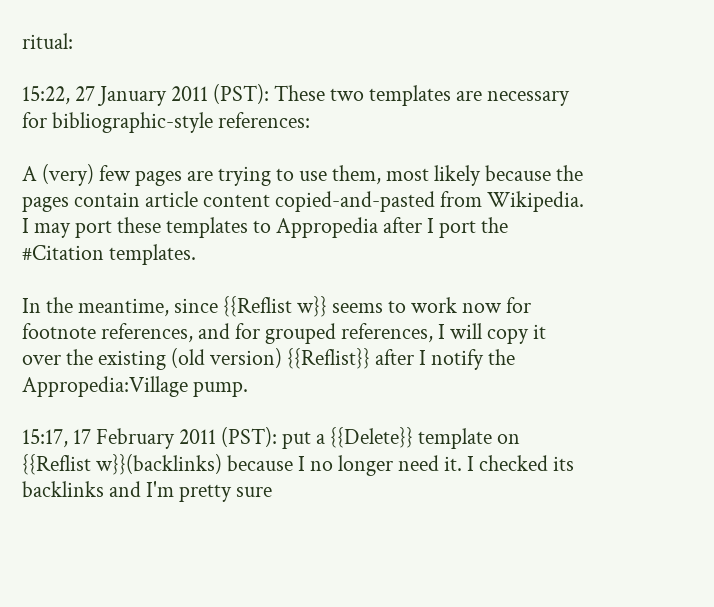ritual:

15:22, 27 January 2011 (PST): These two templates are necessary for bibliographic-style references:

A (very) few pages are trying to use them, most likely because the pages contain article content copied-and-pasted from Wikipedia. I may port these templates to Appropedia after I port the #Citation templates.

In the meantime, since {{Reflist w}} seems to work now for footnote references, and for grouped references, I will copy it over the existing (old version) {{Reflist}} after I notify the Appropedia:Village pump.

15:17, 17 February 2011 (PST): put a {{Delete}} template on {{Reflist w}}(backlinks) because I no longer need it. I checked its backlinks and I'm pretty sure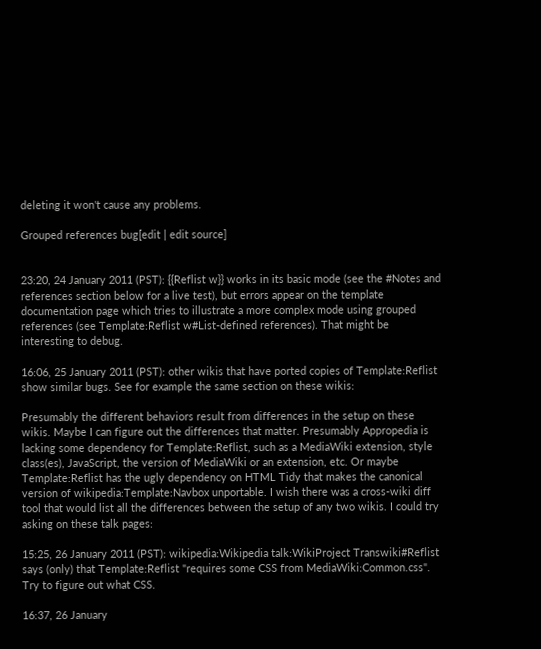deleting it won't cause any problems.

Grouped references bug[edit | edit source]


23:20, 24 January 2011 (PST): {{Reflist w}} works in its basic mode (see the #Notes and references section below for a live test), but errors appear on the template documentation page which tries to illustrate a more complex mode using grouped references (see Template:Reflist w#List-defined references). That might be interesting to debug.

16:06, 25 January 2011 (PST): other wikis that have ported copies of Template:Reflist show similar bugs. See for example the same section on these wikis:

Presumably the different behaviors result from differences in the setup on these wikis. Maybe I can figure out the differences that matter. Presumably Appropedia is lacking some dependency for Template:Reflist, such as a MediaWiki extension, style class(es), JavaScript, the version of MediaWiki or an extension, etc. Or maybe Template:Reflist has the ugly dependency on HTML Tidy that makes the canonical version of wikipedia:Template:Navbox unportable. I wish there was a cross-wiki diff tool that would list all the differences between the setup of any two wikis. I could try asking on these talk pages:

15:25, 26 January 2011 (PST): wikipedia:Wikipedia talk:WikiProject Transwiki#Reflist says (only) that Template:Reflist "requires some CSS from MediaWiki:Common.css". Try to figure out what CSS.

16:37, 26 January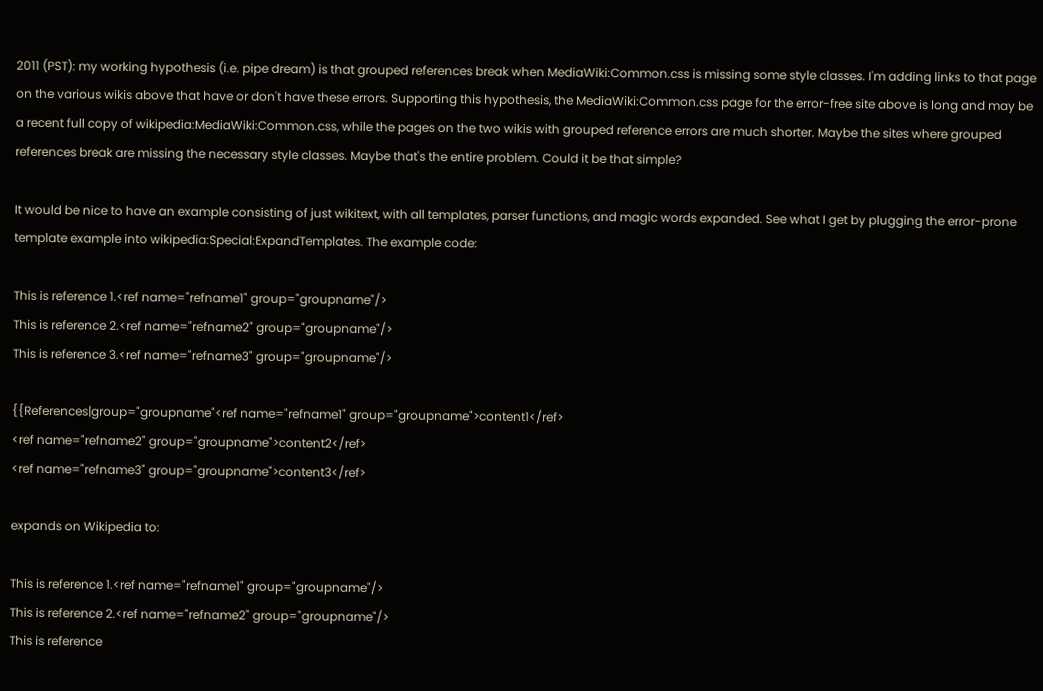2011 (PST): my working hypothesis (i.e. pipe dream) is that grouped references break when MediaWiki:Common.css is missing some style classes. I'm adding links to that page on the various wikis above that have or don't have these errors. Supporting this hypothesis, the MediaWiki:Common.css page for the error-free site above is long and may be a recent full copy of wikipedia:MediaWiki:Common.css, while the pages on the two wikis with grouped reference errors are much shorter. Maybe the sites where grouped references break are missing the necessary style classes. Maybe that's the entire problem. Could it be that simple?

It would be nice to have an example consisting of just wikitext, with all templates, parser functions, and magic words expanded. See what I get by plugging the error-prone template example into wikipedia:Special:ExpandTemplates. The example code:

This is reference 1.<ref name="refname1" group="groupname"/>
This is reference 2.<ref name="refname2" group="groupname"/>
This is reference 3.<ref name="refname3" group="groupname"/>

{{References|group="groupname"<ref name="refname1" group="groupname">content1</ref>
<ref name="refname2" group="groupname">content2</ref>
<ref name="refname3" group="groupname">content3</ref>

expands on Wikipedia to:

This is reference 1.<ref name="refname1" group="groupname"/>
This is reference 2.<ref name="refname2" group="groupname"/>
This is reference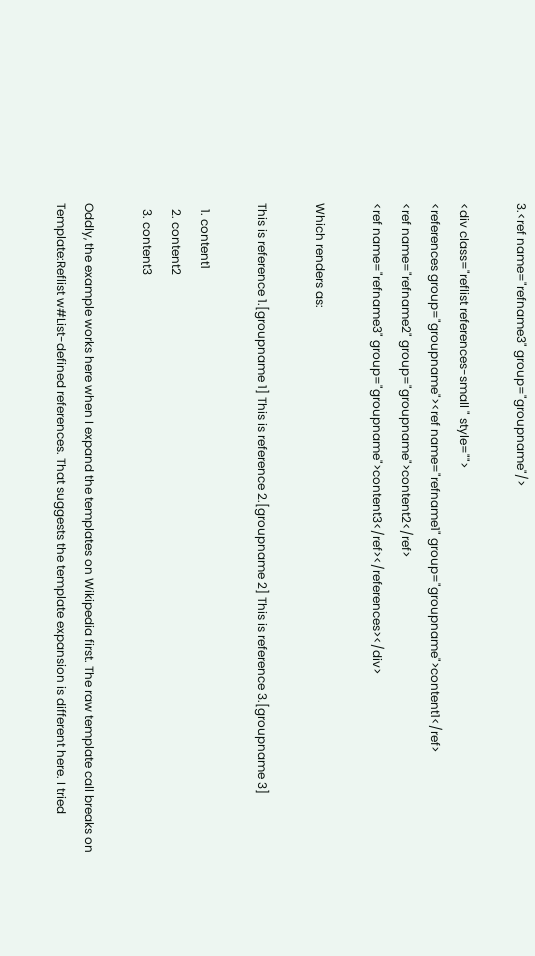3.<ref name="refname3" group="groupname"/>

<div class="reflist references-small " style="">
<references group="groupname"><ref name="refname1" group="groupname">content1</ref>
<ref name="refname2" group="groupname">content2</ref>
<ref name="refname3" group="groupname">content3</ref></references></div>

Which renders as:

This is reference 1.[groupname 1] This is reference 2.[groupname 2] This is reference 3.[groupname 3]

  1. content1
  2. content2
  3. content3

Oddly, the example works here when I expand the templates on Wikipedia first. The raw template call breaks on Template:Reflist w#List-defined references. That suggests the template expansion is different here. I tried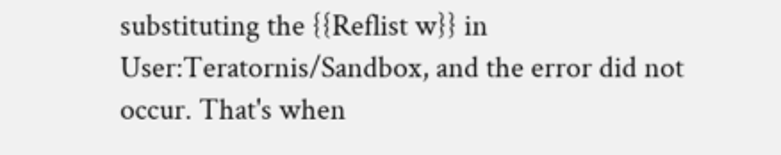substituting the {{Reflist w}} in User:Teratornis/Sandbox, and the error did not occur. That's when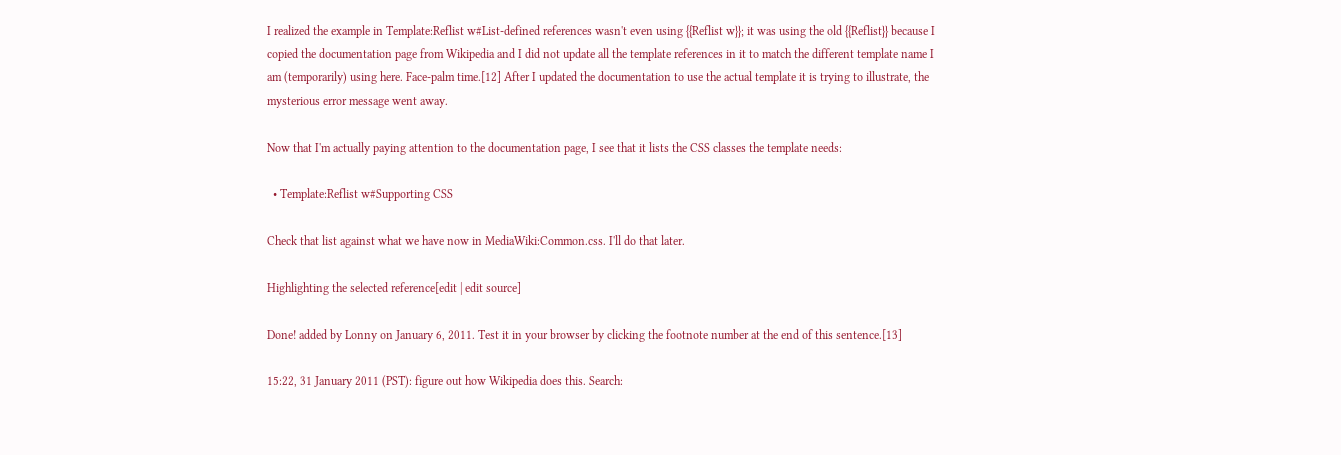I realized the example in Template:Reflist w#List-defined references wasn't even using {{Reflist w}}; it was using the old {{Reflist}} because I copied the documentation page from Wikipedia and I did not update all the template references in it to match the different template name I am (temporarily) using here. Face-palm time.[12] After I updated the documentation to use the actual template it is trying to illustrate, the mysterious error message went away.

Now that I'm actually paying attention to the documentation page, I see that it lists the CSS classes the template needs:

  • Template:Reflist w#Supporting CSS

Check that list against what we have now in MediaWiki:Common.css. I'll do that later.

Highlighting the selected reference[edit | edit source]

Done! added by Lonny on January 6, 2011. Test it in your browser by clicking the footnote number at the end of this sentence.[13]

15:22, 31 January 2011 (PST): figure out how Wikipedia does this. Search: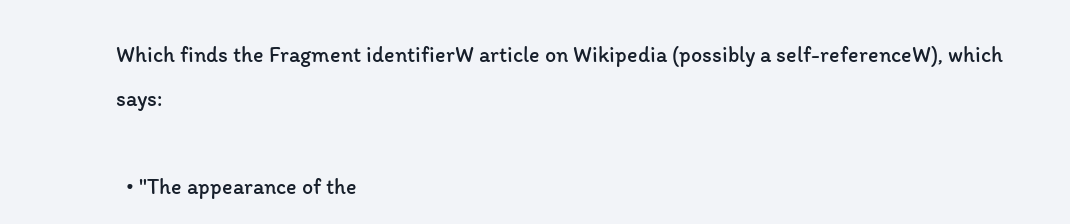Which finds the Fragment identifierW article on Wikipedia (possibly a self-referenceW), which says:

  • "The appearance of the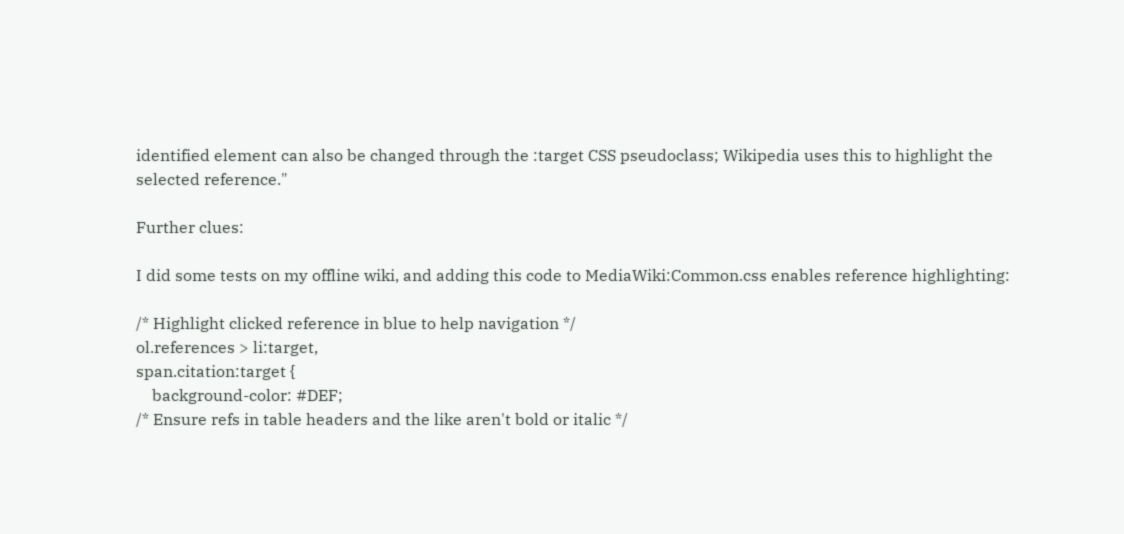identified element can also be changed through the :target CSS pseudoclass; Wikipedia uses this to highlight the selected reference."

Further clues:

I did some tests on my offline wiki, and adding this code to MediaWiki:Common.css enables reference highlighting:

/* Highlight clicked reference in blue to help navigation */
ol.references > li:target,
span.citation:target {
    background-color: #DEF;
/* Ensure refs in table headers and the like aren't bold or italic */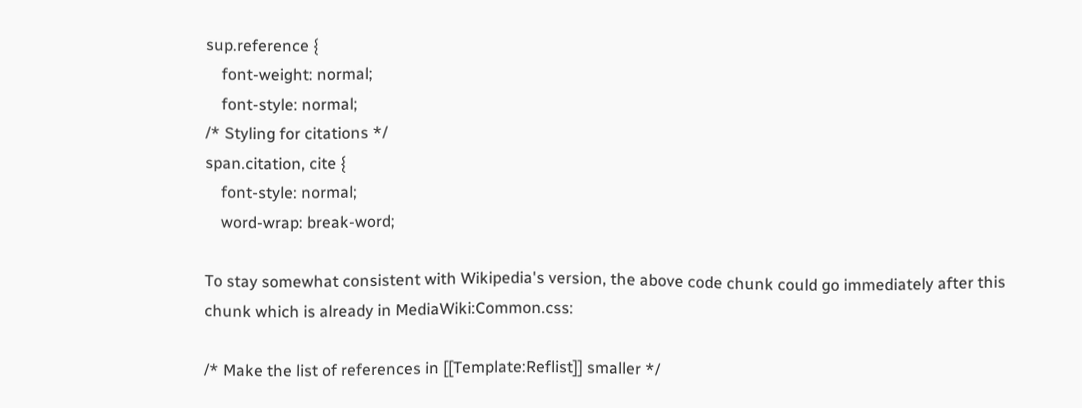sup.reference {
    font-weight: normal;
    font-style: normal;
/* Styling for citations */
span.citation, cite {
    font-style: normal;
    word-wrap: break-word;

To stay somewhat consistent with Wikipedia's version, the above code chunk could go immediately after this chunk which is already in MediaWiki:Common.css:

/* Make the list of references in [[Template:Reflist]] smaller */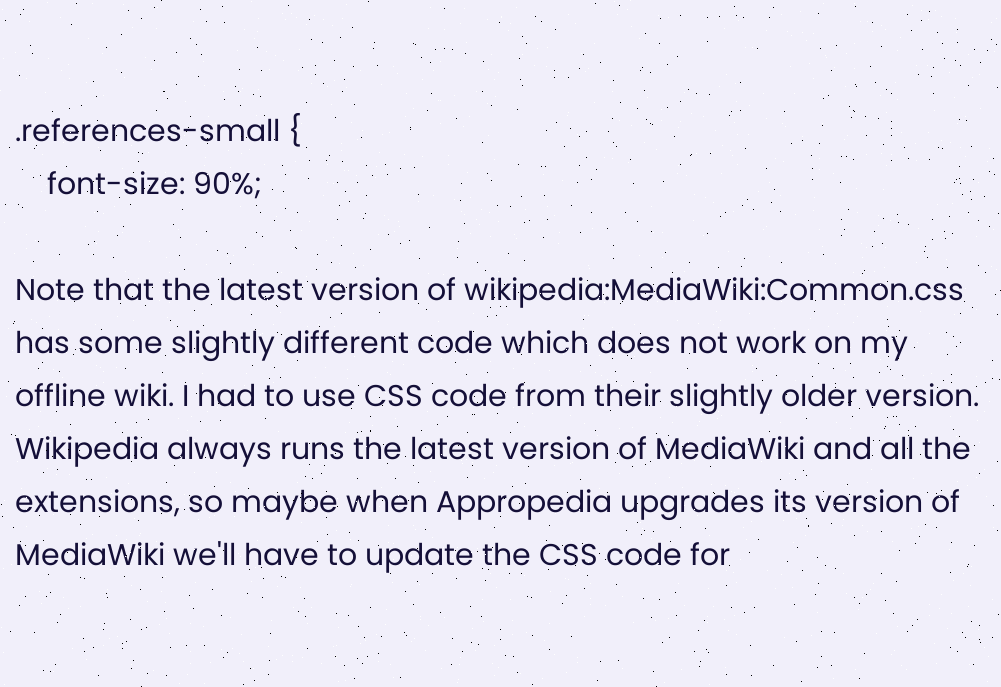.references-small {
    font-size: 90%;

Note that the latest version of wikipedia:MediaWiki:Common.css has some slightly different code which does not work on my offline wiki. I had to use CSS code from their slightly older version. Wikipedia always runs the latest version of MediaWiki and all the extensions, so maybe when Appropedia upgrades its version of MediaWiki we'll have to update the CSS code for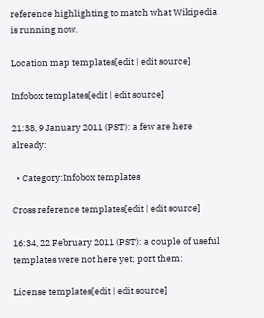reference highlighting to match what Wikipedia is running now.

Location map templates[edit | edit source]

Infobox templates[edit | edit source]

21:38, 9 January 2011 (PST): a few are here already:

  • Category:Infobox templates

Cross reference templates[edit | edit source]

16:34, 22 February 2011 (PST): a couple of useful templates were not here yet; port them:

License templates[edit | edit source]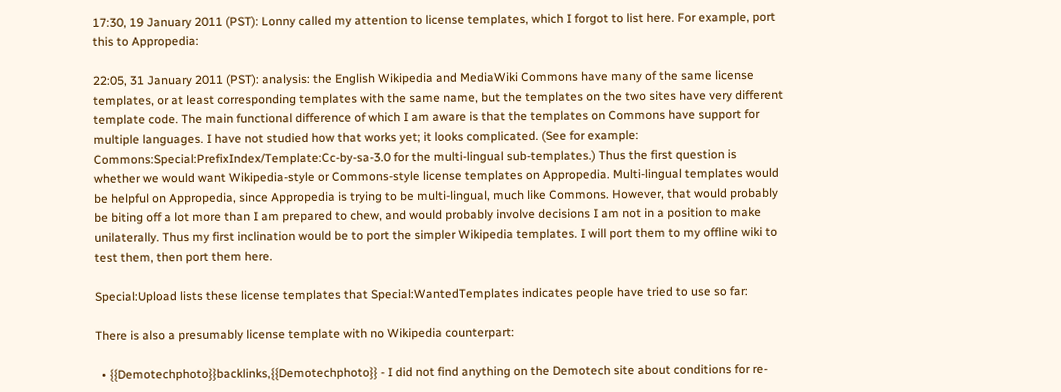17:30, 19 January 2011 (PST): Lonny called my attention to license templates, which I forgot to list here. For example, port this to Appropedia:

22:05, 31 January 2011 (PST): analysis: the English Wikipedia and MediaWiki Commons have many of the same license templates, or at least corresponding templates with the same name, but the templates on the two sites have very different template code. The main functional difference of which I am aware is that the templates on Commons have support for multiple languages. I have not studied how that works yet; it looks complicated. (See for example: Commons:Special:PrefixIndex/Template:Cc-by-sa-3.0 for the multi-lingual sub-templates.) Thus the first question is whether we would want Wikipedia-style or Commons-style license templates on Appropedia. Multi-lingual templates would be helpful on Appropedia, since Appropedia is trying to be multi-lingual, much like Commons. However, that would probably be biting off a lot more than I am prepared to chew, and would probably involve decisions I am not in a position to make unilaterally. Thus my first inclination would be to port the simpler Wikipedia templates. I will port them to my offline wiki to test them, then port them here.

Special:Upload lists these license templates that Special:WantedTemplates indicates people have tried to use so far:

There is also a presumably license template with no Wikipedia counterpart:

  • {{Demotechphoto}}backlinks,{{Demotechphoto}} - I did not find anything on the Demotech site about conditions for re-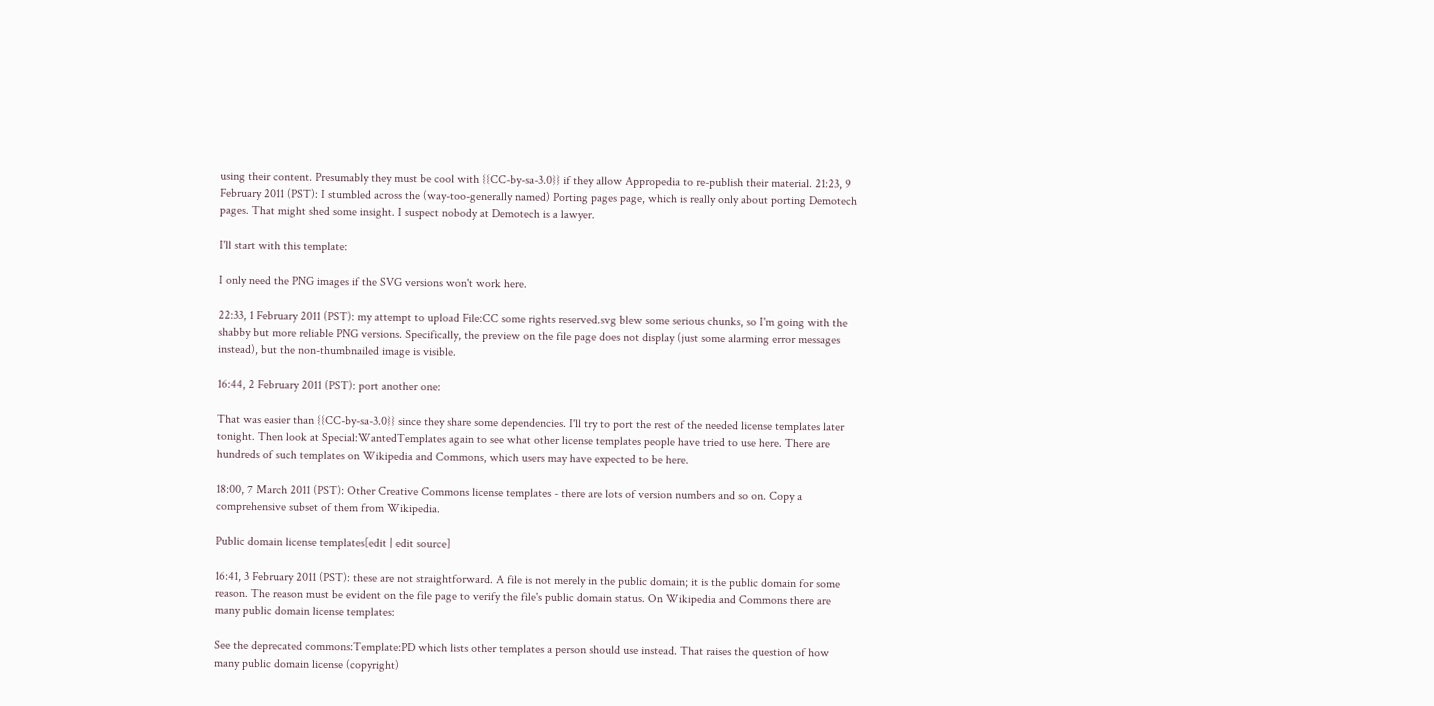using their content. Presumably they must be cool with {{CC-by-sa-3.0}} if they allow Appropedia to re-publish their material. 21:23, 9 February 2011 (PST): I stumbled across the (way-too-generally named) Porting pages page, which is really only about porting Demotech pages. That might shed some insight. I suspect nobody at Demotech is a lawyer.

I'll start with this template:

I only need the PNG images if the SVG versions won't work here.

22:33, 1 February 2011 (PST): my attempt to upload File:CC some rights reserved.svg blew some serious chunks, so I'm going with the shabby but more reliable PNG versions. Specifically, the preview on the file page does not display (just some alarming error messages instead), but the non-thumbnailed image is visible.

16:44, 2 February 2011 (PST): port another one:

That was easier than {{CC-by-sa-3.0}} since they share some dependencies. I'll try to port the rest of the needed license templates later tonight. Then look at Special:WantedTemplates again to see what other license templates people have tried to use here. There are hundreds of such templates on Wikipedia and Commons, which users may have expected to be here.

18:00, 7 March 2011 (PST): Other Creative Commons license templates - there are lots of version numbers and so on. Copy a comprehensive subset of them from Wikipedia.

Public domain license templates[edit | edit source]

16:41, 3 February 2011 (PST): these are not straightforward. A file is not merely in the public domain; it is the public domain for some reason. The reason must be evident on the file page to verify the file's public domain status. On Wikipedia and Commons there are many public domain license templates:

See the deprecated commons:Template:PD which lists other templates a person should use instead. That raises the question of how many public domain license (copyright)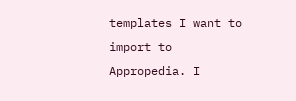templates I want to import to Appropedia. I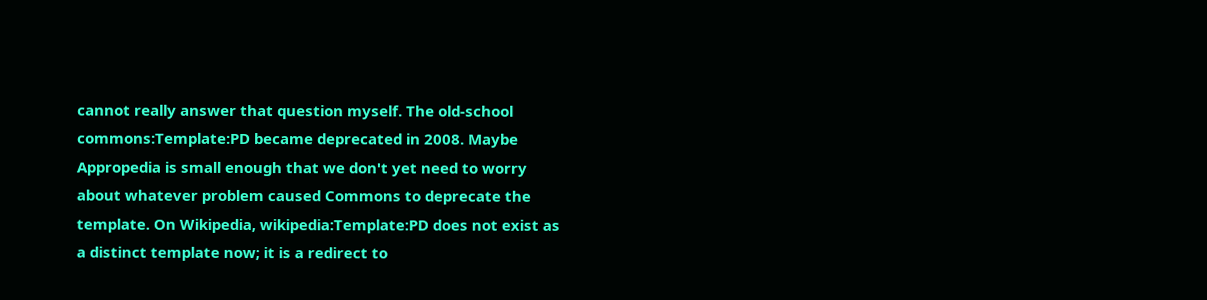cannot really answer that question myself. The old-school commons:Template:PD became deprecated in 2008. Maybe Appropedia is small enough that we don't yet need to worry about whatever problem caused Commons to deprecate the template. On Wikipedia, wikipedia:Template:PD does not exist as a distinct template now; it is a redirect to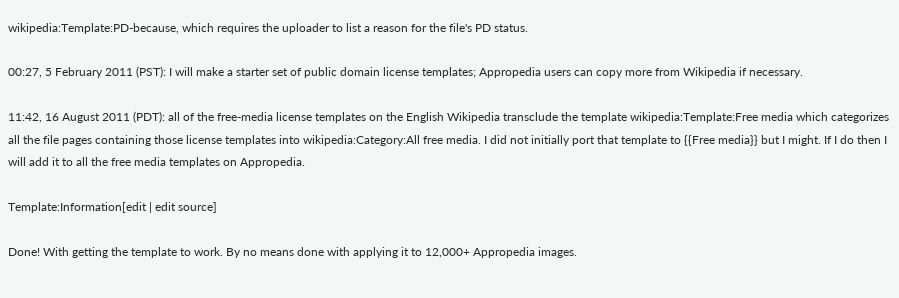wikipedia:Template:PD-because, which requires the uploader to list a reason for the file's PD status.

00:27, 5 February 2011 (PST): I will make a starter set of public domain license templates; Appropedia users can copy more from Wikipedia if necessary.

11:42, 16 August 2011 (PDT): all of the free-media license templates on the English Wikipedia transclude the template wikipedia:Template:Free media which categorizes all the file pages containing those license templates into wikipedia:Category:All free media. I did not initially port that template to {{Free media}} but I might. If I do then I will add it to all the free media templates on Appropedia.

Template:Information[edit | edit source]

Done! With getting the template to work. By no means done with applying it to 12,000+ Appropedia images.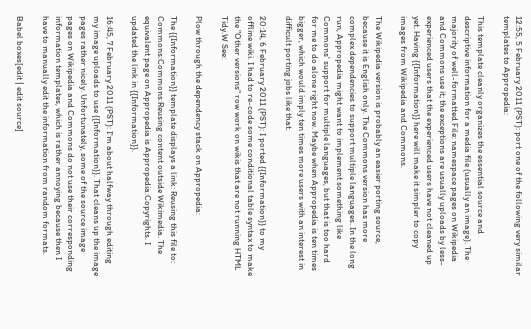12:55, 5 February 2011 (PST): port one of the following very similar templates to Appropedia:

This template cleanly organizes the essential source and descriptive information for a media file (usually an image). The majority of well-formatted File: namespace pages on Wikipedia and Commons use it; the exceptions are usually uploads by less-experienced users that the experienced users have not cleaned up yet. Having {{Information}} here will make it simpler to copy images from Wikipedia and Commons.

The Wikipedia version is probably an easier porting source, because it is English only. The Commons version has more complex dependencies to support multiple languages. In the long run, Appropedia might want to implement something like Commons' support for multiple languages, but that is too hard for me to do alone right now. Maybe when Appropedia is ten times bigger, which would imply ten times more users with an interest in difficult porting jobs like that.

20:14, 6 February 2011 (PST): I ported {{Information}} to my offline wiki. I had to re-code some conditional table syntax to make the "Other versions" row work on wikis that are not running HTML Tidy.W See:

Plow through the dependency stack on Appropedia:

The {{Information}} template displays a link: Reusing this file to: Commons:Commons:Reusing content outside Wikimedia. The equivalent page on Appropedia is Appropedia:Copyrights. I updated the link in {{Information}}.

16:45, 7 February 2011 (PST): I'm about halfway through editing my image uploads to use {{Information}}. That cleans up the image pages rather nicely. Unfortunately, some of the source image pages on Wikipedia and Commons do not use their corresponding information templates, which is rather annoying because then I have to manually edit the information from random formats.

Babel boxes[edit | edit source]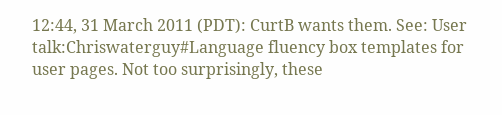12:44, 31 March 2011 (PDT): CurtB wants them. See: User talk:Chriswaterguy#Language fluency box templates for user pages. Not too surprisingly, these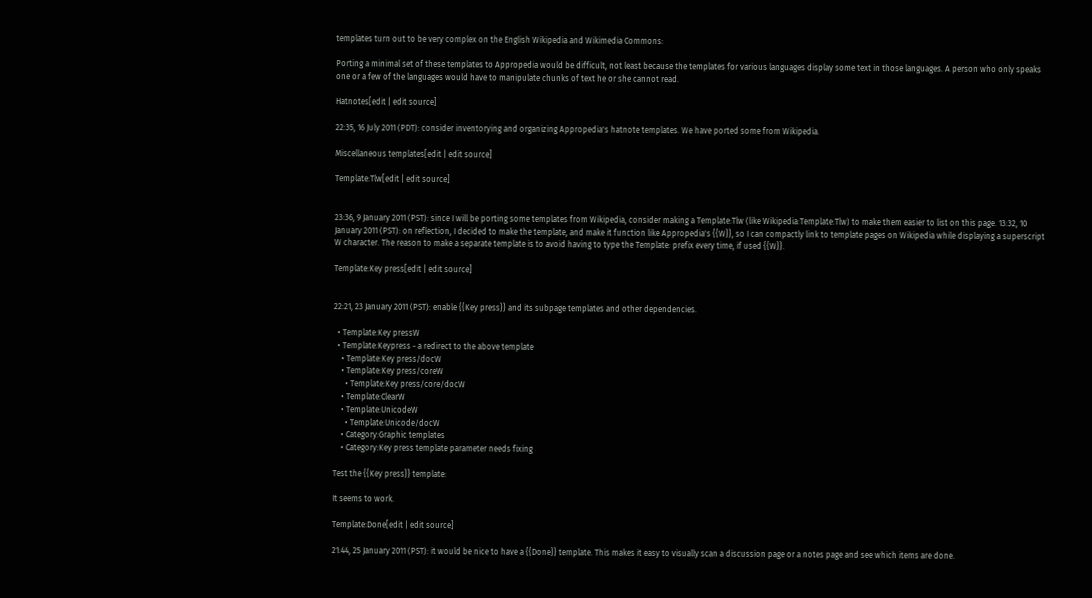templates turn out to be very complex on the English Wikipedia and Wikimedia Commons:

Porting a minimal set of these templates to Appropedia would be difficult, not least because the templates for various languages display some text in those languages. A person who only speaks one or a few of the languages would have to manipulate chunks of text he or she cannot read.

Hatnotes[edit | edit source]

22:35, 16 July 2011 (PDT): consider inventorying and organizing Appropedia's hatnote templates. We have ported some from Wikipedia.

Miscellaneous templates[edit | edit source]

Template:Tlw[edit | edit source]


23:36, 9 January 2011 (PST): since I will be porting some templates from Wikipedia, consider making a Template:Tlw (like Wikipedia:Template:Tlw) to make them easier to list on this page. 13:32, 10 January 2011 (PST): on reflection, I decided to make the template, and make it function like Appropedia's {{W}}, so I can compactly link to template pages on Wikipedia while displaying a superscript W character. The reason to make a separate template is to avoid having to type the Template: prefix every time, if used {{W}}.

Template:Key press[edit | edit source]


22:21, 23 January 2011 (PST): enable {{Key press}} and its subpage templates and other dependencies.

  • Template:Key pressW
  • Template:Keypress - a redirect to the above template
    • Template:Key press/docW
    • Template:Key press/coreW
      • Template:Key press/core/docW
    • Template:ClearW
    • Template:UnicodeW
      • Template:Unicode/docW
    • Category:Graphic templates
    • Category:Key press template parameter needs fixing

Test the {{Key press}} template:

It seems to work.

Template:Done[edit | edit source]

21:44, 25 January 2011 (PST): it would be nice to have a {{Done}} template. This makes it easy to visually scan a discussion page or a notes page and see which items are done.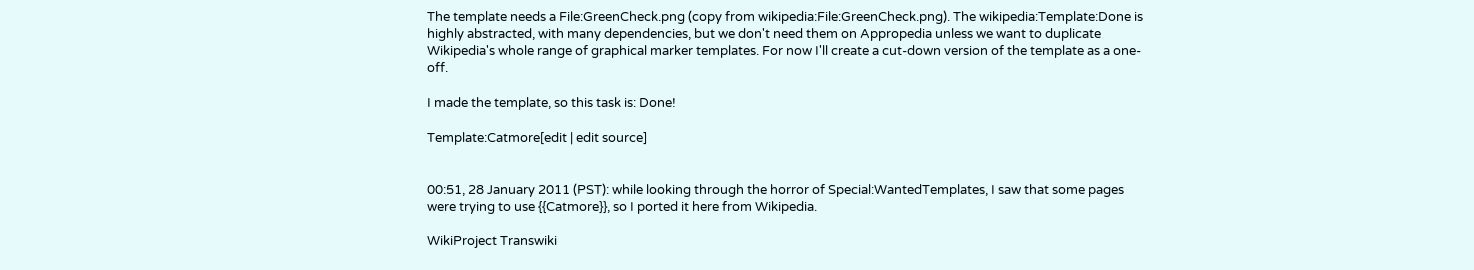The template needs a File:GreenCheck.png (copy from wikipedia:File:GreenCheck.png). The wikipedia:Template:Done is highly abstracted, with many dependencies, but we don't need them on Appropedia unless we want to duplicate Wikipedia's whole range of graphical marker templates. For now I'll create a cut-down version of the template as a one-off.

I made the template, so this task is: Done!

Template:Catmore[edit | edit source]


00:51, 28 January 2011 (PST): while looking through the horror of Special:WantedTemplates, I saw that some pages were trying to use {{Catmore}}, so I ported it here from Wikipedia.

WikiProject Transwiki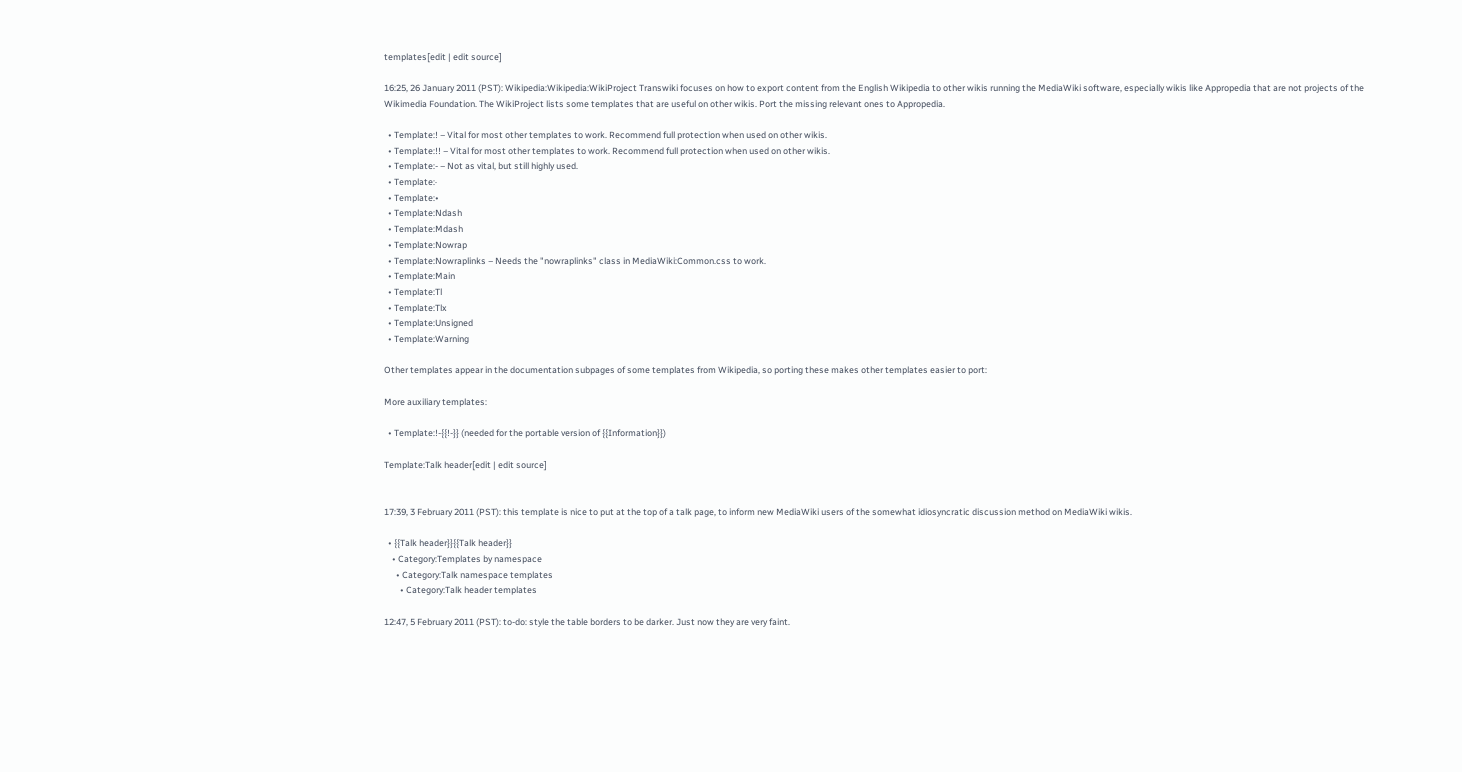templates[edit | edit source]

16:25, 26 January 2011 (PST): Wikipedia:Wikipedia:WikiProject Transwiki focuses on how to export content from the English Wikipedia to other wikis running the MediaWiki software, especially wikis like Appropedia that are not projects of the Wikimedia Foundation. The WikiProject lists some templates that are useful on other wikis. Port the missing relevant ones to Appropedia.

  • Template:! – Vital for most other templates to work. Recommend full protection when used on other wikis.
  • Template:!! – Vital for most other templates to work. Recommend full protection when used on other wikis.
  • Template:- – Not as vital, but still highly used.
  • Template:·
  • Template:•
  • Template:Ndash
  • Template:Mdash
  • Template:Nowrap
  • Template:Nowraplinks – Needs the "nowraplinks" class in MediaWiki:Common.css to work.
  • Template:Main
  • Template:Tl
  • Template:Tlx
  • Template:Unsigned
  • Template:Warning

Other templates appear in the documentation subpages of some templates from Wikipedia, so porting these makes other templates easier to port:

More auxiliary templates:

  • Template:!-{{!-}} (needed for the portable version of {{Information}})

Template:Talk header[edit | edit source]


17:39, 3 February 2011 (PST): this template is nice to put at the top of a talk page, to inform new MediaWiki users of the somewhat idiosyncratic discussion method on MediaWiki wikis.

  • {{Talk header}}{{Talk header}}
    • Category:Templates by namespace
      • Category:Talk namespace templates
        • Category:Talk header templates

12:47, 5 February 2011 (PST): to-do: style the table borders to be darker. Just now they are very faint.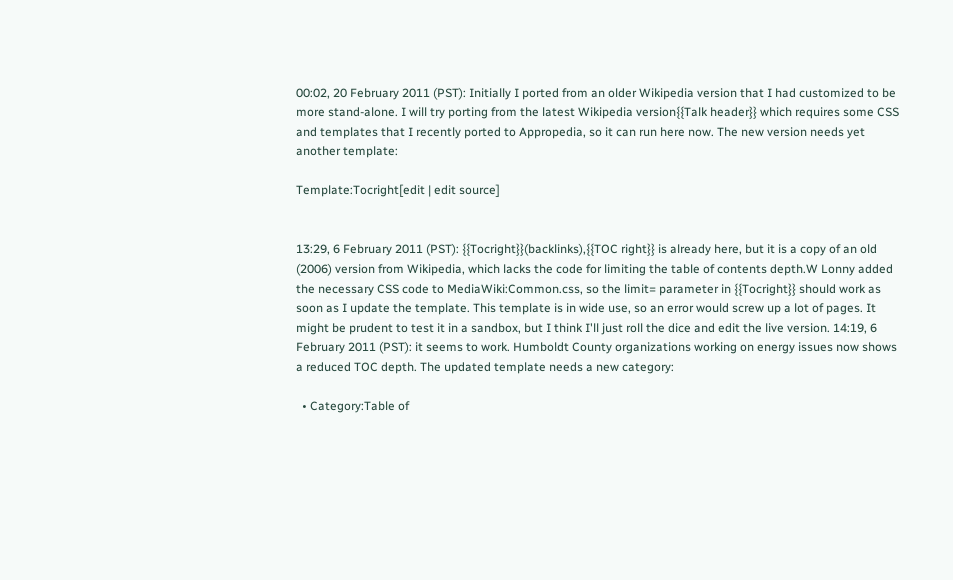00:02, 20 February 2011 (PST): Initially I ported from an older Wikipedia version that I had customized to be more stand-alone. I will try porting from the latest Wikipedia version{{Talk header}} which requires some CSS and templates that I recently ported to Appropedia, so it can run here now. The new version needs yet another template:

Template:Tocright[edit | edit source]


13:29, 6 February 2011 (PST): {{Tocright}}(backlinks),{{TOC right}} is already here, but it is a copy of an old (2006) version from Wikipedia, which lacks the code for limiting the table of contents depth.W Lonny added the necessary CSS code to MediaWiki:Common.css, so the limit= parameter in {{Tocright}} should work as soon as I update the template. This template is in wide use, so an error would screw up a lot of pages. It might be prudent to test it in a sandbox, but I think I'll just roll the dice and edit the live version. 14:19, 6 February 2011 (PST): it seems to work. Humboldt County organizations working on energy issues now shows a reduced TOC depth. The updated template needs a new category:

  • Category:Table of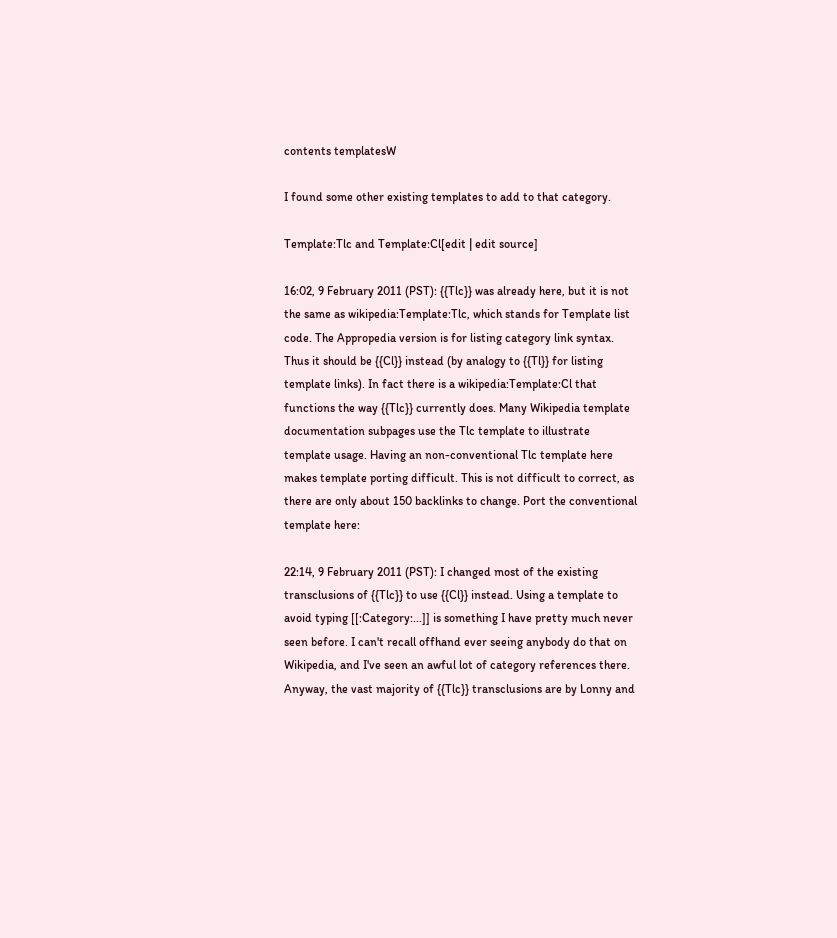contents templatesW

I found some other existing templates to add to that category.

Template:Tlc and Template:Cl[edit | edit source]

16:02, 9 February 2011 (PST): {{Tlc}} was already here, but it is not the same as wikipedia:Template:Tlc, which stands for Template list code. The Appropedia version is for listing category link syntax. Thus it should be {{Cl}} instead (by analogy to {{Tl}} for listing template links). In fact there is a wikipedia:Template:Cl that functions the way {{Tlc}} currently does. Many Wikipedia template documentation subpages use the Tlc template to illustrate template usage. Having an non-conventional Tlc template here makes template porting difficult. This is not difficult to correct, as there are only about 150 backlinks to change. Port the conventional template here:

22:14, 9 February 2011 (PST): I changed most of the existing transclusions of {{Tlc}} to use {{Cl}} instead. Using a template to avoid typing [[:Category:...]] is something I have pretty much never seen before. I can't recall offhand ever seeing anybody do that on Wikipedia, and I've seen an awful lot of category references there. Anyway, the vast majority of {{Tlc}} transclusions are by Lonny and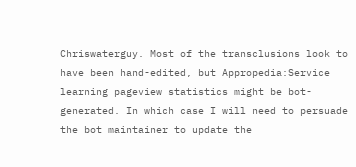Chriswaterguy. Most of the transclusions look to have been hand-edited, but Appropedia:Service learning pageview statistics might be bot-generated. In which case I will need to persuade the bot maintainer to update the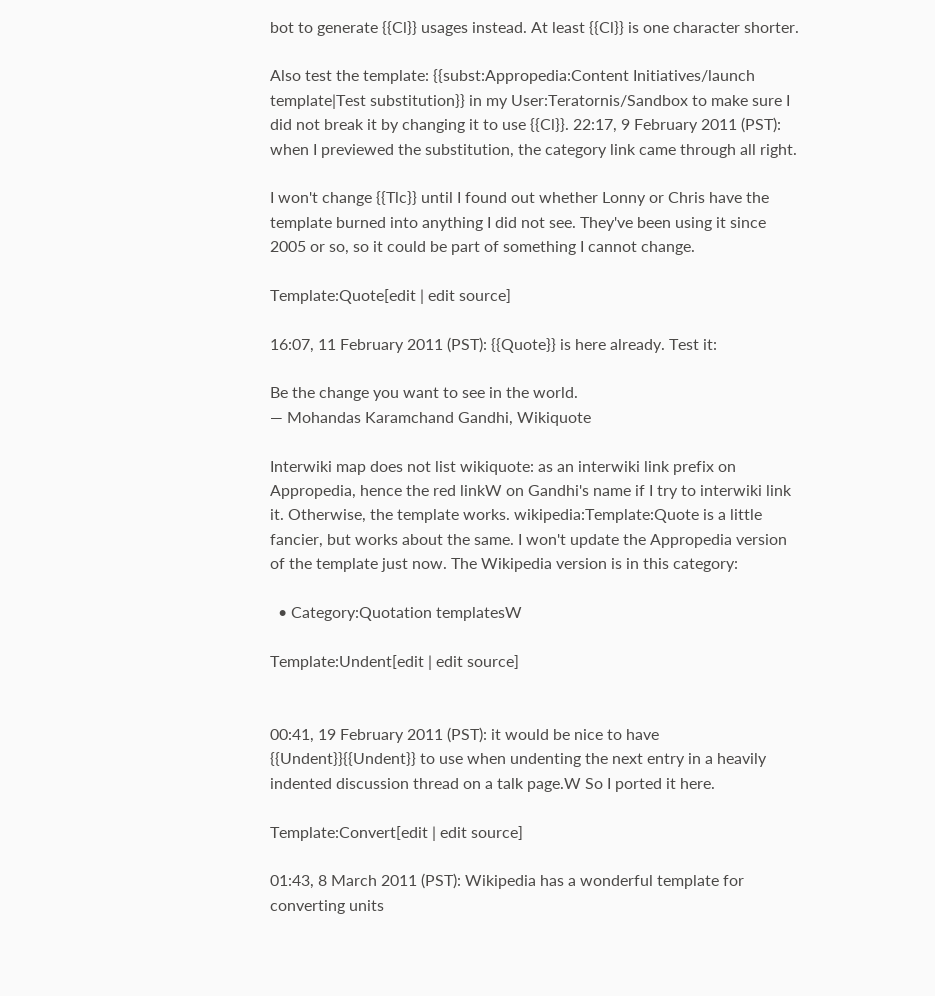bot to generate {{Cl}} usages instead. At least {{Cl}} is one character shorter.

Also test the template: {{subst:Appropedia:Content Initiatives/launch template|Test substitution}} in my User:Teratornis/Sandbox to make sure I did not break it by changing it to use {{Cl}}. 22:17, 9 February 2011 (PST): when I previewed the substitution, the category link came through all right.

I won't change {{Tlc}} until I found out whether Lonny or Chris have the template burned into anything I did not see. They've been using it since 2005 or so, so it could be part of something I cannot change.

Template:Quote[edit | edit source]

16:07, 11 February 2011 (PST): {{Quote}} is here already. Test it:

Be the change you want to see in the world.
— Mohandas Karamchand Gandhi, Wikiquote

Interwiki map does not list wikiquote: as an interwiki link prefix on Appropedia, hence the red linkW on Gandhi's name if I try to interwiki link it. Otherwise, the template works. wikipedia:Template:Quote is a little fancier, but works about the same. I won't update the Appropedia version of the template just now. The Wikipedia version is in this category:

  • Category:Quotation templatesW

Template:Undent[edit | edit source]


00:41, 19 February 2011 (PST): it would be nice to have {{Undent}}{{Undent}} to use when undenting the next entry in a heavily indented discussion thread on a talk page.W So I ported it here.

Template:Convert[edit | edit source]

01:43, 8 March 2011 (PST): Wikipedia has a wonderful template for converting units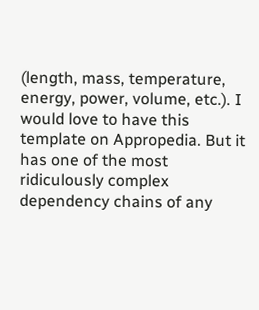(length, mass, temperature, energy, power, volume, etc.). I would love to have this template on Appropedia. But it has one of the most ridiculously complex dependency chains of any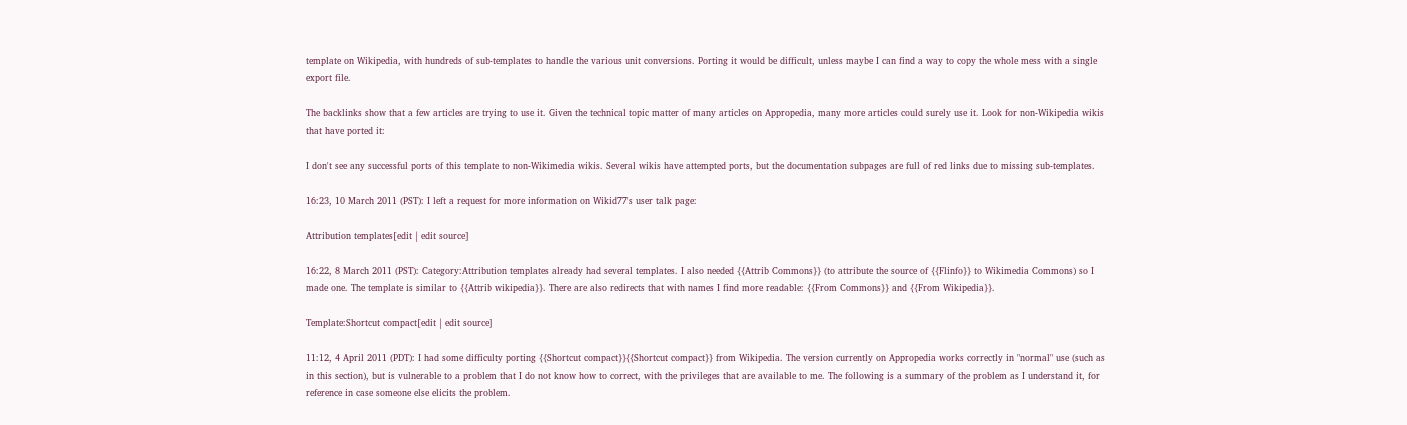template on Wikipedia, with hundreds of sub-templates to handle the various unit conversions. Porting it would be difficult, unless maybe I can find a way to copy the whole mess with a single export file.

The backlinks show that a few articles are trying to use it. Given the technical topic matter of many articles on Appropedia, many more articles could surely use it. Look for non-Wikipedia wikis that have ported it:

I don't see any successful ports of this template to non-Wikimedia wikis. Several wikis have attempted ports, but the documentation subpages are full of red links due to missing sub-templates.

16:23, 10 March 2011 (PST): I left a request for more information on Wikid77's user talk page:

Attribution templates[edit | edit source]

16:22, 8 March 2011 (PST): Category:Attribution templates already had several templates. I also needed {{Attrib Commons}} (to attribute the source of {{Flinfo}} to Wikimedia Commons) so I made one. The template is similar to {{Attrib wikipedia}}. There are also redirects that with names I find more readable: {{From Commons}} and {{From Wikipedia}}.

Template:Shortcut compact[edit | edit source]

11:12, 4 April 2011 (PDT): I had some difficulty porting {{Shortcut compact}}{{Shortcut compact}} from Wikipedia. The version currently on Appropedia works correctly in "normal" use (such as in this section), but is vulnerable to a problem that I do not know how to correct, with the privileges that are available to me. The following is a summary of the problem as I understand it, for reference in case someone else elicits the problem.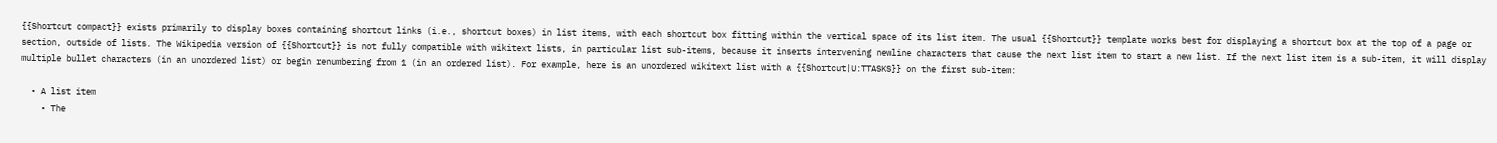{{Shortcut compact}} exists primarily to display boxes containing shortcut links (i.e., shortcut boxes) in list items, with each shortcut box fitting within the vertical space of its list item. The usual {{Shortcut}} template works best for displaying a shortcut box at the top of a page or section, outside of lists. The Wikipedia version of {{Shortcut}} is not fully compatible with wikitext lists, in particular list sub-items, because it inserts intervening newline characters that cause the next list item to start a new list. If the next list item is a sub-item, it will display multiple bullet characters (in an unordered list) or begin renumbering from 1 (in an ordered list). For example, here is an unordered wikitext list with a {{Shortcut|U:TTASKS}} on the first sub-item:

  • A list item
    • The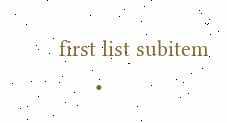first list subitem
      •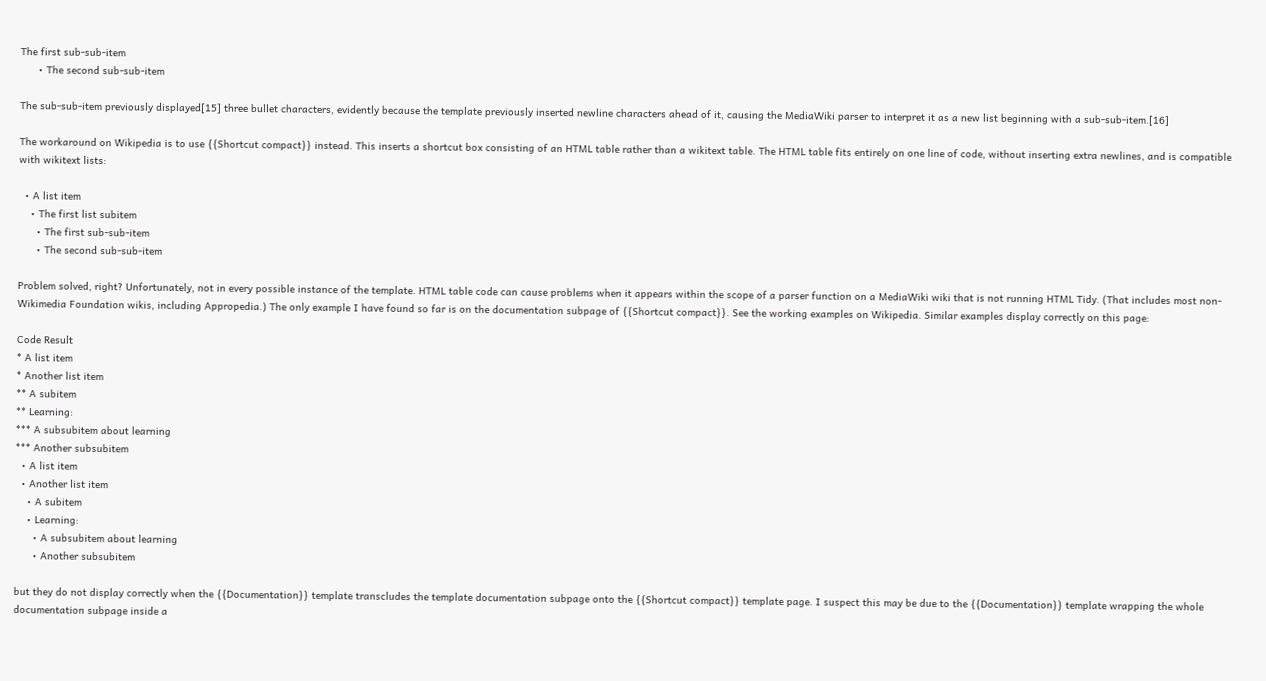The first sub-sub-item
      • The second sub-sub-item

The sub-sub-item previously displayed[15] three bullet characters, evidently because the template previously inserted newline characters ahead of it, causing the MediaWiki parser to interpret it as a new list beginning with a sub-sub-item.[16]

The workaround on Wikipedia is to use {{Shortcut compact}} instead. This inserts a shortcut box consisting of an HTML table rather than a wikitext table. The HTML table fits entirely on one line of code, without inserting extra newlines, and is compatible with wikitext lists:

  • A list item
    • The first list subitem
      • The first sub-sub-item
      • The second sub-sub-item

Problem solved, right? Unfortunately, not in every possible instance of the template. HTML table code can cause problems when it appears within the scope of a parser function on a MediaWiki wiki that is not running HTML Tidy. (That includes most non-Wikimedia Foundation wikis, including Appropedia.) The only example I have found so far is on the documentation subpage of {{Shortcut compact}}. See the working examples on Wikipedia. Similar examples display correctly on this page:

Code Result
* A list item
* Another list item
** A subitem
** Learning:
*** A subsubitem about learning
*** Another subsubitem
  • A list item
  • Another list item
    • A subitem
    • Learning:
      • A subsubitem about learning
      • Another subsubitem

but they do not display correctly when the {{Documentation}} template transcludes the template documentation subpage onto the {{Shortcut compact}} template page. I suspect this may be due to the {{Documentation}} template wrapping the whole documentation subpage inside a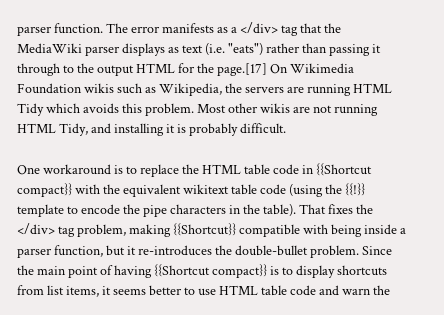parser function. The error manifests as a </div> tag that the MediaWiki parser displays as text (i.e. "eats") rather than passing it through to the output HTML for the page.[17] On Wikimedia Foundation wikis such as Wikipedia, the servers are running HTML Tidy which avoids this problem. Most other wikis are not running HTML Tidy, and installing it is probably difficult.

One workaround is to replace the HTML table code in {{Shortcut compact}} with the equivalent wikitext table code (using the {{!}} template to encode the pipe characters in the table). That fixes the </div> tag problem, making {{Shortcut}} compatible with being inside a parser function, but it re-introduces the double-bullet problem. Since the main point of having {{Shortcut compact}} is to display shortcuts from list items, it seems better to use HTML table code and warn the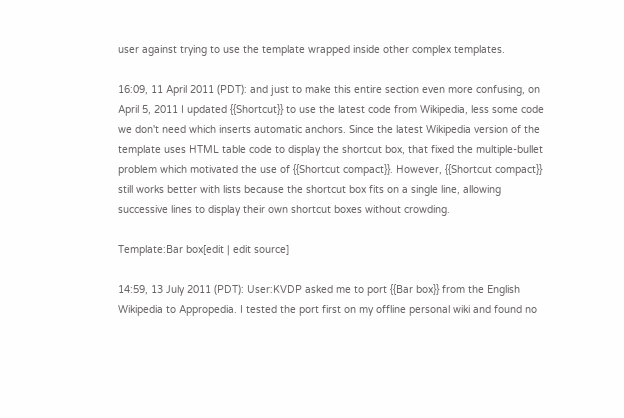user against trying to use the template wrapped inside other complex templates.

16:09, 11 April 2011 (PDT): and just to make this entire section even more confusing, on April 5, 2011 I updated {{Shortcut}} to use the latest code from Wikipedia, less some code we don't need which inserts automatic anchors. Since the latest Wikipedia version of the template uses HTML table code to display the shortcut box, that fixed the multiple-bullet problem which motivated the use of {{Shortcut compact}}. However, {{Shortcut compact}} still works better with lists because the shortcut box fits on a single line, allowing successive lines to display their own shortcut boxes without crowding.

Template:Bar box[edit | edit source]

14:59, 13 July 2011 (PDT): User:KVDP asked me to port {{Bar box}} from the English Wikipedia to Appropedia. I tested the port first on my offline personal wiki and found no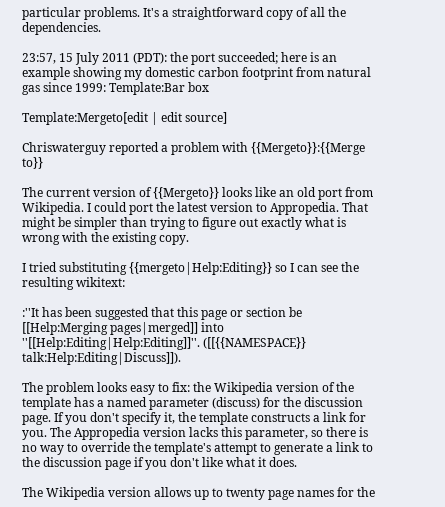particular problems. It's a straightforward copy of all the dependencies.

23:57, 15 July 2011 (PDT): the port succeeded; here is an example showing my domestic carbon footprint from natural gas since 1999: Template:Bar box

Template:Mergeto[edit | edit source]

Chriswaterguy reported a problem with {{Mergeto}}:{{Merge to}}

The current version of {{Mergeto}} looks like an old port from Wikipedia. I could port the latest version to Appropedia. That might be simpler than trying to figure out exactly what is wrong with the existing copy.

I tried substituting {{mergeto|Help:Editing}} so I can see the resulting wikitext:

:''It has been suggested that this page or section be [[Help:Merging pages|merged]] into ''[[Help:Editing|Help:Editing]]''. ([[{{NAMESPACE}} talk:Help:Editing|Discuss]]).

The problem looks easy to fix: the Wikipedia version of the template has a named parameter (discuss) for the discussion page. If you don't specify it, the template constructs a link for you. The Appropedia version lacks this parameter, so there is no way to override the template's attempt to generate a link to the discussion page if you don't like what it does.

The Wikipedia version allows up to twenty page names for the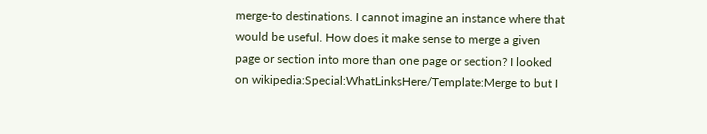merge-to destinations. I cannot imagine an instance where that would be useful. How does it make sense to merge a given page or section into more than one page or section? I looked on wikipedia:Special:WhatLinksHere/Template:Merge to but I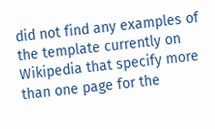did not find any examples of the template currently on Wikipedia that specify more than one page for the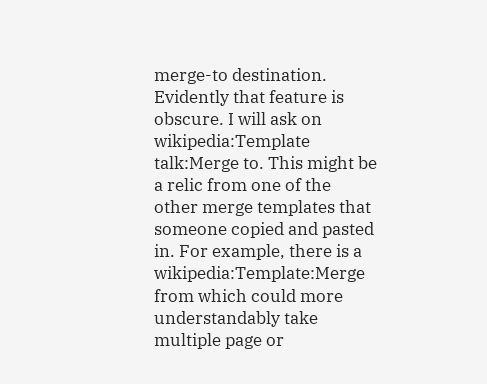merge-to destination. Evidently that feature is obscure. I will ask on wikipedia:Template talk:Merge to. This might be a relic from one of the other merge templates that someone copied and pasted in. For example, there is a wikipedia:Template:Merge from which could more understandably take multiple page or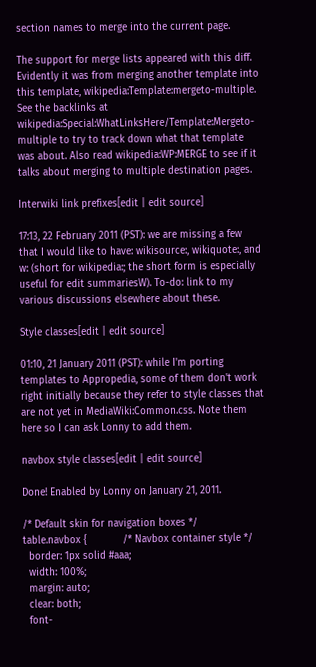section names to merge into the current page.

The support for merge lists appeared with this diff. Evidently it was from merging another template into this template, wikipedia:Template:mergeto-multiple. See the backlinks at wikipedia:Special:WhatLinksHere/Template:Mergeto-multiple to try to track down what that template was about. Also read wikipedia:WP:MERGE to see if it talks about merging to multiple destination pages.

Interwiki link prefixes[edit | edit source]

17:13, 22 February 2011 (PST): we are missing a few that I would like to have: wikisource:, wikiquote:, and w: (short for wikipedia:; the short form is especially useful for edit summariesW). To-do: link to my various discussions elsewhere about these.

Style classes[edit | edit source]

01:10, 21 January 2011 (PST): while I'm porting templates to Appropedia, some of them don't work right initially because they refer to style classes that are not yet in MediaWiki:Common.css. Note them here so I can ask Lonny to add them.

navbox style classes[edit | edit source]

Done! Enabled by Lonny on January 21, 2011.

/* Default skin for navigation boxes */
table.navbox {            /* Navbox container style */
  border: 1px solid #aaa;
  width: 100%;
  margin: auto;
  clear: both;
  font-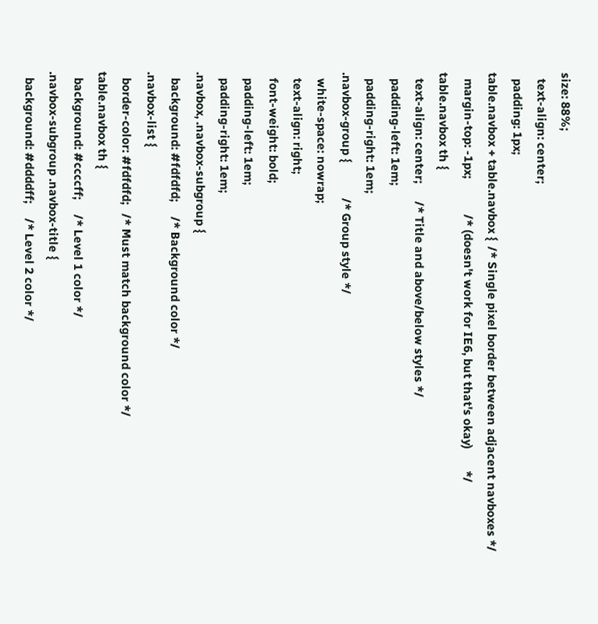size: 88%;
  text-align: center;
  padding: 1px;
table.navbox + table.navbox {  /* Single pixel border between adjacent navboxes */
  margin-top: -1px;            /* (doesn't work for IE6, but that's okay)       */
table.navbox th {
  text-align: center;      /* Title and above/below styles */
  padding-left: 1em;
  padding-right: 1em;
.navbox-group {            /* Group style */
  white-space: nowrap;
  text-align: right;
  font-weight: bold;
  padding-left: 1em;
  padding-right: 1em;
.navbox, .navbox-subgroup {
  background: #fdfdfd;     /* Background color */
.navbox-list {
  border-color: #fdfdfd;   /* Must match background color */
table.navbox th {
  background: #ccccff;     /* Level 1 color */
.navbox-subgroup .navbox-title {
  background: #ddddff;     /* Level 2 color */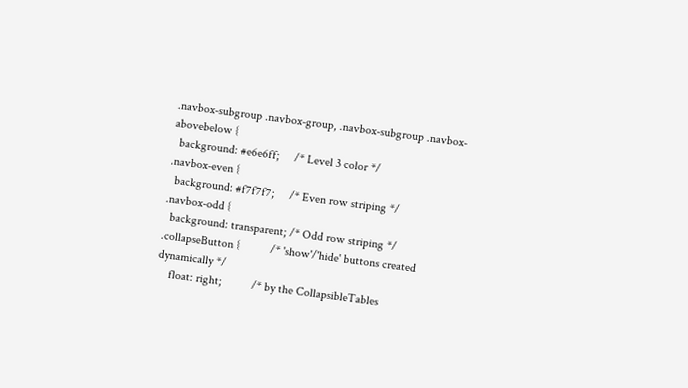.navbox-subgroup .navbox-group, .navbox-subgroup .navbox-abovebelow {
  background: #e6e6ff;     /* Level 3 color */
.navbox-even {
  background: #f7f7f7;     /* Even row striping */
.navbox-odd {
  background: transparent; /* Odd row striping */
.collapseButton {          /* 'show'/'hide' buttons created dynamically */
    float: right;          /* by the CollapsibleTables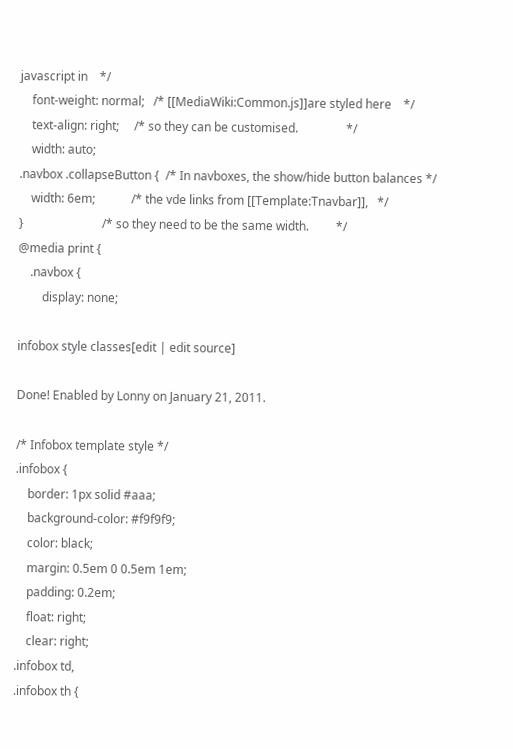javascript in    */
    font-weight: normal;   /* [[MediaWiki:Common.js]]are styled here    */
    text-align: right;     /* so they can be customised.                */
    width: auto;
.navbox .collapseButton {  /* In navboxes, the show/hide button balances */
    width: 6em;            /* the vde links from [[Template:Tnavbar]],   */
}                          /* so they need to be the same width.         */
@media print {
    .navbox {
        display: none;

infobox style classes[edit | edit source]

Done! Enabled by Lonny on January 21, 2011.

/* Infobox template style */
.infobox {
    border: 1px solid #aaa;
    background-color: #f9f9f9;
    color: black;
    margin: 0.5em 0 0.5em 1em;
    padding: 0.2em;
    float: right;
    clear: right;
.infobox td,
.infobox th {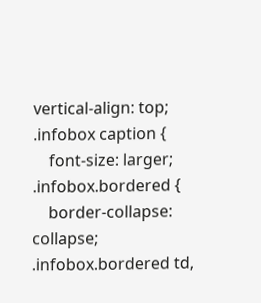vertical-align: top;
.infobox caption {
    font-size: larger;
.infobox.bordered {
    border-collapse: collapse;
.infobox.bordered td,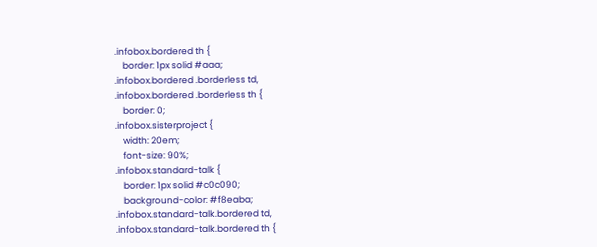.infobox.bordered th {
    border: 1px solid #aaa;
.infobox.bordered .borderless td,
.infobox.bordered .borderless th {
    border: 0;
.infobox.sisterproject {
    width: 20em;
    font-size: 90%;
.infobox.standard-talk {
    border: 1px solid #c0c090;
    background-color: #f8eaba;
.infobox.standard-talk.bordered td,
.infobox.standard-talk.bordered th {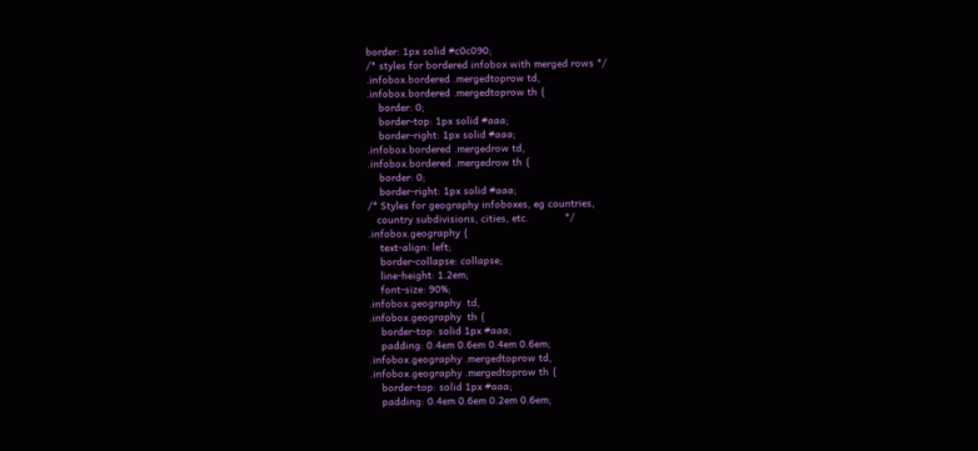border: 1px solid #c0c090;
/* styles for bordered infobox with merged rows */
.infobox.bordered .mergedtoprow td,
.infobox.bordered .mergedtoprow th {
    border: 0;
    border-top: 1px solid #aaa;
    border-right: 1px solid #aaa;
.infobox.bordered .mergedrow td,
.infobox.bordered .mergedrow th {
    border: 0;
    border-right: 1px solid #aaa;
/* Styles for geography infoboxes, eg countries,
   country subdivisions, cities, etc.            */
.infobox.geography {
    text-align: left;
    border-collapse: collapse;
    line-height: 1.2em;
    font-size: 90%;
.infobox.geography  td,
.infobox.geography  th {
    border-top: solid 1px #aaa;
    padding: 0.4em 0.6em 0.4em 0.6em;
.infobox.geography .mergedtoprow td,
.infobox.geography .mergedtoprow th {
    border-top: solid 1px #aaa;
    padding: 0.4em 0.6em 0.2em 0.6em;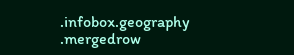.infobox.geography .mergedrow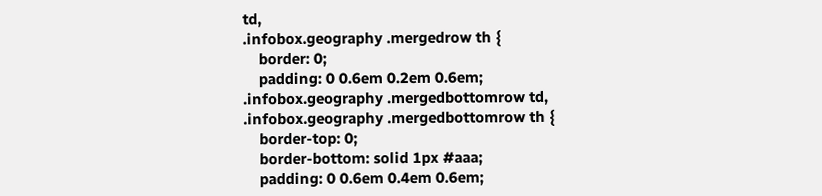td,
.infobox.geography .mergedrow th {
    border: 0;
    padding: 0 0.6em 0.2em 0.6em;
.infobox.geography .mergedbottomrow td,
.infobox.geography .mergedbottomrow th {
    border-top: 0;
    border-bottom: solid 1px #aaa;
    padding: 0 0.6em 0.4em 0.6em;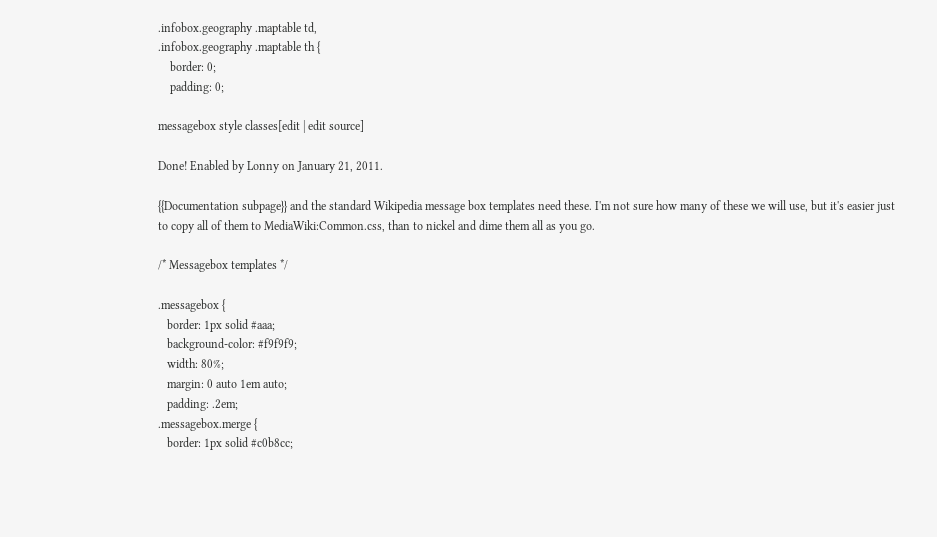.infobox.geography .maptable td,
.infobox.geography .maptable th {
    border: 0;
    padding: 0;

messagebox style classes[edit | edit source]

Done! Enabled by Lonny on January 21, 2011.

{{Documentation subpage}} and the standard Wikipedia message box templates need these. I'm not sure how many of these we will use, but it's easier just to copy all of them to MediaWiki:Common.css, than to nickel and dime them all as you go.

/* Messagebox templates */

.messagebox {
   border: 1px solid #aaa;
   background-color: #f9f9f9;
   width: 80%;
   margin: 0 auto 1em auto;
   padding: .2em;
.messagebox.merge {
   border: 1px solid #c0b8cc;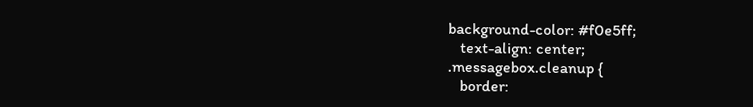background-color: #f0e5ff;
   text-align: center;
.messagebox.cleanup {
   border: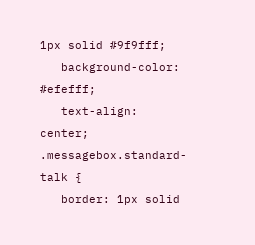1px solid #9f9fff;
   background-color: #efefff;
   text-align: center;
.messagebox.standard-talk {
   border: 1px solid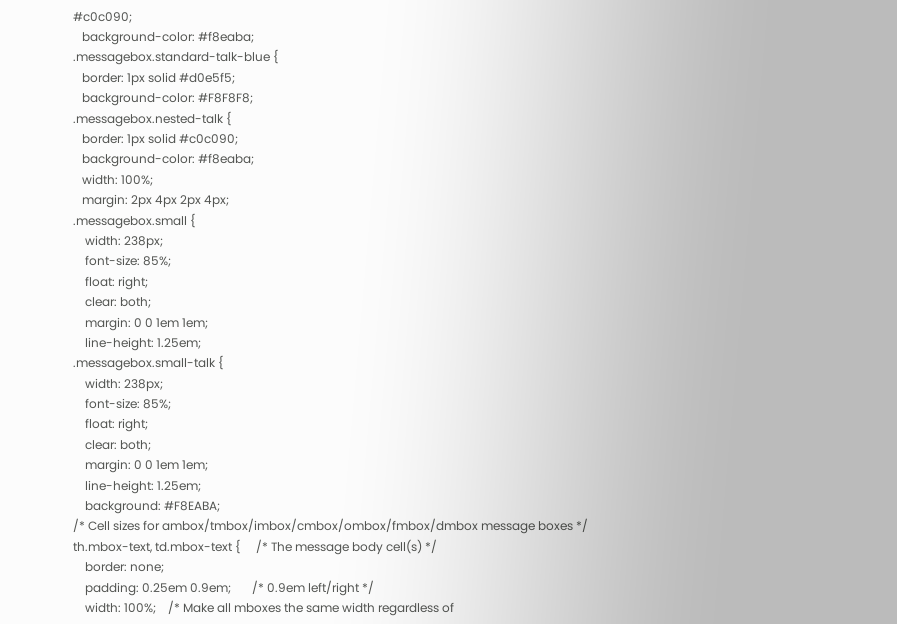#c0c090;
   background-color: #f8eaba;
.messagebox.standard-talk-blue {
   border: 1px solid #d0e5f5;
   background-color: #F8F8F8;
.messagebox.nested-talk {
   border: 1px solid #c0c090;
   background-color: #f8eaba;
   width: 100%;
   margin: 2px 4px 2px 4px;
.messagebox.small {
    width: 238px;
    font-size: 85%;
    float: right;
    clear: both;
    margin: 0 0 1em 1em;
    line-height: 1.25em;
.messagebox.small-talk {
    width: 238px;
    font-size: 85%;
    float: right;
    clear: both;
    margin: 0 0 1em 1em;
    line-height: 1.25em;
    background: #F8EABA;
/* Cell sizes for ambox/tmbox/imbox/cmbox/ombox/fmbox/dmbox message boxes */
th.mbox-text, td.mbox-text {     /* The message body cell(s) */
    border: none;
    padding: 0.25em 0.9em;       /* 0.9em left/right */
    width: 100%;    /* Make all mboxes the same width regardless of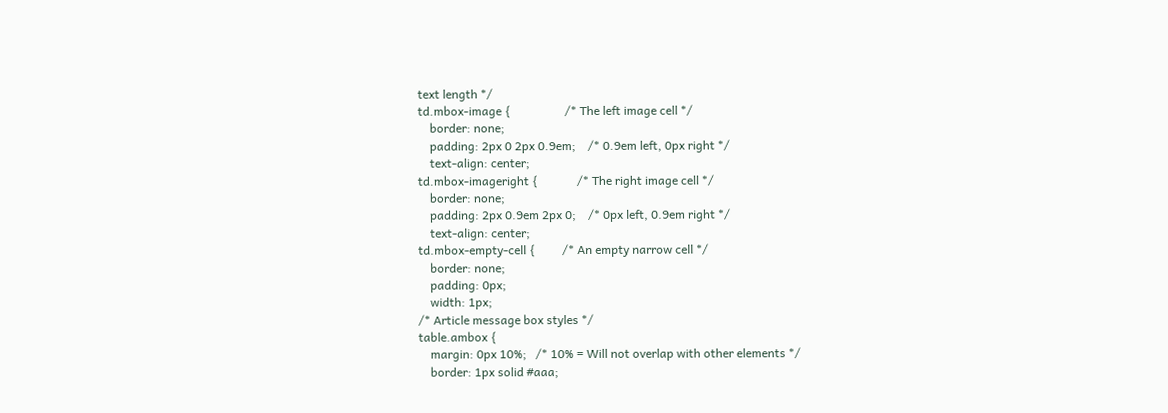text length */
td.mbox-image {                  /* The left image cell */
    border: none;
    padding: 2px 0 2px 0.9em;    /* 0.9em left, 0px right */
    text-align: center;
td.mbox-imageright {             /* The right image cell */
    border: none;
    padding: 2px 0.9em 2px 0;    /* 0px left, 0.9em right */
    text-align: center;
td.mbox-empty-cell {         /* An empty narrow cell */
    border: none;
    padding: 0px;
    width: 1px;
/* Article message box styles */
table.ambox {
    margin: 0px 10%;   /* 10% = Will not overlap with other elements */
    border: 1px solid #aaa;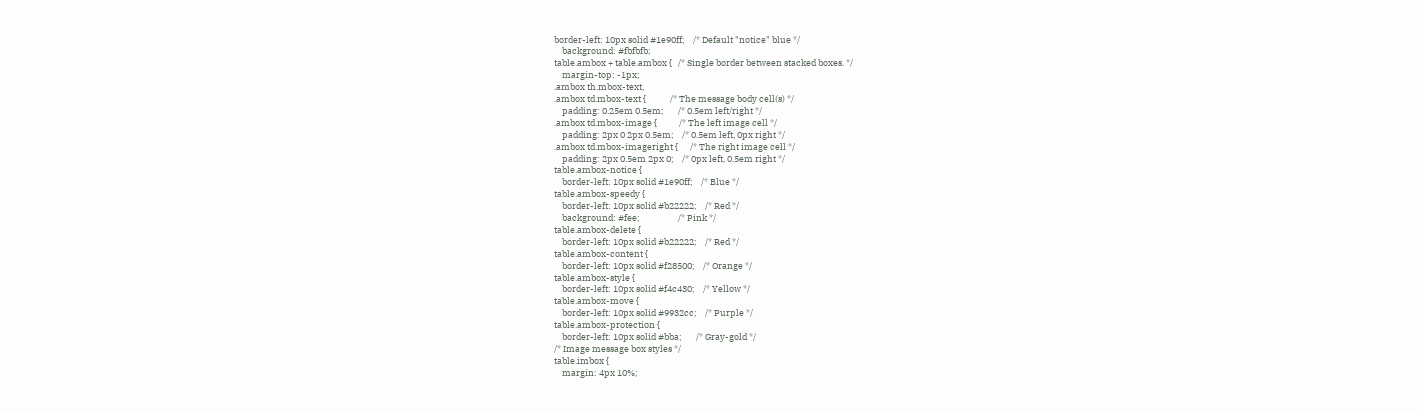border-left: 10px solid #1e90ff;    /* Default "notice" blue */
    background: #fbfbfb;
table.ambox + table.ambox {   /* Single border between stacked boxes. */
    margin-top: -1px;
.ambox th.mbox-text,
.ambox td.mbox-text {            /* The message body cell(s) */
    padding: 0.25em 0.5em;       /* 0.5em left/right */
.ambox td.mbox-image {           /* The left image cell */
    padding: 2px 0 2px 0.5em;    /* 0.5em left, 0px right */
.ambox td.mbox-imageright {      /* The right image cell */
    padding: 2px 0.5em 2px 0;    /* 0px left, 0.5em right */
table.ambox-notice {
    border-left: 10px solid #1e90ff;    /* Blue */
table.ambox-speedy {
    border-left: 10px solid #b22222;    /* Red */
    background: #fee;                   /* Pink */
table.ambox-delete {
    border-left: 10px solid #b22222;    /* Red */
table.ambox-content {
    border-left: 10px solid #f28500;    /* Orange */
table.ambox-style {
    border-left: 10px solid #f4c430;    /* Yellow */
table.ambox-move {
    border-left: 10px solid #9932cc;    /* Purple */
table.ambox-protection {
    border-left: 10px solid #bba;       /* Gray-gold */
/* Image message box styles */
table.imbox {
    margin: 4px 10%;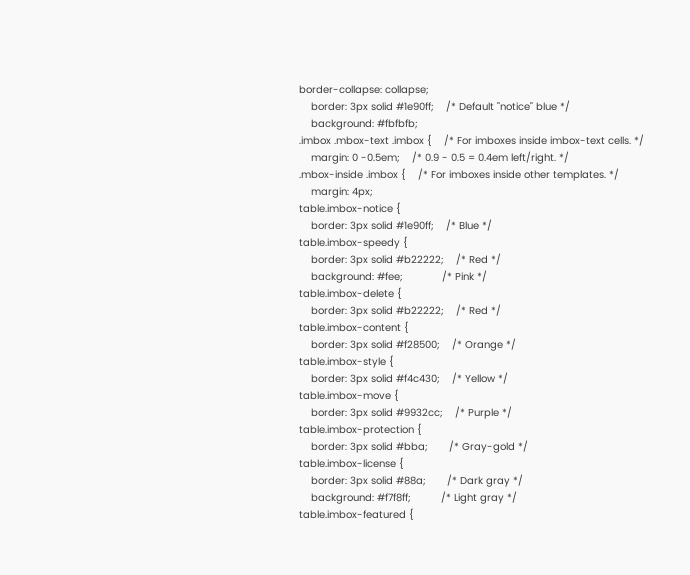border-collapse: collapse;
    border: 3px solid #1e90ff;    /* Default "notice" blue */
    background: #fbfbfb;
.imbox .mbox-text .imbox {    /* For imboxes inside imbox-text cells. */
    margin: 0 -0.5em;    /* 0.9 - 0.5 = 0.4em left/right. */
.mbox-inside .imbox {    /* For imboxes inside other templates. */
    margin: 4px;
table.imbox-notice {
    border: 3px solid #1e90ff;    /* Blue */
table.imbox-speedy {
    border: 3px solid #b22222;    /* Red */
    background: #fee;             /* Pink */
table.imbox-delete {
    border: 3px solid #b22222;    /* Red */
table.imbox-content {
    border: 3px solid #f28500;    /* Orange */
table.imbox-style {
    border: 3px solid #f4c430;    /* Yellow */
table.imbox-move {
    border: 3px solid #9932cc;    /* Purple */
table.imbox-protection {
    border: 3px solid #bba;       /* Gray-gold */
table.imbox-license {
    border: 3px solid #88a;       /* Dark gray */
    background: #f7f8ff;          /* Light gray */
table.imbox-featured {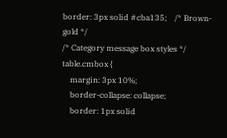border: 3px solid #cba135;    /* Brown-gold */
/* Category message box styles */
table.cmbox {
    margin: 3px 10%;
    border-collapse: collapse;
    border: 1px solid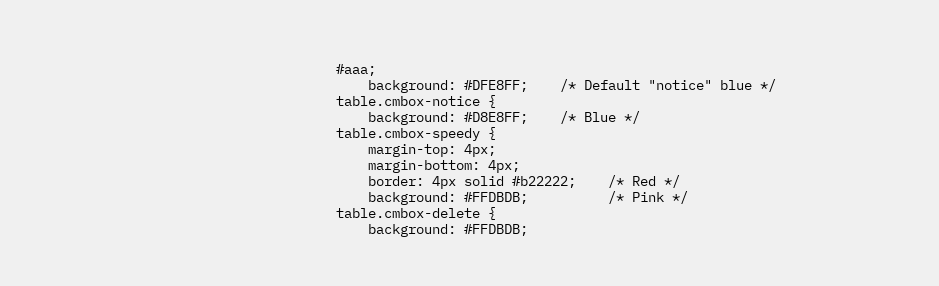#aaa;
    background: #DFE8FF;    /* Default "notice" blue */
table.cmbox-notice {
    background: #D8E8FF;    /* Blue */
table.cmbox-speedy {
    margin-top: 4px;
    margin-bottom: 4px;
    border: 4px solid #b22222;    /* Red */
    background: #FFDBDB;          /* Pink */
table.cmbox-delete {
    background: #FFDBDB;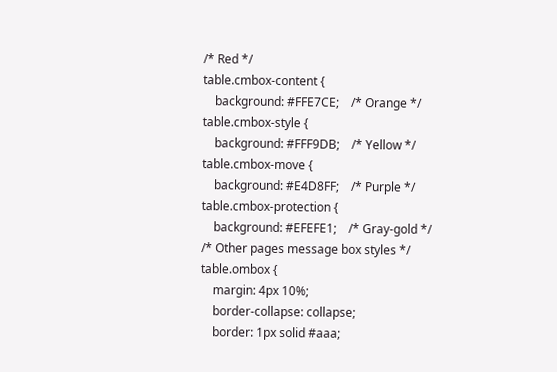/* Red */
table.cmbox-content {
    background: #FFE7CE;    /* Orange */
table.cmbox-style {
    background: #FFF9DB;    /* Yellow */
table.cmbox-move {
    background: #E4D8FF;    /* Purple */
table.cmbox-protection {
    background: #EFEFE1;    /* Gray-gold */
/* Other pages message box styles */
table.ombox {
    margin: 4px 10%;
    border-collapse: collapse;
    border: 1px solid #aaa;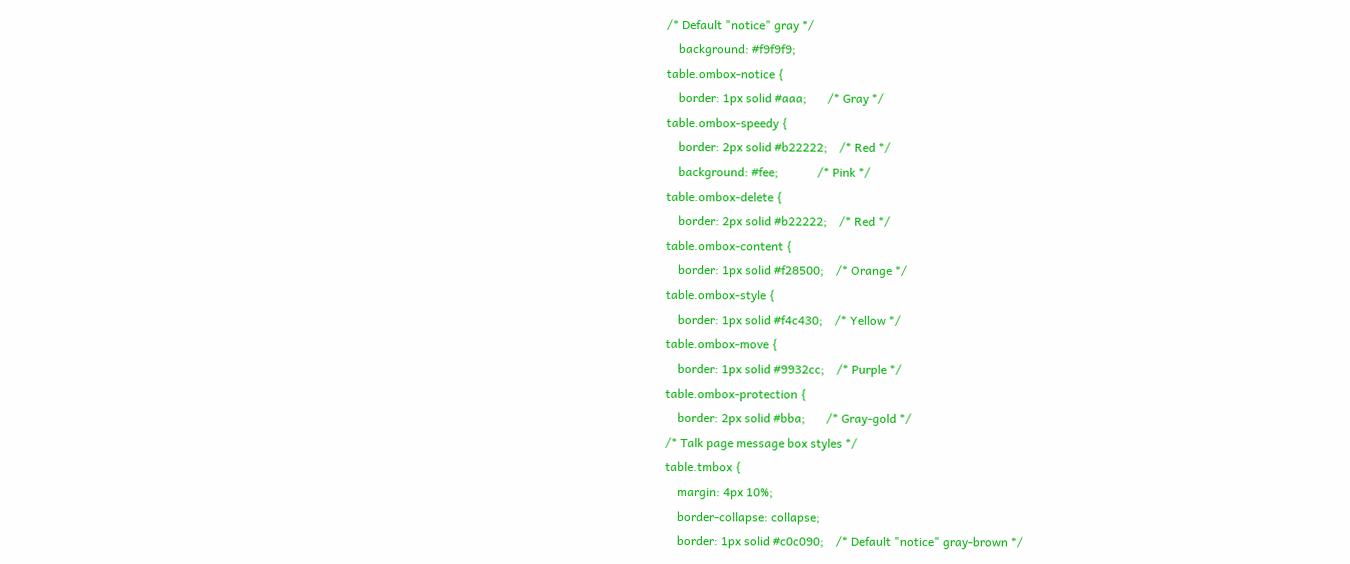/* Default "notice" gray */
    background: #f9f9f9;
table.ombox-notice {
    border: 1px solid #aaa;       /* Gray */
table.ombox-speedy {
    border: 2px solid #b22222;    /* Red */
    background: #fee;             /* Pink */
table.ombox-delete {
    border: 2px solid #b22222;    /* Red */
table.ombox-content {
    border: 1px solid #f28500;    /* Orange */
table.ombox-style {
    border: 1px solid #f4c430;    /* Yellow */
table.ombox-move {
    border: 1px solid #9932cc;    /* Purple */
table.ombox-protection {
    border: 2px solid #bba;       /* Gray-gold */
/* Talk page message box styles */
table.tmbox {
    margin: 4px 10%;
    border-collapse: collapse;
    border: 1px solid #c0c090;    /* Default "notice" gray-brown */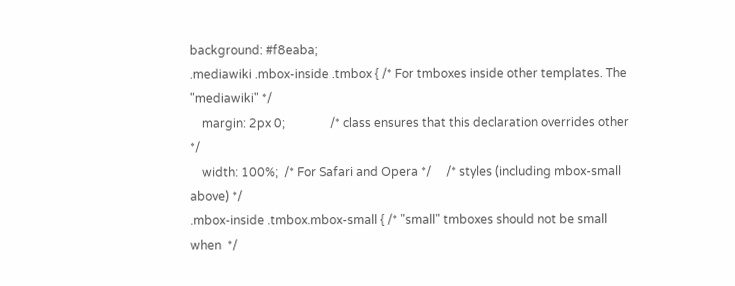background: #f8eaba;
.mediawiki .mbox-inside .tmbox { /* For tmboxes inside other templates. The "mediawiki" */
    margin: 2px 0;               /* class ensures that this declaration overrides other */
    width: 100%;  /* For Safari and Opera */     /* styles (including mbox-small above) */
.mbox-inside .tmbox.mbox-small { /* "small" tmboxes should not be small when  */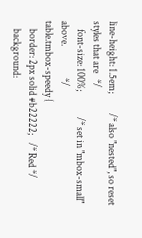line-height: 1.5em;          /* also "nested", so reset styles that are   */
    font-size: 100%;             /* set in "mbox-small" above.                */
table.tmbox-speedy {
    border: 2px solid #b22222;    /* Red */
    background: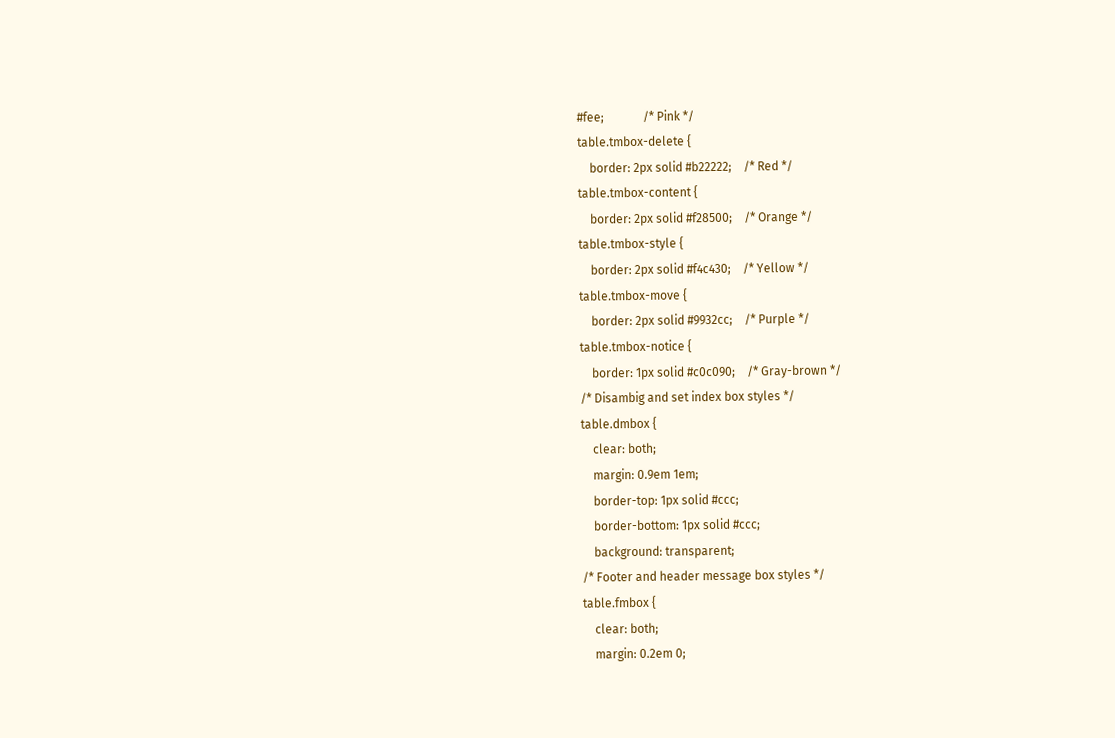#fee;             /* Pink */
table.tmbox-delete {
    border: 2px solid #b22222;    /* Red */
table.tmbox-content {
    border: 2px solid #f28500;    /* Orange */
table.tmbox-style {
    border: 2px solid #f4c430;    /* Yellow */
table.tmbox-move {
    border: 2px solid #9932cc;    /* Purple */
table.tmbox-notice {
    border: 1px solid #c0c090;    /* Gray-brown */
/* Disambig and set index box styles */
table.dmbox {
    clear: both;
    margin: 0.9em 1em;
    border-top: 1px solid #ccc;
    border-bottom: 1px solid #ccc;
    background: transparent;
/* Footer and header message box styles */
table.fmbox {
    clear: both;
    margin: 0.2em 0;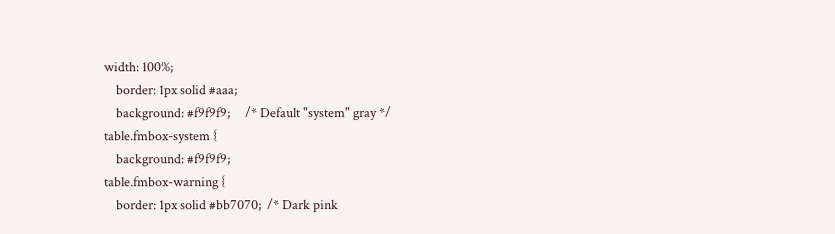width: 100%;
    border: 1px solid #aaa;
    background: #f9f9f9;     /* Default "system" gray */
table.fmbox-system {
    background: #f9f9f9;
table.fmbox-warning {
    border: 1px solid #bb7070;  /* Dark pink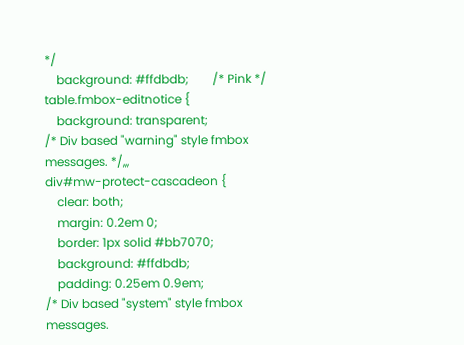*/
    background: #ffdbdb;        /* Pink */
table.fmbox-editnotice {
    background: transparent;
/* Div based "warning" style fmbox messages. */,,,
div#mw-protect-cascadeon {
    clear: both;
    margin: 0.2em 0;
    border: 1px solid #bb7070;
    background: #ffdbdb;
    padding: 0.25em 0.9em;
/* Div based "system" style fmbox messages.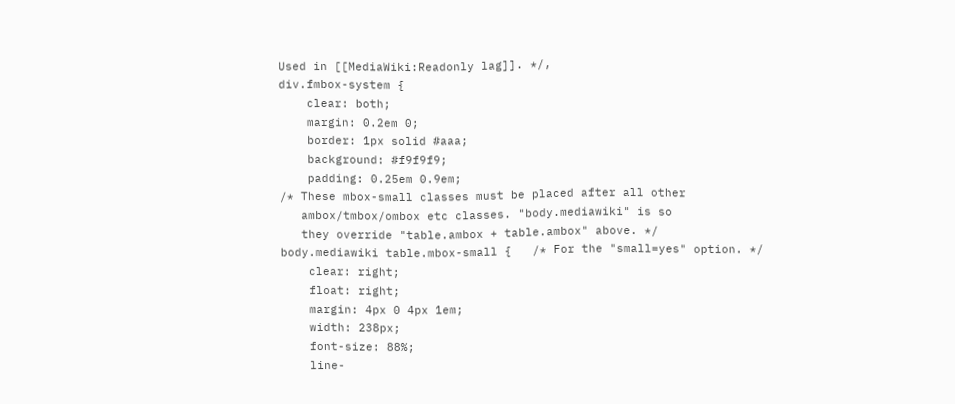Used in [[MediaWiki:Readonly lag]]. */,
div.fmbox-system {
    clear: both;
    margin: 0.2em 0;
    border: 1px solid #aaa;
    background: #f9f9f9;
    padding: 0.25em 0.9em;
/* These mbox-small classes must be placed after all other
   ambox/tmbox/ombox etc classes. "body.mediawiki" is so
   they override "table.ambox + table.ambox" above. */
body.mediawiki table.mbox-small {   /* For the "small=yes" option. */
    clear: right;
    float: right;
    margin: 4px 0 4px 1em;
    width: 238px;
    font-size: 88%;
    line-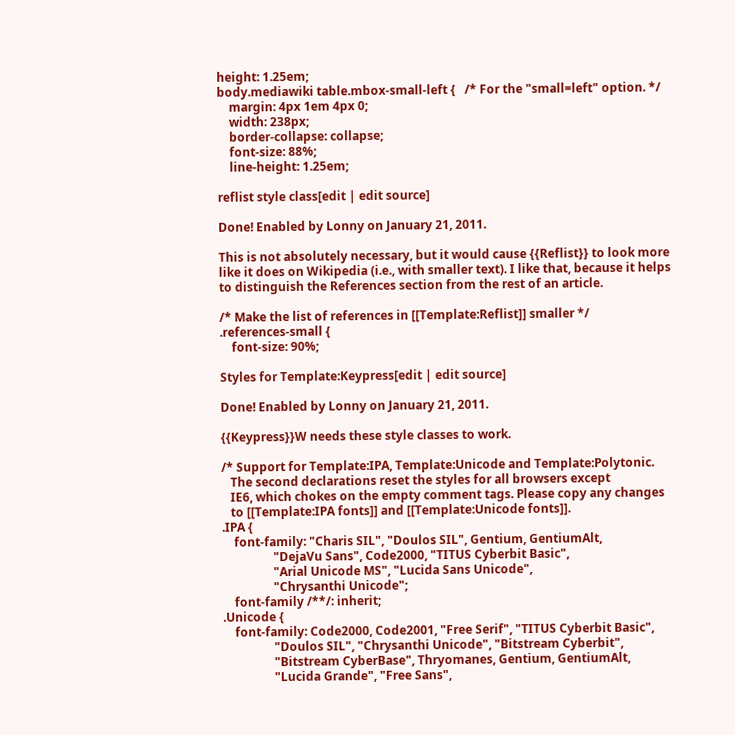height: 1.25em;
body.mediawiki table.mbox-small-left {   /* For the "small=left" option. */
    margin: 4px 1em 4px 0;
    width: 238px;
    border-collapse: collapse;
    font-size: 88%;
    line-height: 1.25em;

reflist style class[edit | edit source]

Done! Enabled by Lonny on January 21, 2011.

This is not absolutely necessary, but it would cause {{Reflist}} to look more like it does on Wikipedia (i.e., with smaller text). I like that, because it helps to distinguish the References section from the rest of an article.

/* Make the list of references in [[Template:Reflist]] smaller */
.references-small {
    font-size: 90%;

Styles for Template:Keypress[edit | edit source]

Done! Enabled by Lonny on January 21, 2011.

{{Keypress}}W needs these style classes to work.

/* Support for Template:IPA, Template:Unicode and Template:Polytonic.
   The second declarations reset the styles for all browsers except
   IE6, which chokes on the empty comment tags. Please copy any changes
   to [[Template:IPA fonts]] and [[Template:Unicode fonts]].
.IPA {
    font-family: "Charis SIL", "Doulos SIL", Gentium, GentiumAlt,
                 "DejaVu Sans", Code2000, "TITUS Cyberbit Basic",
                 "Arial Unicode MS", "Lucida Sans Unicode",
                 "Chrysanthi Unicode";
    font-family /**/: inherit;
.Unicode {
    font-family: Code2000, Code2001, "Free Serif", "TITUS Cyberbit Basic",
                 "Doulos SIL", "Chrysanthi Unicode", "Bitstream Cyberbit",
                 "Bitstream CyberBase", Thryomanes, Gentium, GentiumAlt,
                 "Lucida Grande", "Free Sans",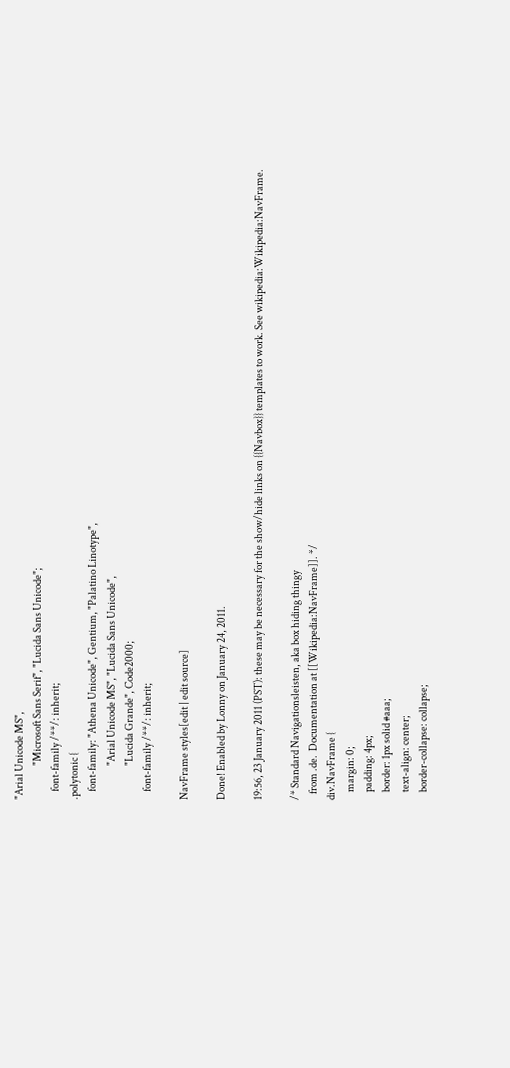"Arial Unicode MS",
                 "Microsoft Sans Serif", "Lucida Sans Unicode";
    font-family /**/: inherit;
.polytonic {
    font-family: "Athena Unicode", Gentium, "Palatino Linotype",
                 "Arial Unicode MS", "Lucida Sans Unicode",
                 "Lucida Grande", Code2000;
    font-family /**/: inherit;

NavFrame styles[edit | edit source]

Done! Enabled by Lonny on January 24, 2011.

19:56, 23 January 2011 (PST): these may be necessary for the show/hide links on {{Navbox}} templates to work. See wikipedia:Wikipedia:NavFrame.

/* Standard Navigationsleisten, aka box hiding thingy
   from .de.  Documentation at [[Wikipedia:NavFrame]]. */
div.NavFrame {
    margin: 0;
    padding: 4px;
    border: 1px solid #aaa;
    text-align: center;
    border-collapse: collapse;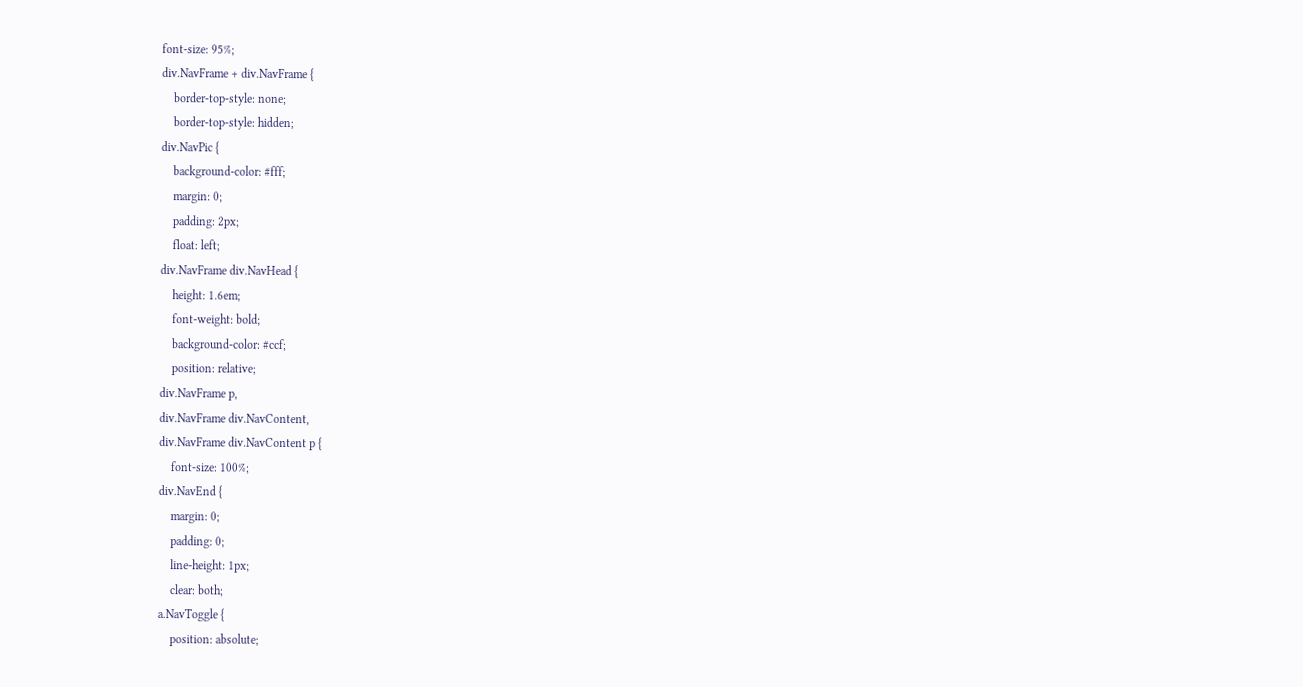font-size: 95%;
div.NavFrame + div.NavFrame {
    border-top-style: none;
    border-top-style: hidden;
div.NavPic {
    background-color: #fff;
    margin: 0;
    padding: 2px;
    float: left;
div.NavFrame div.NavHead {
    height: 1.6em;
    font-weight: bold;
    background-color: #ccf;
    position: relative;
div.NavFrame p,
div.NavFrame div.NavContent,
div.NavFrame div.NavContent p {
    font-size: 100%;
div.NavEnd {
    margin: 0;
    padding: 0;
    line-height: 1px;
    clear: both;
a.NavToggle {
    position: absolute;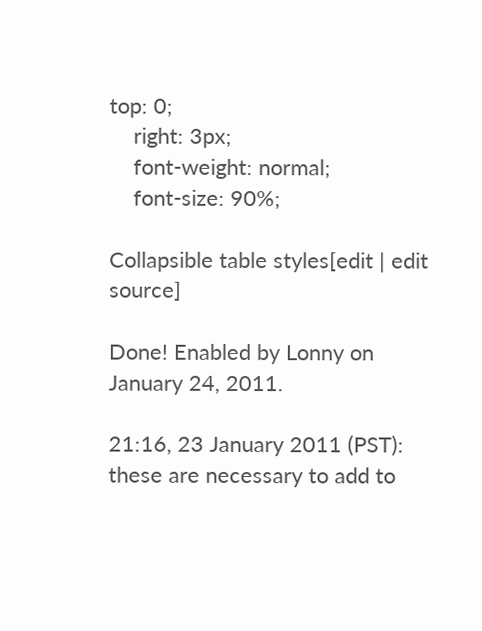top: 0;
    right: 3px;
    font-weight: normal;
    font-size: 90%;

Collapsible table styles[edit | edit source]

Done! Enabled by Lonny on January 24, 2011.

21:16, 23 January 2011 (PST): these are necessary to add to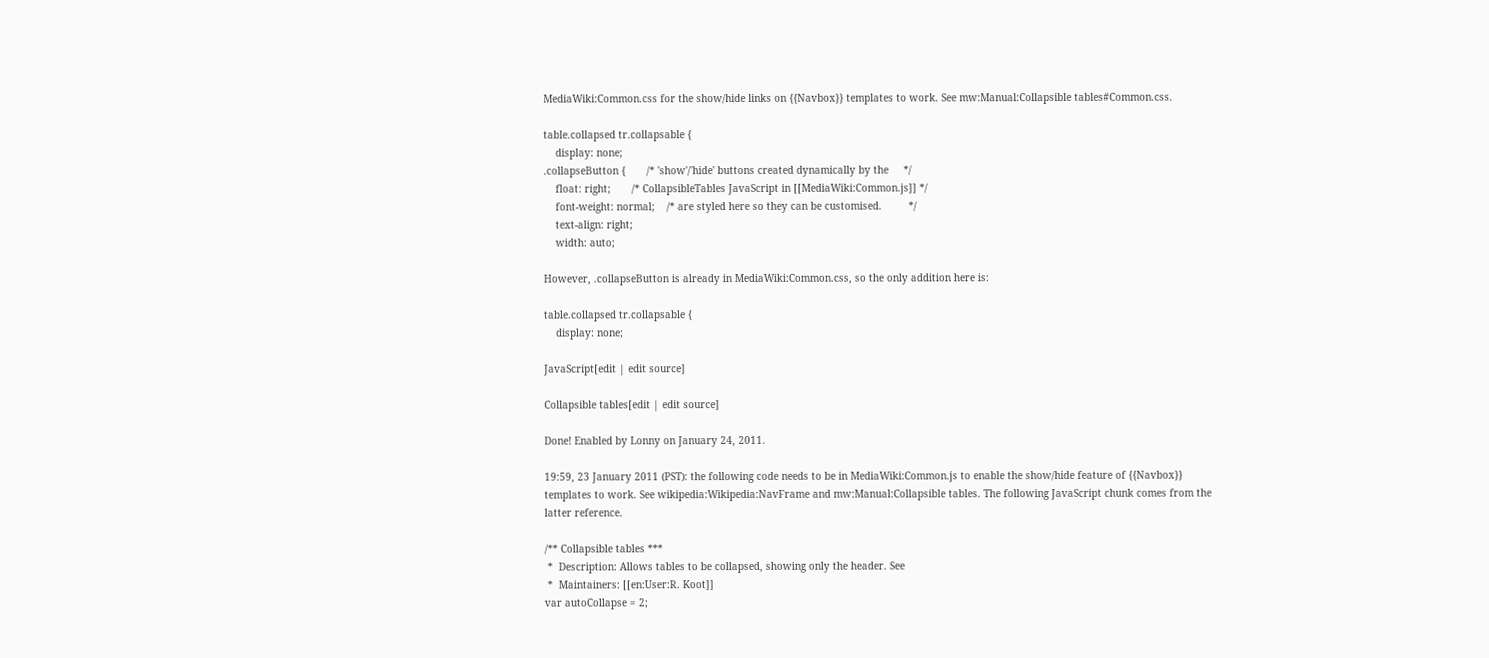MediaWiki:Common.css for the show/hide links on {{Navbox}} templates to work. See mw:Manual:Collapsible tables#Common.css.

table.collapsed tr.collapsable {
    display: none;
.collapseButton {       /* 'show'/'hide' buttons created dynamically by the     */
    float: right;       /* CollapsibleTables JavaScript in [[MediaWiki:Common.js]] */
    font-weight: normal;    /* are styled here so they can be customised.         */
    text-align: right;
    width: auto;

However, .collapseButton is already in MediaWiki:Common.css, so the only addition here is:

table.collapsed tr.collapsable {
    display: none;

JavaScript[edit | edit source]

Collapsible tables[edit | edit source]

Done! Enabled by Lonny on January 24, 2011.

19:59, 23 January 2011 (PST): the following code needs to be in MediaWiki:Common.js to enable the show/hide feature of {{Navbox}} templates to work. See wikipedia:Wikipedia:NavFrame and mw:Manual:Collapsible tables. The following JavaScript chunk comes from the latter reference.

/** Collapsible tables ***
 *  Description: Allows tables to be collapsed, showing only the header. See
 *  Maintainers: [[en:User:R. Koot]]
var autoCollapse = 2;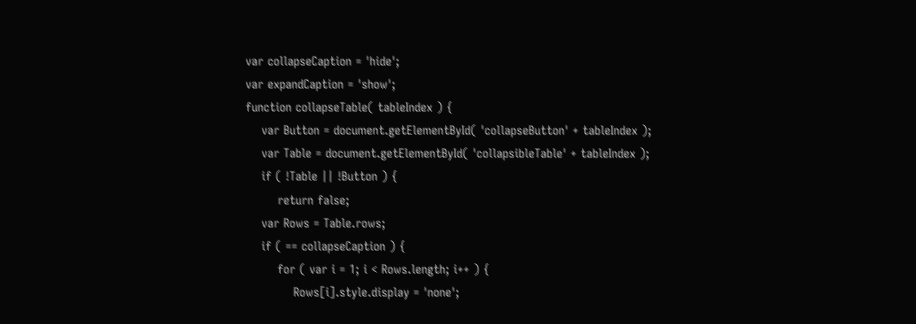var collapseCaption = 'hide';
var expandCaption = 'show';
function collapseTable( tableIndex ) {
    var Button = document.getElementById( 'collapseButton' + tableIndex );
    var Table = document.getElementById( 'collapsibleTable' + tableIndex );
    if ( !Table || !Button ) {
        return false;
    var Rows = Table.rows;
    if ( == collapseCaption ) {
        for ( var i = 1; i < Rows.length; i++ ) {
            Rows[i].style.display = 'none';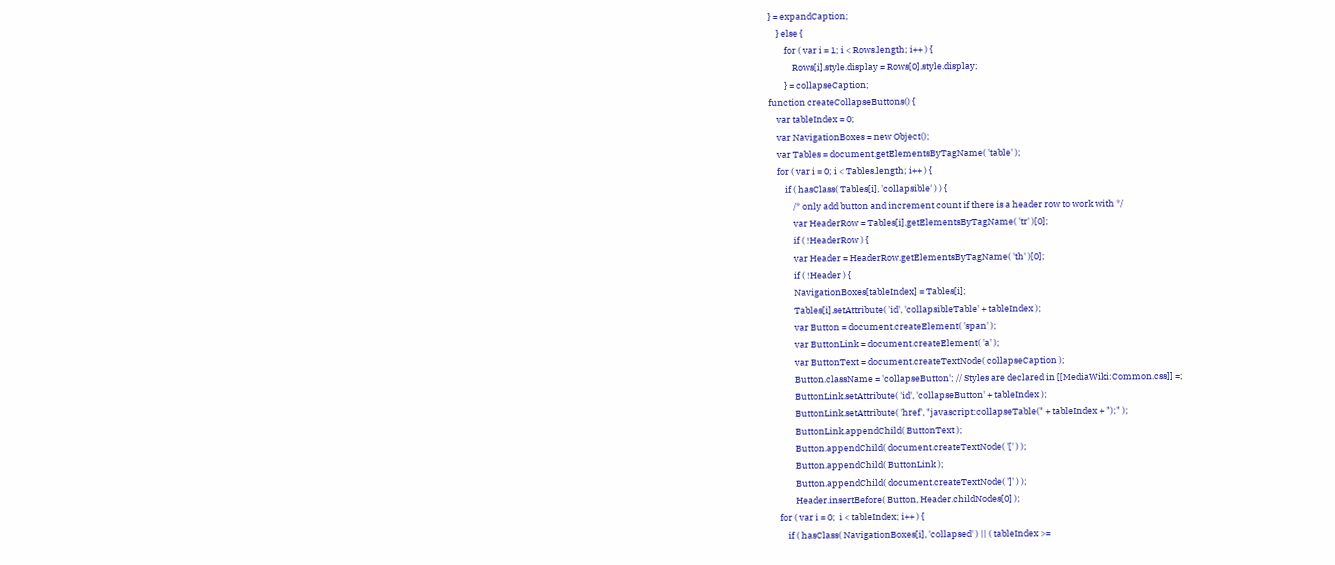} = expandCaption;
    } else {
        for ( var i = 1; i < Rows.length; i++ ) {
            Rows[i].style.display = Rows[0].style.display;
        } = collapseCaption;
function createCollapseButtons() {
    var tableIndex = 0;
    var NavigationBoxes = new Object();
    var Tables = document.getElementsByTagName( 'table' );
    for ( var i = 0; i < Tables.length; i++ ) {
        if ( hasClass( Tables[i], 'collapsible' ) ) {
            /* only add button and increment count if there is a header row to work with */
            var HeaderRow = Tables[i].getElementsByTagName( 'tr' )[0];
            if ( !HeaderRow ) {
            var Header = HeaderRow.getElementsByTagName( 'th' )[0];
            if ( !Header ) {
            NavigationBoxes[tableIndex] = Tables[i];
            Tables[i].setAttribute( 'id', 'collapsibleTable' + tableIndex );
            var Button = document.createElement( 'span' );
            var ButtonLink = document.createElement( 'a' );
            var ButtonText = document.createTextNode( collapseCaption );
            Button.className = 'collapseButton'; // Styles are declared in [[MediaWiki:Common.css]] =;
            ButtonLink.setAttribute( 'id', 'collapseButton' + tableIndex );
            ButtonLink.setAttribute( 'href', "javascript:collapseTable(" + tableIndex + ");" );
            ButtonLink.appendChild( ButtonText );
            Button.appendChild( document.createTextNode( '[' ) );
            Button.appendChild( ButtonLink );
            Button.appendChild( document.createTextNode( ']' ) );
            Header.insertBefore( Button, Header.childNodes[0] );
    for ( var i = 0;  i < tableIndex; i++ ) {
        if ( hasClass( NavigationBoxes[i], 'collapsed' ) || ( tableIndex >=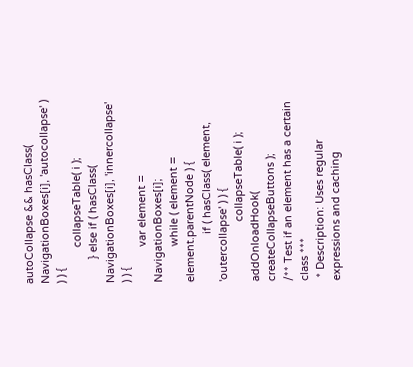autoCollapse && hasClass( NavigationBoxes[i], 'autocollapse' ) ) ) {
            collapseTable( i );
        } else if ( hasClass( NavigationBoxes[i], 'innercollapse' ) ) {
            var element = NavigationBoxes[i];
            while ( element = element.parentNode ) {
                if ( hasClass( element, 'outercollapse' ) ) {
                    collapseTable( i );
addOnloadHook( createCollapseButtons );
/** Test if an element has a certain class ***
 * Description: Uses regular expressions and caching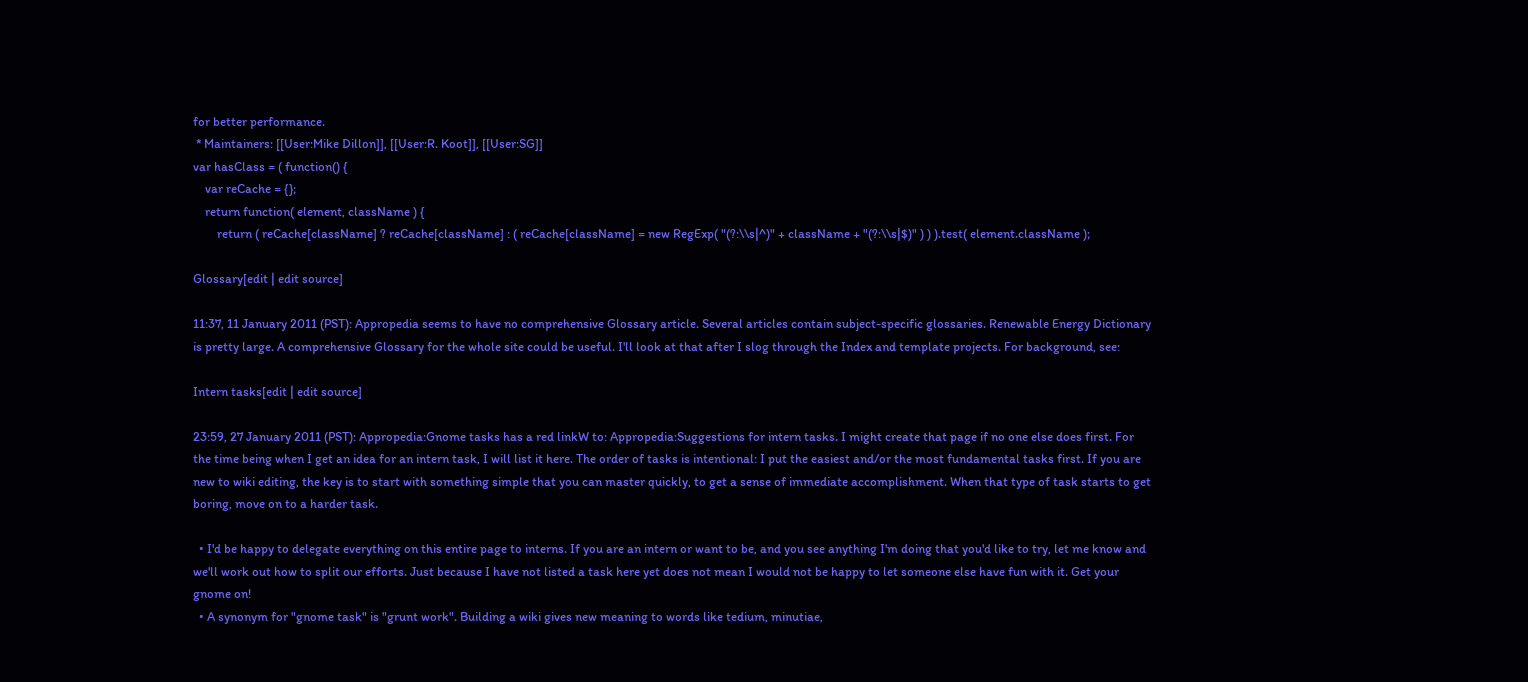for better performance.
 * Maintainers: [[User:Mike Dillon]], [[User:R. Koot]], [[User:SG]]
var hasClass = ( function() {
    var reCache = {};
    return function( element, className ) {
        return ( reCache[className] ? reCache[className] : ( reCache[className] = new RegExp( "(?:\\s|^)" + className + "(?:\\s|$)" ) ) ).test( element.className );

Glossary[edit | edit source]

11:37, 11 January 2011 (PST): Appropedia seems to have no comprehensive Glossary article. Several articles contain subject-specific glossaries. Renewable Energy Dictionary is pretty large. A comprehensive Glossary for the whole site could be useful. I'll look at that after I slog through the Index and template projects. For background, see:

Intern tasks[edit | edit source]

23:59, 27 January 2011 (PST): Appropedia:Gnome tasks has a red linkW to: Appropedia:Suggestions for intern tasks. I might create that page if no one else does first. For the time being when I get an idea for an intern task, I will list it here. The order of tasks is intentional: I put the easiest and/or the most fundamental tasks first. If you are new to wiki editing, the key is to start with something simple that you can master quickly, to get a sense of immediate accomplishment. When that type of task starts to get boring, move on to a harder task.

  • I'd be happy to delegate everything on this entire page to interns. If you are an intern or want to be, and you see anything I'm doing that you'd like to try, let me know and we'll work out how to split our efforts. Just because I have not listed a task here yet does not mean I would not be happy to let someone else have fun with it. Get your gnome on!
  • A synonym for "gnome task" is "grunt work". Building a wiki gives new meaning to words like tedium, minutiae,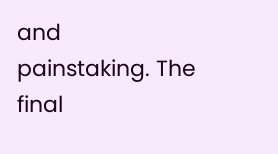and painstaking. The final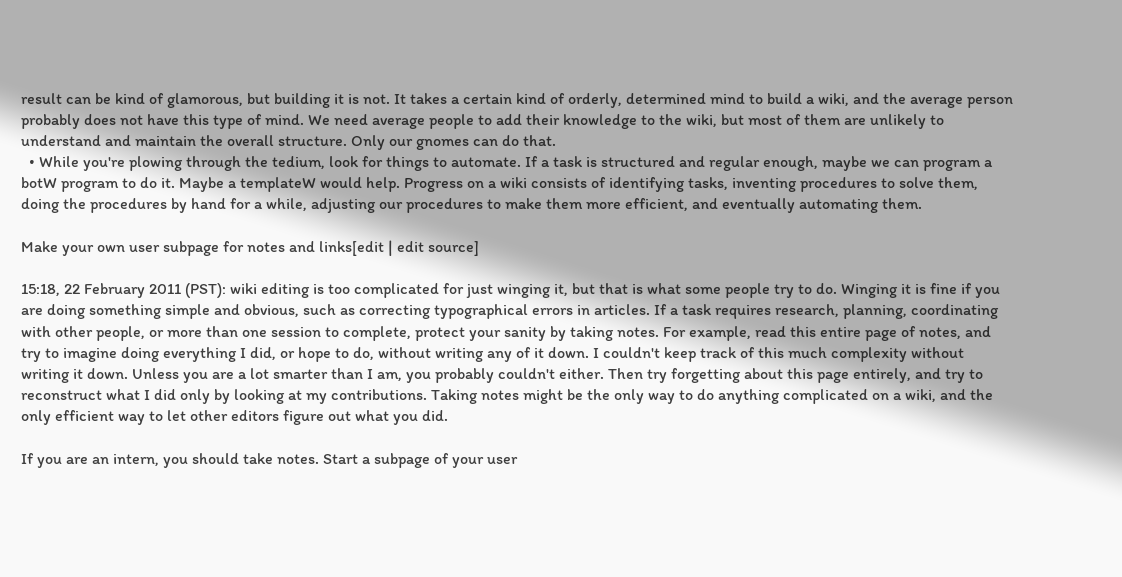result can be kind of glamorous, but building it is not. It takes a certain kind of orderly, determined mind to build a wiki, and the average person probably does not have this type of mind. We need average people to add their knowledge to the wiki, but most of them are unlikely to understand and maintain the overall structure. Only our gnomes can do that.
  • While you're plowing through the tedium, look for things to automate. If a task is structured and regular enough, maybe we can program a botW program to do it. Maybe a templateW would help. Progress on a wiki consists of identifying tasks, inventing procedures to solve them, doing the procedures by hand for a while, adjusting our procedures to make them more efficient, and eventually automating them.

Make your own user subpage for notes and links[edit | edit source]

15:18, 22 February 2011 (PST): wiki editing is too complicated for just winging it, but that is what some people try to do. Winging it is fine if you are doing something simple and obvious, such as correcting typographical errors in articles. If a task requires research, planning, coordinating with other people, or more than one session to complete, protect your sanity by taking notes. For example, read this entire page of notes, and try to imagine doing everything I did, or hope to do, without writing any of it down. I couldn't keep track of this much complexity without writing it down. Unless you are a lot smarter than I am, you probably couldn't either. Then try forgetting about this page entirely, and try to reconstruct what I did only by looking at my contributions. Taking notes might be the only way to do anything complicated on a wiki, and the only efficient way to let other editors figure out what you did.

If you are an intern, you should take notes. Start a subpage of your user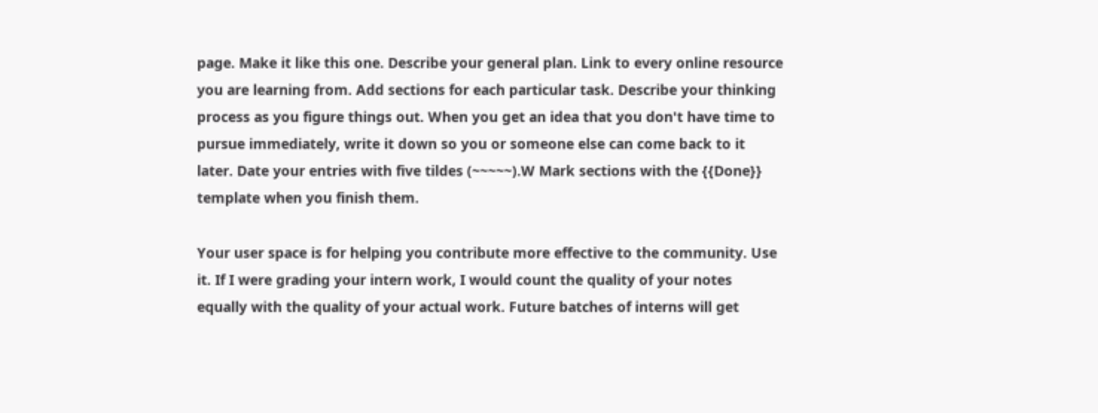page. Make it like this one. Describe your general plan. Link to every online resource you are learning from. Add sections for each particular task. Describe your thinking process as you figure things out. When you get an idea that you don't have time to pursue immediately, write it down so you or someone else can come back to it later. Date your entries with five tildes (~~~~~).W Mark sections with the {{Done}} template when you finish them.

Your user space is for helping you contribute more effective to the community. Use it. If I were grading your intern work, I would count the quality of your notes equally with the quality of your actual work. Future batches of interns will get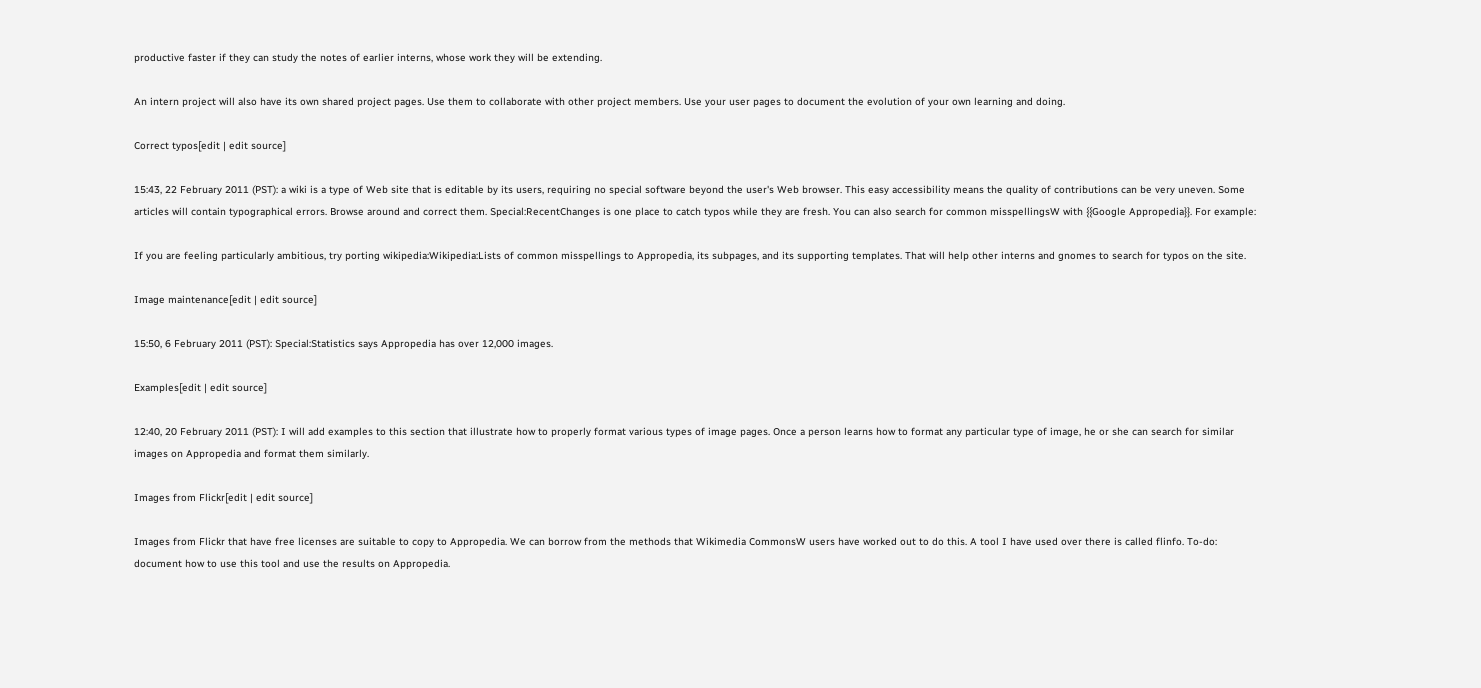productive faster if they can study the notes of earlier interns, whose work they will be extending.

An intern project will also have its own shared project pages. Use them to collaborate with other project members. Use your user pages to document the evolution of your own learning and doing.

Correct typos[edit | edit source]

15:43, 22 February 2011 (PST): a wiki is a type of Web site that is editable by its users, requiring no special software beyond the user's Web browser. This easy accessibility means the quality of contributions can be very uneven. Some articles will contain typographical errors. Browse around and correct them. Special:RecentChanges is one place to catch typos while they are fresh. You can also search for common misspellingsW with {{Google Appropedia}}. For example:

If you are feeling particularly ambitious, try porting wikipedia:Wikipedia:Lists of common misspellings to Appropedia, its subpages, and its supporting templates. That will help other interns and gnomes to search for typos on the site.

Image maintenance[edit | edit source]

15:50, 6 February 2011 (PST): Special:Statistics says Appropedia has over 12,000 images.

Examples[edit | edit source]

12:40, 20 February 2011 (PST): I will add examples to this section that illustrate how to properly format various types of image pages. Once a person learns how to format any particular type of image, he or she can search for similar images on Appropedia and format them similarly.

Images from Flickr[edit | edit source]

Images from Flickr that have free licenses are suitable to copy to Appropedia. We can borrow from the methods that Wikimedia CommonsW users have worked out to do this. A tool I have used over there is called flinfo. To-do: document how to use this tool and use the results on Appropedia.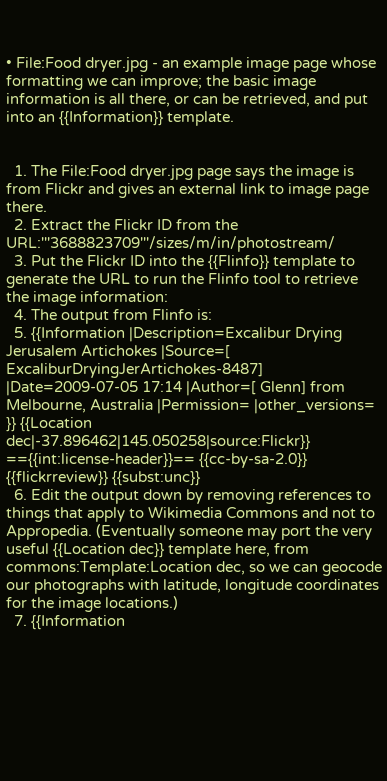• File:Food dryer.jpg - an example image page whose formatting we can improve; the basic image information is all there, or can be retrieved, and put into an {{Information}} template.


  1. The File:Food dryer.jpg page says the image is from Flickr and gives an external link to image page there.
  2. Extract the Flickr ID from the URL:'''3688823709'''/sizes/m/in/photostream/
  3. Put the Flickr ID into the {{Flinfo}} template to generate the URL to run the Flinfo tool to retrieve the image information:
  4. The output from Flinfo is:
  5. {{Information |Description=Excalibur Drying Jerusalem Artichokes |Source=[ ExcaliburDryingJerArtichokes-8487] |Date=2009-07-05 17:14 |Author=[ Glenn] from Melbourne, Australia |Permission= |other_versions= }} {{Location dec|-37.896462|145.050258|source:Flickr}} =={{int:license-header}}== {{cc-by-sa-2.0}} {{flickrreview}} {{subst:unc}}
  6. Edit the output down by removing references to things that apply to Wikimedia Commons and not to Appropedia. (Eventually someone may port the very useful {{Location dec}} template here, from commons:Template:Location dec, so we can geocode our photographs with latitude, longitude coordinates for the image locations.)
  7. {{Information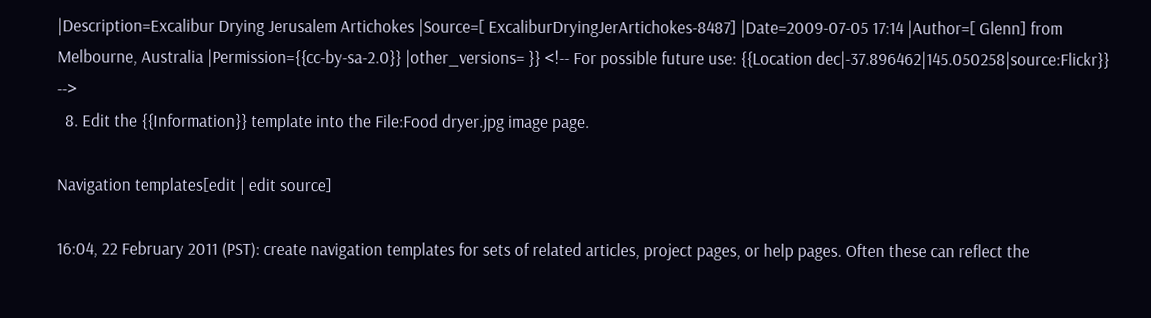|Description=Excalibur Drying Jerusalem Artichokes |Source=[ ExcaliburDryingJerArtichokes-8487] |Date=2009-07-05 17:14 |Author=[ Glenn] from Melbourne, Australia |Permission={{cc-by-sa-2.0}} |other_versions= }} <!-- For possible future use: {{Location dec|-37.896462|145.050258|source:Flickr}} -->
  8. Edit the {{Information}} template into the File:Food dryer.jpg image page.

Navigation templates[edit | edit source]

16:04, 22 February 2011 (PST): create navigation templates for sets of related articles, project pages, or help pages. Often these can reflect the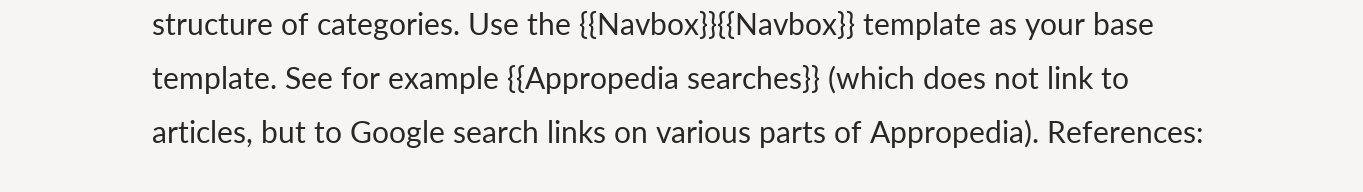structure of categories. Use the {{Navbox}}{{Navbox}} template as your base template. See for example {{Appropedia searches}} (which does not link to articles, but to Google search links on various parts of Appropedia). References: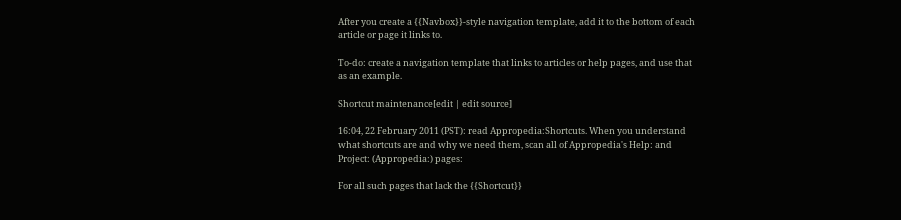After you create a {{Navbox}}-style navigation template, add it to the bottom of each article or page it links to.

To-do: create a navigation template that links to articles or help pages, and use that as an example.

Shortcut maintenance[edit | edit source]

16:04, 22 February 2011 (PST): read Appropedia:Shortcuts. When you understand what shortcuts are and why we need them, scan all of Appropedia's Help: and Project: (Appropedia:) pages:

For all such pages that lack the {{Shortcut}}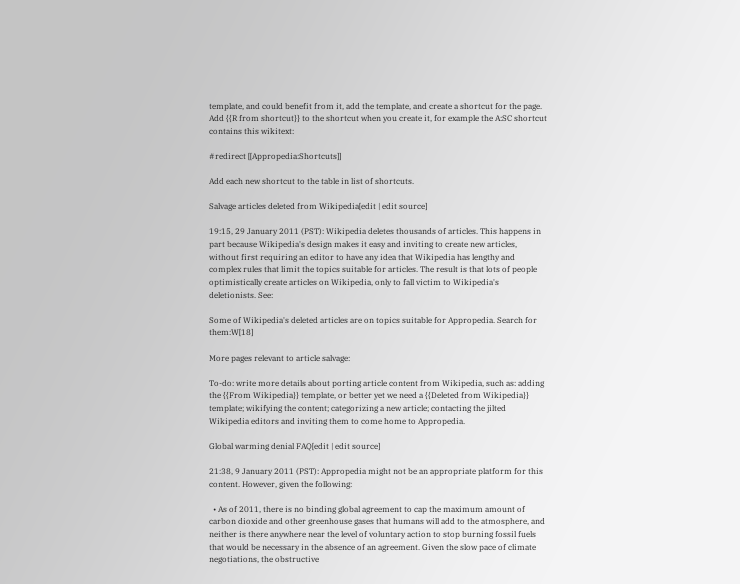template, and could benefit from it, add the template, and create a shortcut for the page. Add {{R from shortcut}} to the shortcut when you create it, for example the A:SC shortcut contains this wikitext:

#redirect [[Appropedia:Shortcuts]]

Add each new shortcut to the table in list of shortcuts.

Salvage articles deleted from Wikipedia[edit | edit source]

19:15, 29 January 2011 (PST): Wikipedia deletes thousands of articles. This happens in part because Wikipedia's design makes it easy and inviting to create new articles, without first requiring an editor to have any idea that Wikipedia has lengthy and complex rules that limit the topics suitable for articles. The result is that lots of people optimistically create articles on Wikipedia, only to fall victim to Wikipedia's deletionists. See:

Some of Wikipedia's deleted articles are on topics suitable for Appropedia. Search for them:W[18]

More pages relevant to article salvage:

To-do: write more details about porting article content from Wikipedia, such as: adding the {{From Wikipedia}} template, or better yet we need a {{Deleted from Wikipedia}} template; wikifying the content; categorizing a new article; contacting the jilted Wikipedia editors and inviting them to come home to Appropedia.

Global warming denial FAQ[edit | edit source]

21:38, 9 January 2011 (PST): Appropedia might not be an appropriate platform for this content. However, given the following:

  • As of 2011, there is no binding global agreement to cap the maximum amount of carbon dioxide and other greenhouse gases that humans will add to the atmosphere, and neither is there anywhere near the level of voluntary action to stop burning fossil fuels that would be necessary in the absence of an agreement. Given the slow pace of climate negotiations, the obstructive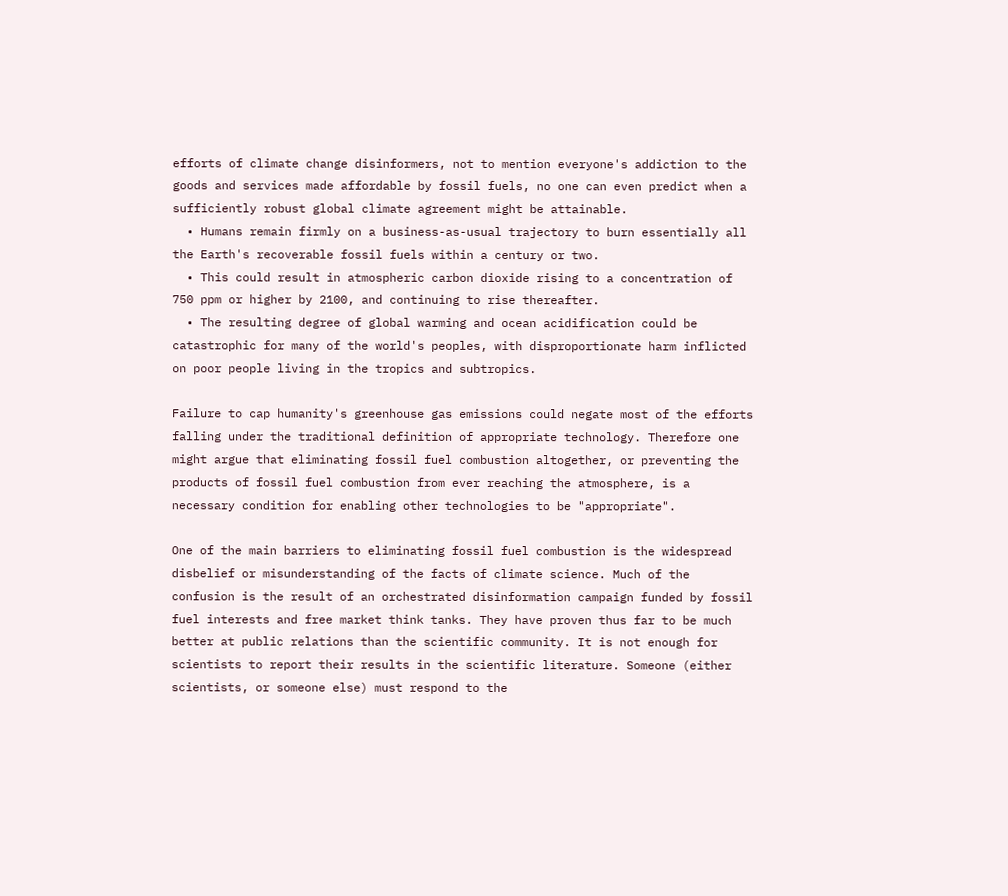efforts of climate change disinformers, not to mention everyone's addiction to the goods and services made affordable by fossil fuels, no one can even predict when a sufficiently robust global climate agreement might be attainable.
  • Humans remain firmly on a business-as-usual trajectory to burn essentially all the Earth's recoverable fossil fuels within a century or two.
  • This could result in atmospheric carbon dioxide rising to a concentration of 750 ppm or higher by 2100, and continuing to rise thereafter.
  • The resulting degree of global warming and ocean acidification could be catastrophic for many of the world's peoples, with disproportionate harm inflicted on poor people living in the tropics and subtropics.

Failure to cap humanity's greenhouse gas emissions could negate most of the efforts falling under the traditional definition of appropriate technology. Therefore one might argue that eliminating fossil fuel combustion altogether, or preventing the products of fossil fuel combustion from ever reaching the atmosphere, is a necessary condition for enabling other technologies to be "appropriate".

One of the main barriers to eliminating fossil fuel combustion is the widespread disbelief or misunderstanding of the facts of climate science. Much of the confusion is the result of an orchestrated disinformation campaign funded by fossil fuel interests and free market think tanks. They have proven thus far to be much better at public relations than the scientific community. It is not enough for scientists to report their results in the scientific literature. Someone (either scientists, or someone else) must respond to the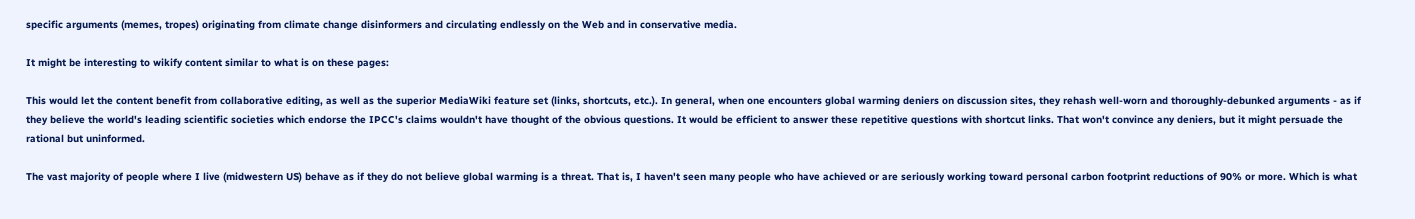specific arguments (memes, tropes) originating from climate change disinformers and circulating endlessly on the Web and in conservative media.

It might be interesting to wikify content similar to what is on these pages:

This would let the content benefit from collaborative editing, as well as the superior MediaWiki feature set (links, shortcuts, etc.). In general, when one encounters global warming deniers on discussion sites, they rehash well-worn and thoroughly-debunked arguments - as if they believe the world's leading scientific societies which endorse the IPCC's claims wouldn't have thought of the obvious questions. It would be efficient to answer these repetitive questions with shortcut links. That won't convince any deniers, but it might persuade the rational but uninformed.

The vast majority of people where I live (midwestern US) behave as if they do not believe global warming is a threat. That is, I haven't seen many people who have achieved or are seriously working toward personal carbon footprint reductions of 90% or more. Which is what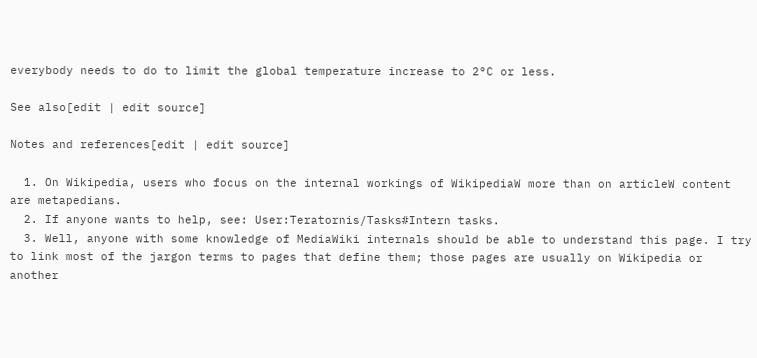everybody needs to do to limit the global temperature increase to 2°C or less.

See also[edit | edit source]

Notes and references[edit | edit source]

  1. On Wikipedia, users who focus on the internal workings of WikipediaW more than on articleW content are metapedians.
  2. If anyone wants to help, see: User:Teratornis/Tasks#Intern tasks.
  3. Well, anyone with some knowledge of MediaWiki internals should be able to understand this page. I try to link most of the jargon terms to pages that define them; those pages are usually on Wikipedia or another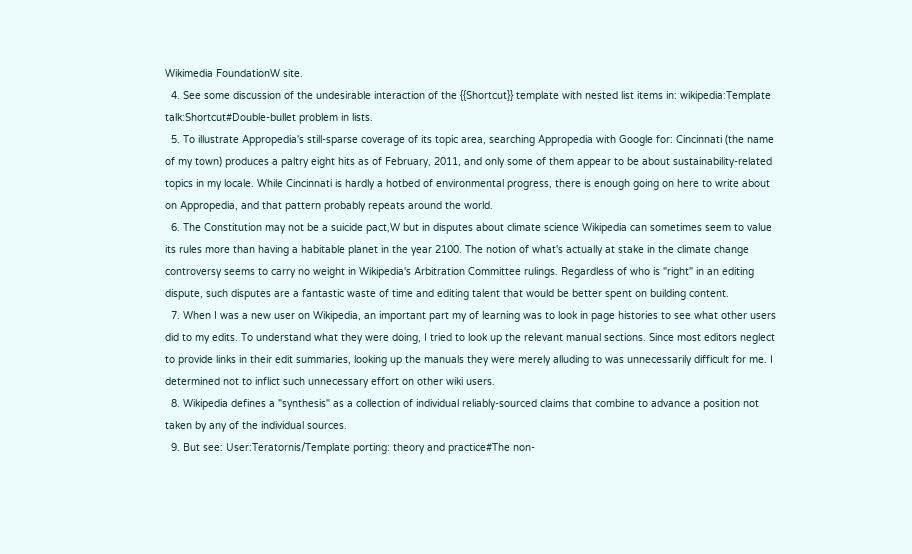Wikimedia FoundationW site.
  4. See some discussion of the undesirable interaction of the {{Shortcut}} template with nested list items in: wikipedia:Template talk:Shortcut#Double-bullet problem in lists.
  5. To illustrate Appropedia's still-sparse coverage of its topic area, searching Appropedia with Google for: Cincinnati (the name of my town) produces a paltry eight hits as of February, 2011, and only some of them appear to be about sustainability-related topics in my locale. While Cincinnati is hardly a hotbed of environmental progress, there is enough going on here to write about on Appropedia, and that pattern probably repeats around the world.
  6. The Constitution may not be a suicide pact,W but in disputes about climate science Wikipedia can sometimes seem to value its rules more than having a habitable planet in the year 2100. The notion of what's actually at stake in the climate change controversy seems to carry no weight in Wikipedia's Arbitration Committee rulings. Regardless of who is "right" in an editing dispute, such disputes are a fantastic waste of time and editing talent that would be better spent on building content.
  7. When I was a new user on Wikipedia, an important part my of learning was to look in page histories to see what other users did to my edits. To understand what they were doing, I tried to look up the relevant manual sections. Since most editors neglect to provide links in their edit summaries, looking up the manuals they were merely alluding to was unnecessarily difficult for me. I determined not to inflict such unnecessary effort on other wiki users.
  8. Wikipedia defines a "synthesis" as a collection of individual reliably-sourced claims that combine to advance a position not taken by any of the individual sources.
  9. But see: User:Teratornis/Template porting: theory and practice#The non-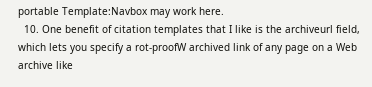portable Template:Navbox may work here.
  10. One benefit of citation templates that I like is the archiveurl field, which lets you specify a rot-proofW archived link of any page on a Web archive like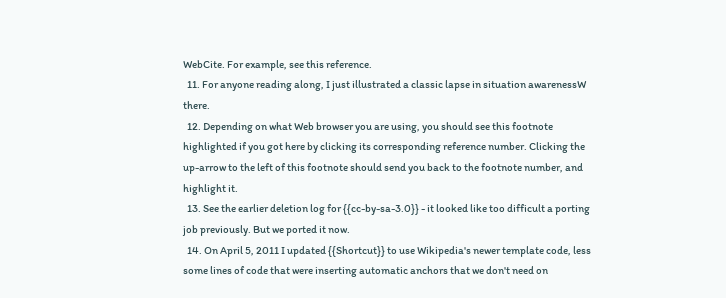WebCite. For example, see this reference.
  11. For anyone reading along, I just illustrated a classic lapse in situation awarenessW there.
  12. Depending on what Web browser you are using, you should see this footnote highlighted if you got here by clicking its corresponding reference number. Clicking the up-arrow to the left of this footnote should send you back to the footnote number, and highlight it.
  13. See the earlier deletion log for {{cc-by-sa-3.0}} - it looked like too difficult a porting job previously. But we ported it now.
  14. On April 5, 2011 I updated {{Shortcut}} to use Wikipedia's newer template code, less some lines of code that were inserting automatic anchors that we don't need on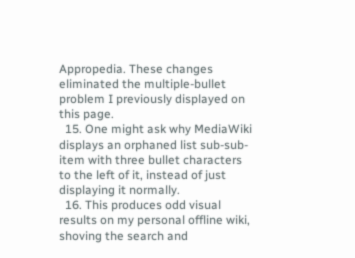Appropedia. These changes eliminated the multiple-bullet problem I previously displayed on this page.
  15. One might ask why MediaWiki displays an orphaned list sub-sub-item with three bullet characters to the left of it, instead of just displaying it normally.
  16. This produces odd visual results on my personal offline wiki, shoving the search and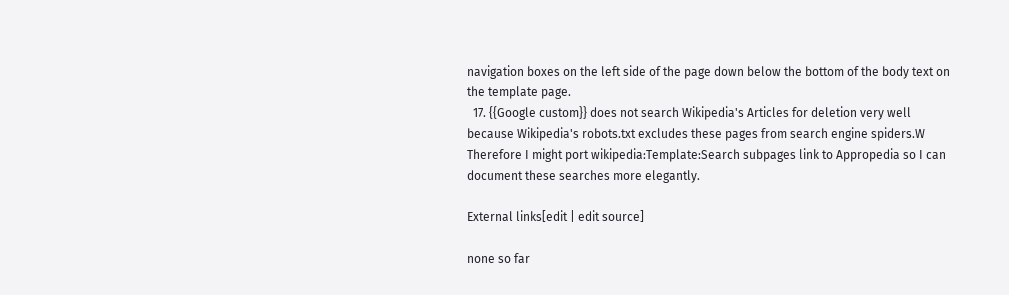navigation boxes on the left side of the page down below the bottom of the body text on the template page.
  17. {{Google custom}} does not search Wikipedia's Articles for deletion very well because Wikipedia's robots.txt excludes these pages from search engine spiders.W Therefore I might port wikipedia:Template:Search subpages link to Appropedia so I can document these searches more elegantly.

External links[edit | edit source]

none so far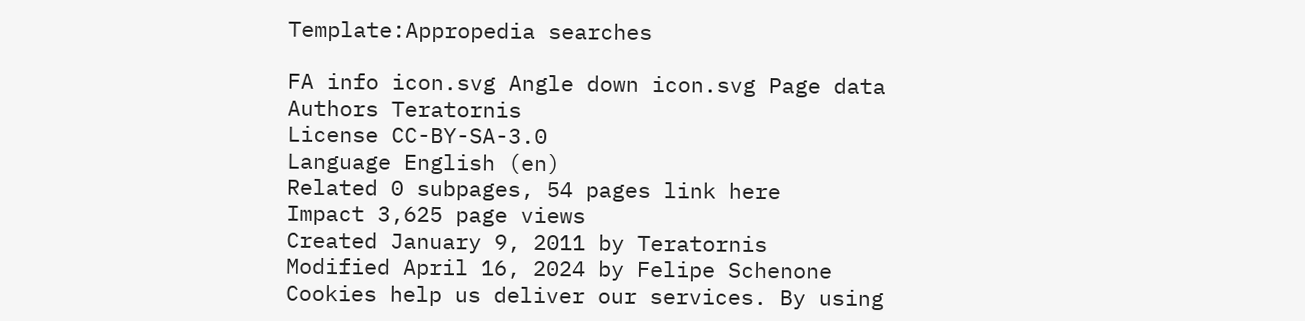Template:Appropedia searches

FA info icon.svg Angle down icon.svg Page data
Authors Teratornis
License CC-BY-SA-3.0
Language English (en)
Related 0 subpages, 54 pages link here
Impact 3,625 page views
Created January 9, 2011 by Teratornis
Modified April 16, 2024 by Felipe Schenone
Cookies help us deliver our services. By using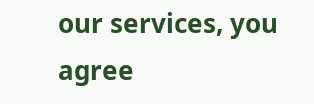our services, you agree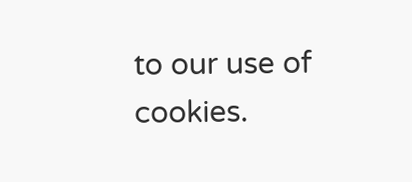to our use of cookies.